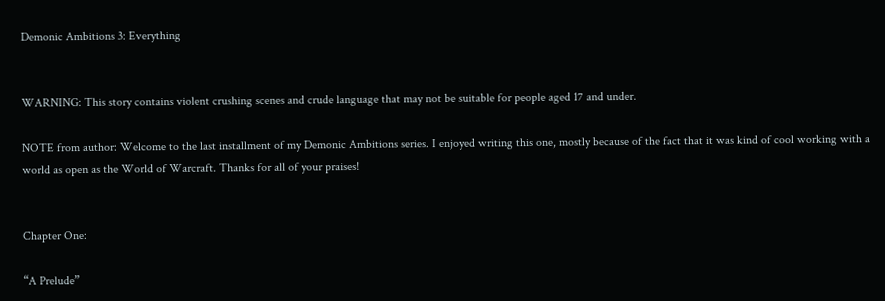Demonic Ambitions 3: Everything


WARNING: This story contains violent crushing scenes and crude language that may not be suitable for people aged 17 and under.

NOTE from author: Welcome to the last installment of my Demonic Ambitions series. I enjoyed writing this one, mostly because of the fact that it was kind of cool working with a world as open as the World of Warcraft. Thanks for all of your praises!


Chapter One:

“A Prelude”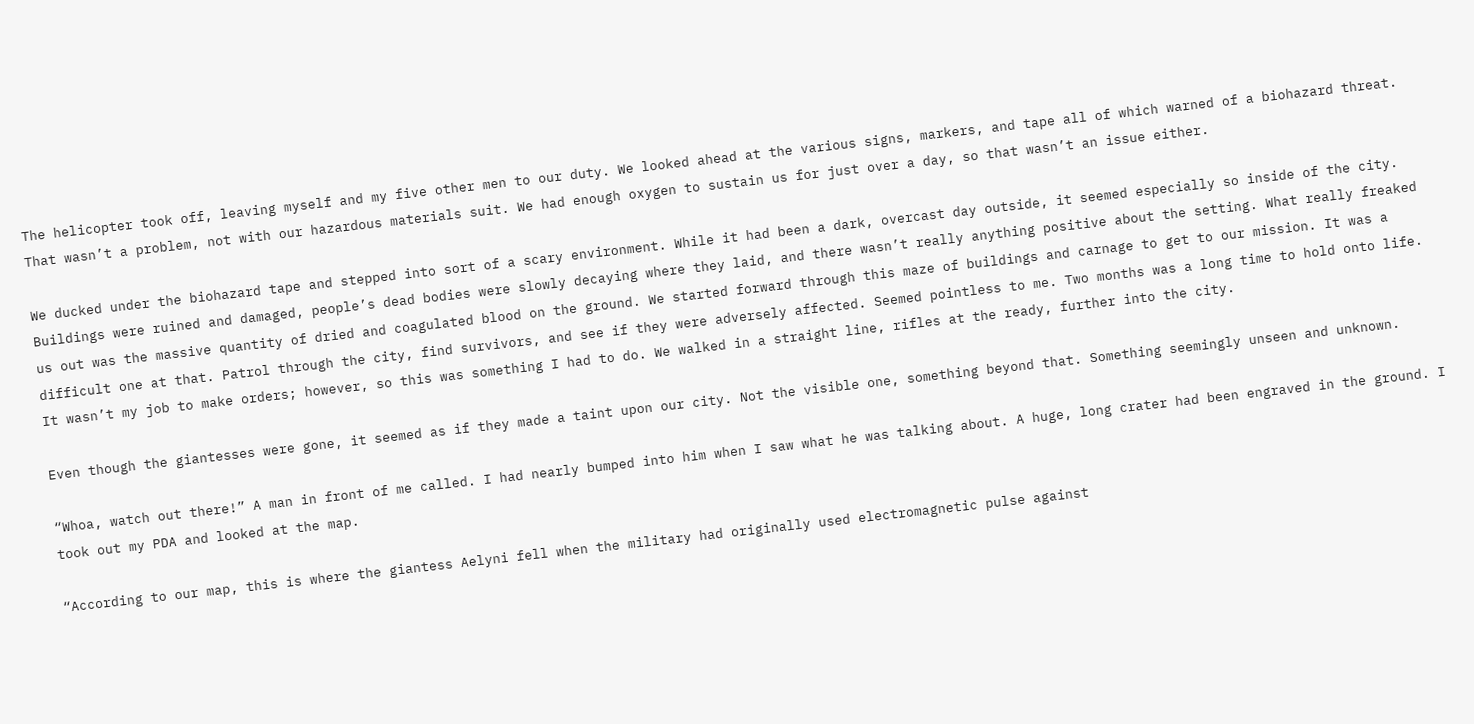The helicopter took off, leaving myself and my five other men to our duty. We looked ahead at the various signs, markers, and tape all of which warned of a biohazard threat. That wasn’t a problem, not with our hazardous materials suit. We had enough oxygen to sustain us for just over a day, so that wasn’t an issue either.

We ducked under the biohazard tape and stepped into sort of a scary environment. While it had been a dark, overcast day outside, it seemed especially so inside of the city. Buildings were ruined and damaged, people’s dead bodies were slowly decaying where they laid, and there wasn’t really anything positive about the setting. What really freaked us out was the massive quantity of dried and coagulated blood on the ground. We started forward through this maze of buildings and carnage to get to our mission. It was a difficult one at that. Patrol through the city, find survivors, and see if they were adversely affected. Seemed pointless to me. Two months was a long time to hold onto life. It wasn’t my job to make orders; however, so this was something I had to do. We walked in a straight line, rifles at the ready, further into the city.

Even though the giantesses were gone, it seemed as if they made a taint upon our city. Not the visible one, something beyond that. Something seemingly unseen and unknown.

“Whoa, watch out there!” A man in front of me called. I had nearly bumped into him when I saw what he was talking about. A huge, long crater had been engraved in the ground. I took out my PDA and looked at the map.

“According to our map, this is where the giantess Aelyni fell when the military had originally used electromagnetic pulse against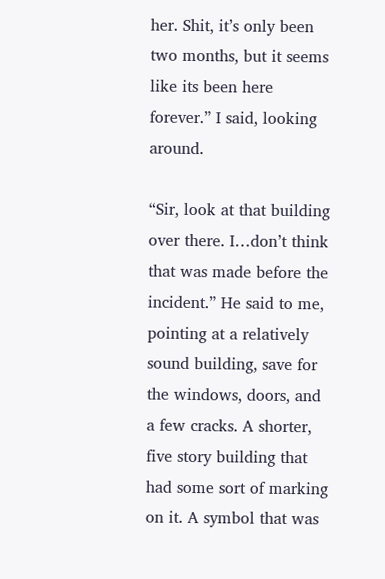her. Shit, it’s only been two months, but it seems like its been here forever.” I said, looking around.

“Sir, look at that building over there. I…don’t think that was made before the incident.” He said to me, pointing at a relatively sound building, save for the windows, doors, and a few cracks. A shorter, five story building that had some sort of marking on it. A symbol that was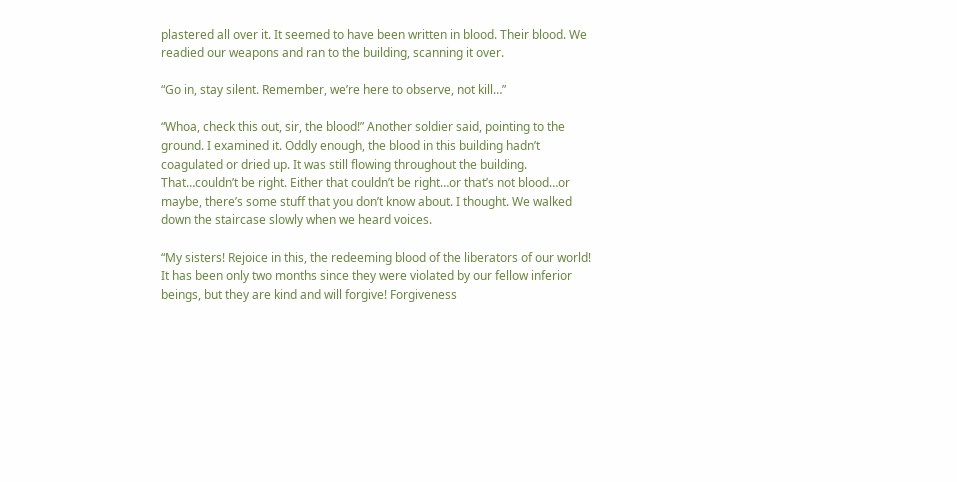plastered all over it. It seemed to have been written in blood. Their blood. We readied our weapons and ran to the building, scanning it over.

“Go in, stay silent. Remember, we’re here to observe, not kill…”

“Whoa, check this out, sir, the blood!” Another soldier said, pointing to the ground. I examined it. Oddly enough, the blood in this building hadn’t coagulated or dried up. It was still flowing throughout the building. That…couldn’t be right. Either that couldn’t be right…or that’s not blood…or maybe, there’s some stuff that you don’t know about. I thought. We walked down the staircase slowly when we heard voices.

“My sisters! Rejoice in this, the redeeming blood of the liberators of our world! It has been only two months since they were violated by our fellow inferior beings, but they are kind and will forgive! Forgiveness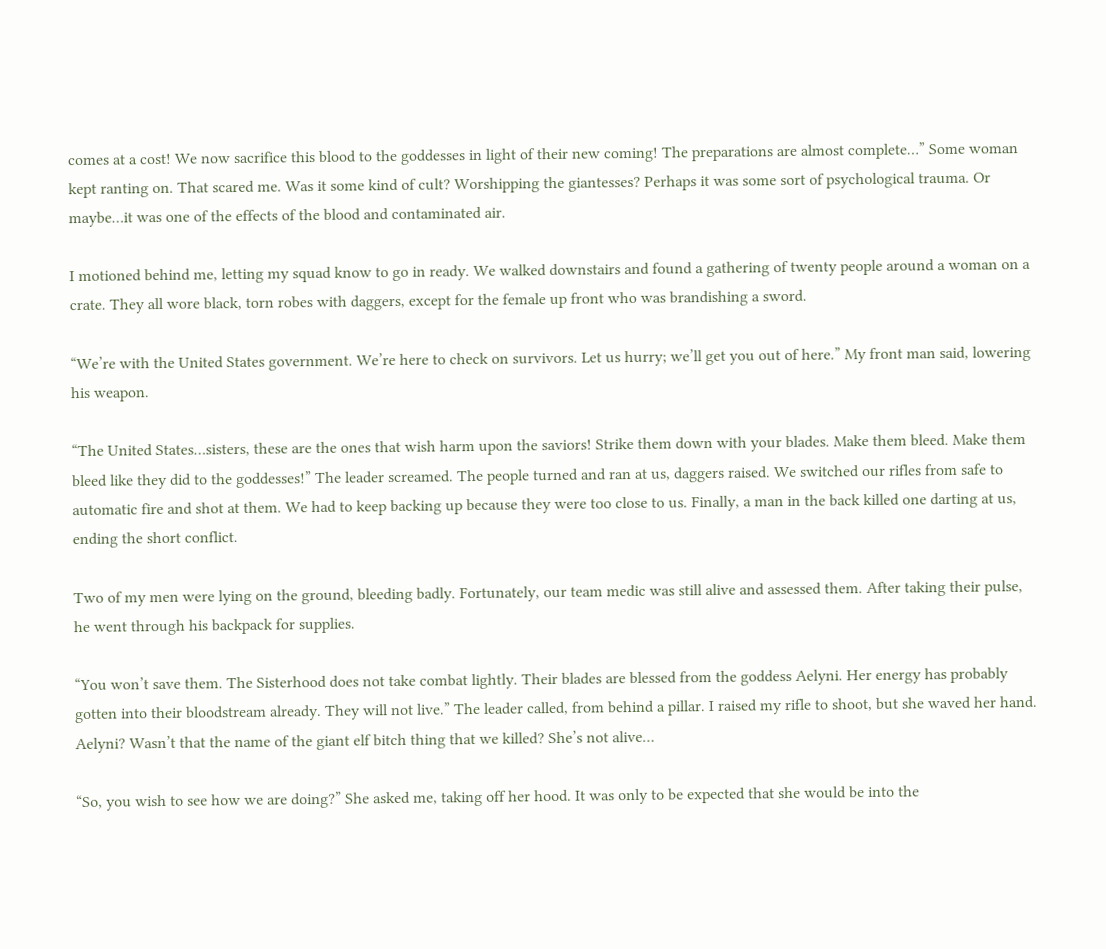comes at a cost! We now sacrifice this blood to the goddesses in light of their new coming! The preparations are almost complete…” Some woman kept ranting on. That scared me. Was it some kind of cult? Worshipping the giantesses? Perhaps it was some sort of psychological trauma. Or maybe…it was one of the effects of the blood and contaminated air.

I motioned behind me, letting my squad know to go in ready. We walked downstairs and found a gathering of twenty people around a woman on a crate. They all wore black, torn robes with daggers, except for the female up front who was brandishing a sword.

“We’re with the United States government. We’re here to check on survivors. Let us hurry; we’ll get you out of here.” My front man said, lowering his weapon.

“The United States…sisters, these are the ones that wish harm upon the saviors! Strike them down with your blades. Make them bleed. Make them bleed like they did to the goddesses!” The leader screamed. The people turned and ran at us, daggers raised. We switched our rifles from safe to automatic fire and shot at them. We had to keep backing up because they were too close to us. Finally, a man in the back killed one darting at us, ending the short conflict.

Two of my men were lying on the ground, bleeding badly. Fortunately, our team medic was still alive and assessed them. After taking their pulse, he went through his backpack for supplies.

“You won’t save them. The Sisterhood does not take combat lightly. Their blades are blessed from the goddess Aelyni. Her energy has probably gotten into their bloodstream already. They will not live.” The leader called, from behind a pillar. I raised my rifle to shoot, but she waved her hand. Aelyni? Wasn’t that the name of the giant elf bitch thing that we killed? She’s not alive…

“So, you wish to see how we are doing?” She asked me, taking off her hood. It was only to be expected that she would be into the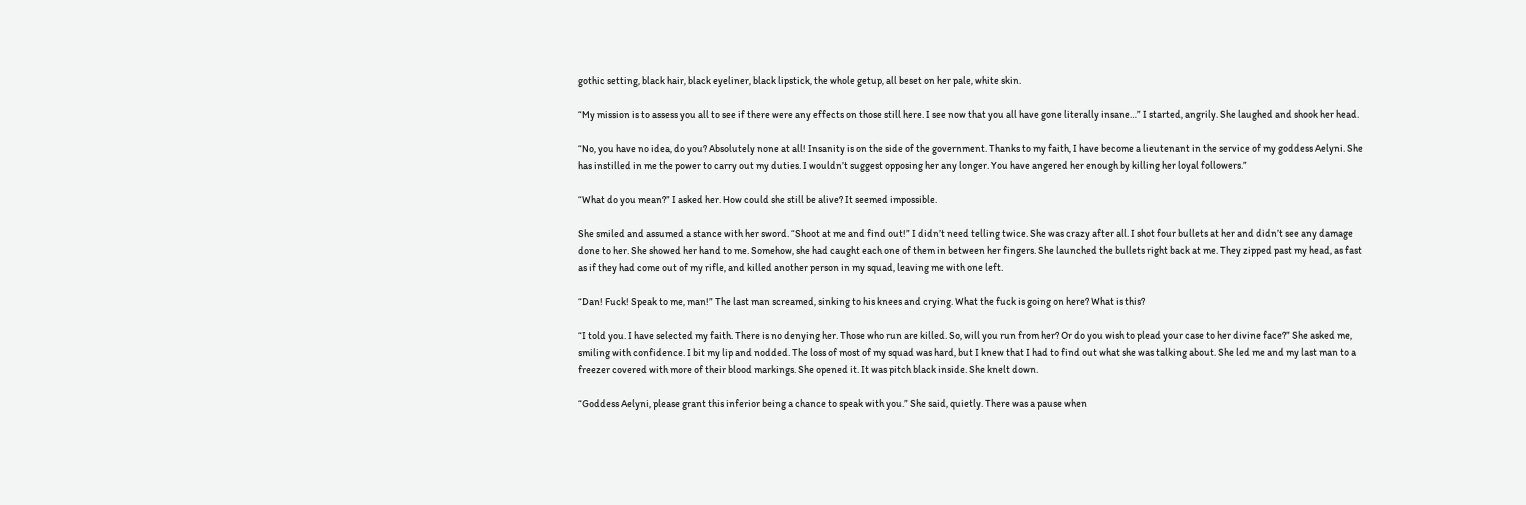gothic setting, black hair, black eyeliner, black lipstick, the whole getup, all beset on her pale, white skin.

“My mission is to assess you all to see if there were any effects on those still here. I see now that you all have gone literally insane…” I started, angrily. She laughed and shook her head.

“No, you have no idea, do you? Absolutely none at all! Insanity is on the side of the government. Thanks to my faith, I have become a lieutenant in the service of my goddess Aelyni. She has instilled in me the power to carry out my duties. I wouldn’t suggest opposing her any longer. You have angered her enough by killing her loyal followers.”

“What do you mean?” I asked her. How could she still be alive? It seemed impossible.

She smiled and assumed a stance with her sword. “Shoot at me and find out!” I didn’t need telling twice. She was crazy after all. I shot four bullets at her and didn’t see any damage done to her. She showed her hand to me. Somehow, she had caught each one of them in between her fingers. She launched the bullets right back at me. They zipped past my head, as fast as if they had come out of my rifle, and killed another person in my squad, leaving me with one left.

“Dan! Fuck! Speak to me, man!” The last man screamed, sinking to his knees and crying. What the fuck is going on here? What is this?

“I told you. I have selected my faith. There is no denying her. Those who run are killed. So, will you run from her? Or do you wish to plead your case to her divine face?” She asked me, smiling with confidence. I bit my lip and nodded. The loss of most of my squad was hard, but I knew that I had to find out what she was talking about. She led me and my last man to a freezer covered with more of their blood markings. She opened it. It was pitch black inside. She knelt down.

“Goddess Aelyni, please grant this inferior being a chance to speak with you.” She said, quietly. There was a pause when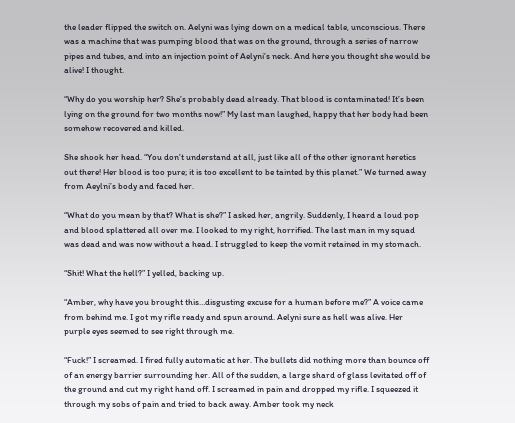the leader flipped the switch on. Aelyni was lying down on a medical table, unconscious. There was a machine that was pumping blood that was on the ground, through a series of narrow pipes and tubes, and into an injection point of Aelyni’s neck. And here you thought she would be alive! I thought.

“Why do you worship her? She’s probably dead already. That blood is contaminated! It’s been lying on the ground for two months now!” My last man laughed, happy that her body had been somehow recovered and killed.

She shook her head. “You don’t understand at all, just like all of the other ignorant heretics out there! Her blood is too pure; it is too excellent to be tainted by this planet.” We turned away from Aeylni’s body and faced her.

“What do you mean by that? What is she?” I asked her, angrily. Suddenly, I heard a loud pop and blood splattered all over me. I looked to my right, horrified. The last man in my squad was dead and was now without a head. I struggled to keep the vomit retained in my stomach.

“Shit! What the hell?” I yelled, backing up.

“Amber, why have you brought this…disgusting excuse for a human before me?” A voice came from behind me. I got my rifle ready and spun around. Aelyni sure as hell was alive. Her purple eyes seemed to see right through me.

“Fuck!” I screamed. I fired fully automatic at her. The bullets did nothing more than bounce off of an energy barrier surrounding her. All of the sudden, a large shard of glass levitated off of the ground and cut my right hand off. I screamed in pain and dropped my rifle. I squeezed it through my sobs of pain and tried to back away. Amber took my neck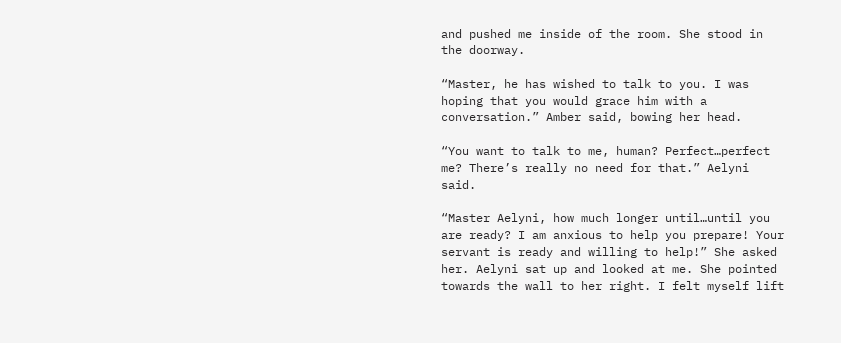and pushed me inside of the room. She stood in the doorway.

“Master, he has wished to talk to you. I was hoping that you would grace him with a conversation.” Amber said, bowing her head.

“You want to talk to me, human? Perfect…perfect me? There’s really no need for that.” Aelyni said.

“Master Aelyni, how much longer until…until you are ready? I am anxious to help you prepare! Your servant is ready and willing to help!” She asked her. Aelyni sat up and looked at me. She pointed towards the wall to her right. I felt myself lift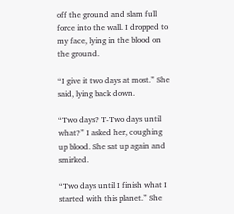off the ground and slam full force into the wall. I dropped to my face, lying in the blood on the ground.

“I give it two days at most.” She said, lying back down.

“Two days? T-Two days until what?” I asked her, coughing up blood. She sat up again and smirked.

“Two days until I finish what I started with this planet.” She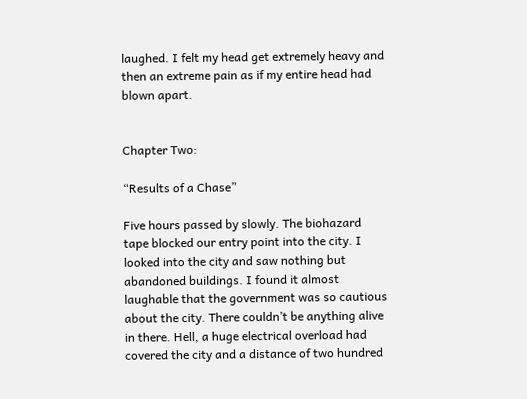laughed. I felt my head get extremely heavy and then an extreme pain as if my entire head had blown apart.


Chapter Two:

“Results of a Chase”

Five hours passed by slowly. The biohazard tape blocked our entry point into the city. I looked into the city and saw nothing but abandoned buildings. I found it almost laughable that the government was so cautious about the city. There couldn’t be anything alive in there. Hell, a huge electrical overload had covered the city and a distance of two hundred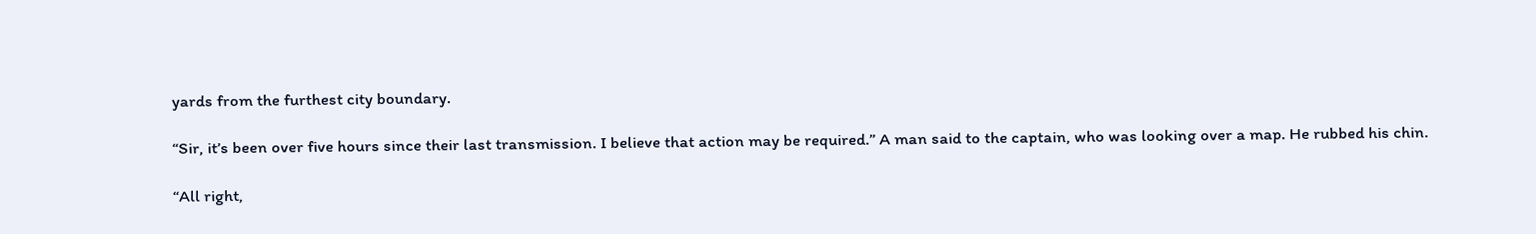yards from the furthest city boundary.

“Sir, it’s been over five hours since their last transmission. I believe that action may be required.” A man said to the captain, who was looking over a map. He rubbed his chin.

“All right,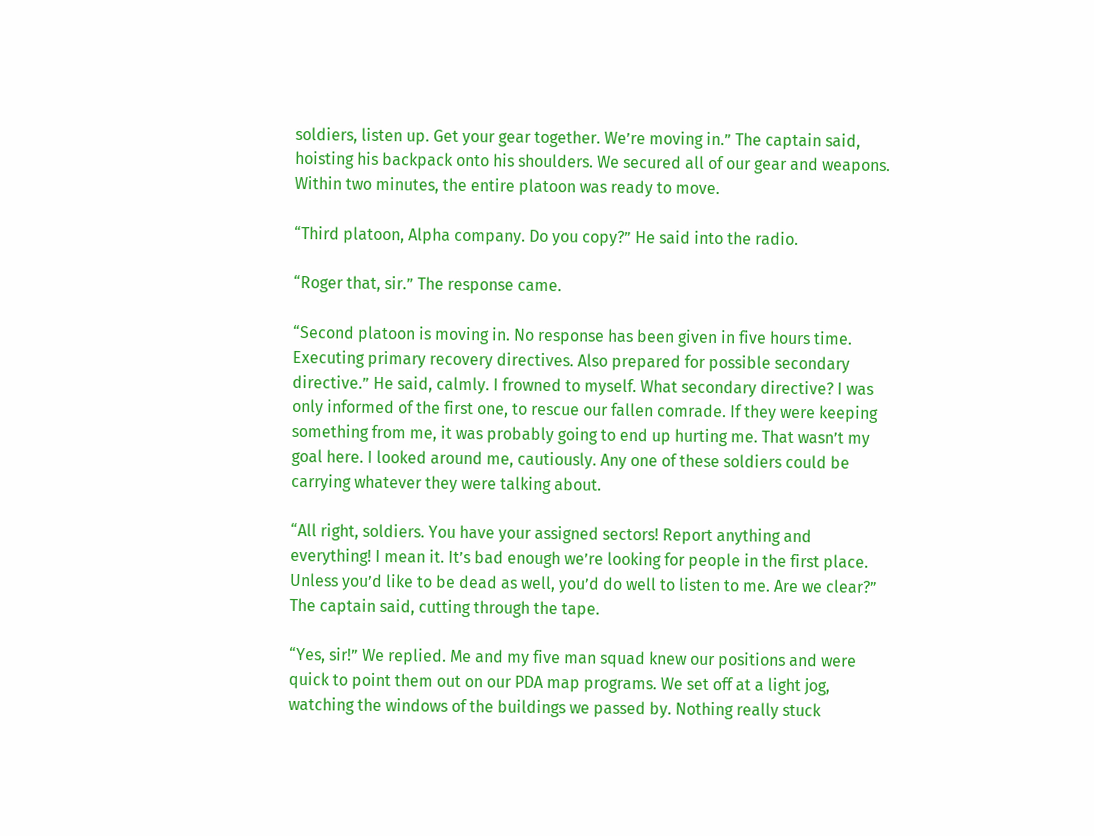soldiers, listen up. Get your gear together. We’re moving in.” The captain said, hoisting his backpack onto his shoulders. We secured all of our gear and weapons. Within two minutes, the entire platoon was ready to move.

“Third platoon, Alpha company. Do you copy?” He said into the radio.

“Roger that, sir.” The response came.

“Second platoon is moving in. No response has been given in five hours time. Executing primary recovery directives. Also prepared for possible secondary directive.” He said, calmly. I frowned to myself. What secondary directive? I was only informed of the first one, to rescue our fallen comrade. If they were keeping something from me, it was probably going to end up hurting me. That wasn’t my goal here. I looked around me, cautiously. Any one of these soldiers could be carrying whatever they were talking about.

“All right, soldiers. You have your assigned sectors! Report anything and everything! I mean it. It’s bad enough we’re looking for people in the first place. Unless you’d like to be dead as well, you’d do well to listen to me. Are we clear?” The captain said, cutting through the tape.

“Yes, sir!” We replied. Me and my five man squad knew our positions and were quick to point them out on our PDA map programs. We set off at a light jog, watching the windows of the buildings we passed by. Nothing really stuck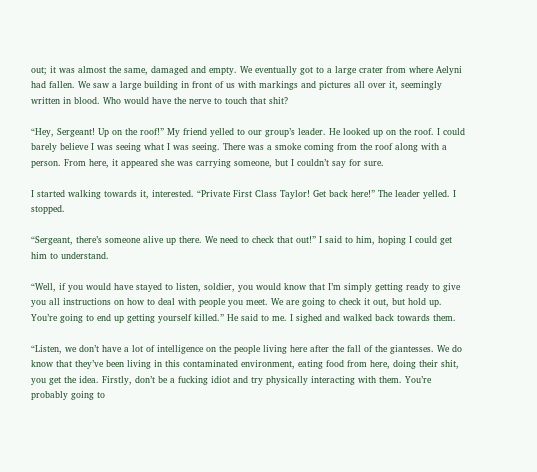out; it was almost the same, damaged and empty. We eventually got to a large crater from where Aelyni had fallen. We saw a large building in front of us with markings and pictures all over it, seemingly written in blood. Who would have the nerve to touch that shit?

“Hey, Sergeant! Up on the roof!” My friend yelled to our group’s leader. He looked up on the roof. I could barely believe I was seeing what I was seeing. There was a smoke coming from the roof along with a person. From here, it appeared she was carrying someone, but I couldn’t say for sure.

I started walking towards it, interested. “Private First Class Taylor! Get back here!” The leader yelled. I stopped.

“Sergeant, there’s someone alive up there. We need to check that out!” I said to him, hoping I could get him to understand.

“Well, if you would have stayed to listen, soldier, you would know that I’m simply getting ready to give you all instructions on how to deal with people you meet. We are going to check it out, but hold up. You’re going to end up getting yourself killed.” He said to me. I sighed and walked back towards them.

“Listen, we don’t have a lot of intelligence on the people living here after the fall of the giantesses. We do know that they’ve been living in this contaminated environment, eating food from here, doing their shit, you get the idea. Firstly, don’t be a fucking idiot and try physically interacting with them. You’re probably going to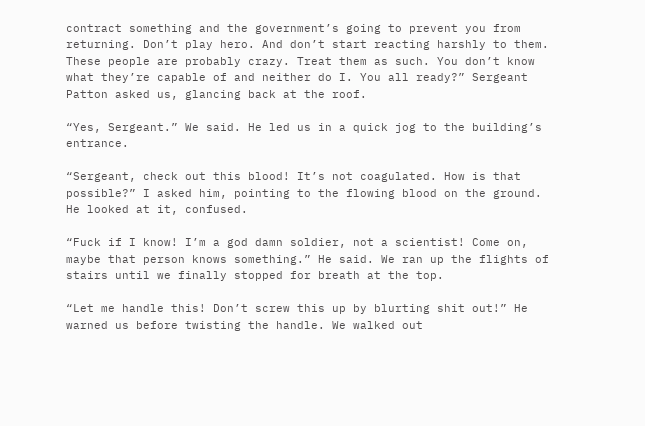contract something and the government’s going to prevent you from returning. Don’t play hero. And don’t start reacting harshly to them. These people are probably crazy. Treat them as such. You don’t know what they’re capable of and neither do I. You all ready?” Sergeant Patton asked us, glancing back at the roof.

“Yes, Sergeant.” We said. He led us in a quick jog to the building’s entrance.

“Sergeant, check out this blood! It’s not coagulated. How is that possible?” I asked him, pointing to the flowing blood on the ground. He looked at it, confused.

“Fuck if I know! I’m a god damn soldier, not a scientist! Come on, maybe that person knows something.” He said. We ran up the flights of stairs until we finally stopped for breath at the top.

“Let me handle this! Don’t screw this up by blurting shit out!” He warned us before twisting the handle. We walked out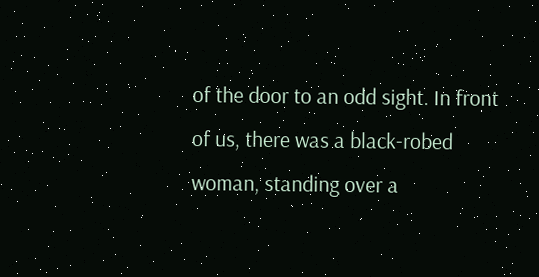of the door to an odd sight. In front of us, there was a black-robed woman, standing over a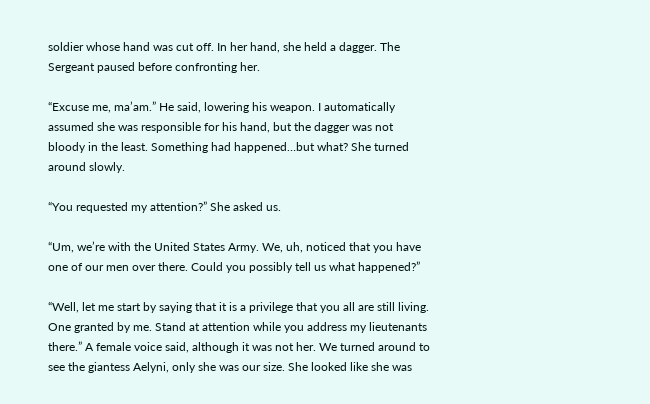soldier whose hand was cut off. In her hand, she held a dagger. The Sergeant paused before confronting her.

“Excuse me, ma’am.” He said, lowering his weapon. I automatically assumed she was responsible for his hand, but the dagger was not bloody in the least. Something had happened…but what? She turned around slowly.

“You requested my attention?” She asked us.

“Um, we’re with the United States Army. We, uh, noticed that you have one of our men over there. Could you possibly tell us what happened?”

“Well, let me start by saying that it is a privilege that you all are still living. One granted by me. Stand at attention while you address my lieutenants there.” A female voice said, although it was not her. We turned around to see the giantess Aelyni, only she was our size. She looked like she was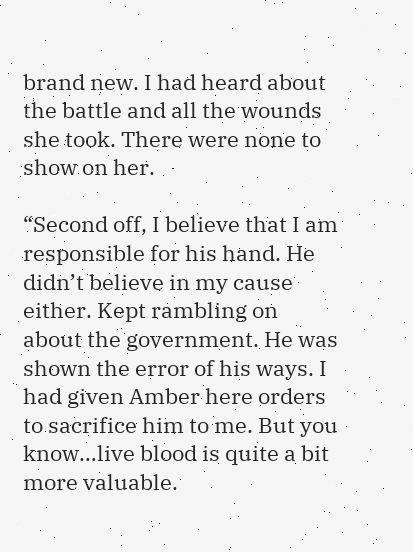brand new. I had heard about the battle and all the wounds she took. There were none to show on her.

“Second off, I believe that I am responsible for his hand. He didn’t believe in my cause either. Kept rambling on about the government. He was shown the error of his ways. I had given Amber here orders to sacrifice him to me. But you know…live blood is quite a bit more valuable.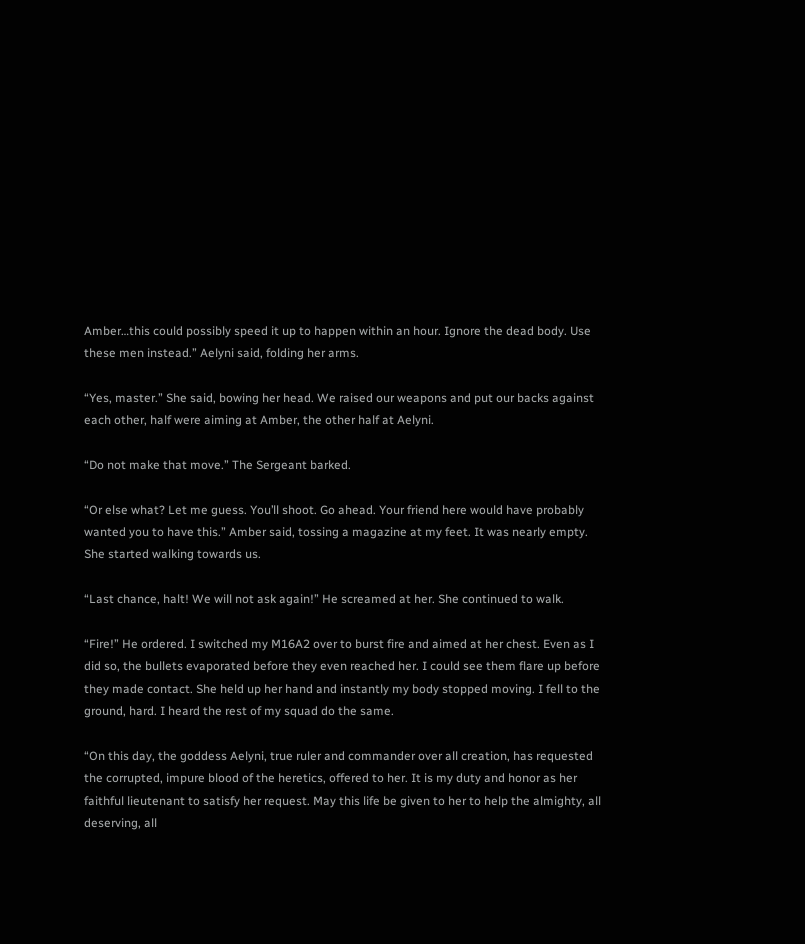Amber…this could possibly speed it up to happen within an hour. Ignore the dead body. Use these men instead.” Aelyni said, folding her arms.

“Yes, master.” She said, bowing her head. We raised our weapons and put our backs against each other, half were aiming at Amber, the other half at Aelyni.

“Do not make that move.” The Sergeant barked.

“Or else what? Let me guess. You’ll shoot. Go ahead. Your friend here would have probably wanted you to have this.” Amber said, tossing a magazine at my feet. It was nearly empty. She started walking towards us.

“Last chance, halt! We will not ask again!” He screamed at her. She continued to walk.

“Fire!” He ordered. I switched my M16A2 over to burst fire and aimed at her chest. Even as I did so, the bullets evaporated before they even reached her. I could see them flare up before they made contact. She held up her hand and instantly my body stopped moving. I fell to the ground, hard. I heard the rest of my squad do the same.

“On this day, the goddess Aelyni, true ruler and commander over all creation, has requested the corrupted, impure blood of the heretics, offered to her. It is my duty and honor as her faithful lieutenant to satisfy her request. May this life be given to her to help the almighty, all deserving, all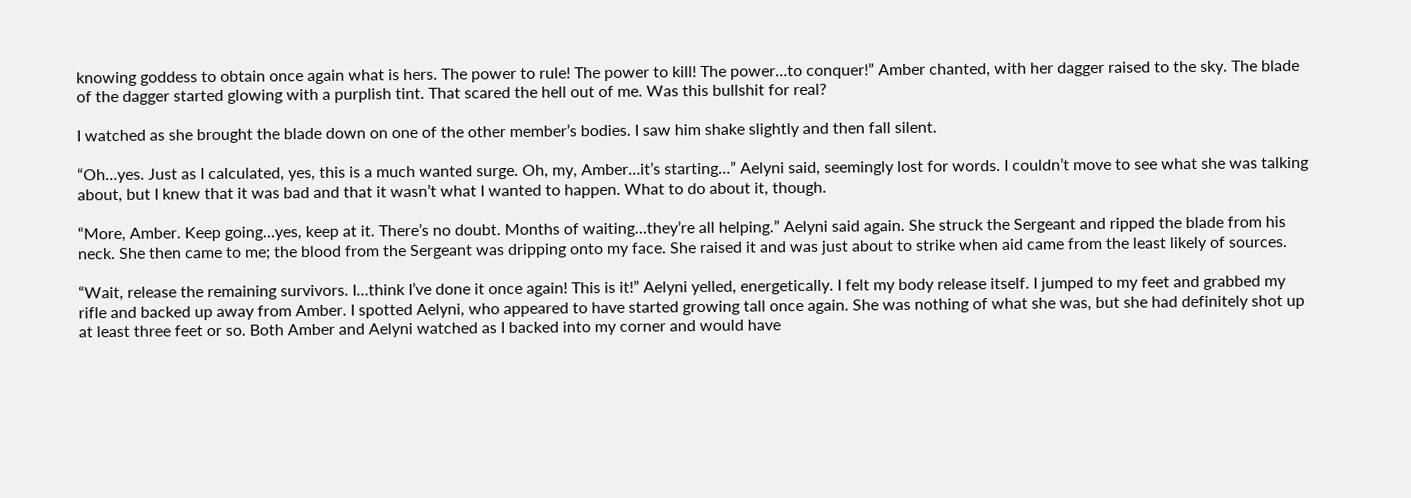knowing goddess to obtain once again what is hers. The power to rule! The power to kill! The power…to conquer!” Amber chanted, with her dagger raised to the sky. The blade of the dagger started glowing with a purplish tint. That scared the hell out of me. Was this bullshit for real?

I watched as she brought the blade down on one of the other member’s bodies. I saw him shake slightly and then fall silent.

“Oh…yes. Just as I calculated, yes, this is a much wanted surge. Oh, my, Amber…it’s starting…” Aelyni said, seemingly lost for words. I couldn’t move to see what she was talking about, but I knew that it was bad and that it wasn’t what I wanted to happen. What to do about it, though.

“More, Amber. Keep going…yes, keep at it. There’s no doubt. Months of waiting…they’re all helping.” Aelyni said again. She struck the Sergeant and ripped the blade from his neck. She then came to me; the blood from the Sergeant was dripping onto my face. She raised it and was just about to strike when aid came from the least likely of sources.

“Wait, release the remaining survivors. I…think I’ve done it once again! This is it!” Aelyni yelled, energetically. I felt my body release itself. I jumped to my feet and grabbed my rifle and backed up away from Amber. I spotted Aelyni, who appeared to have started growing tall once again. She was nothing of what she was, but she had definitely shot up at least three feet or so. Both Amber and Aelyni watched as I backed into my corner and would have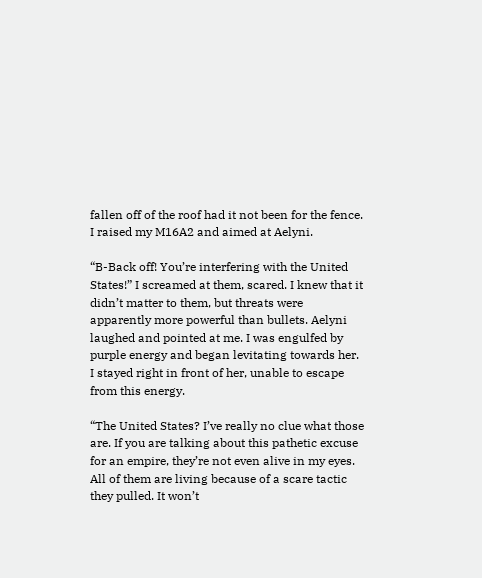fallen off of the roof had it not been for the fence. I raised my M16A2 and aimed at Aelyni.

“B-Back off! You’re interfering with the United States!” I screamed at them, scared. I knew that it didn’t matter to them, but threats were apparently more powerful than bullets. Aelyni laughed and pointed at me. I was engulfed by purple energy and began levitating towards her. I stayed right in front of her, unable to escape from this energy.

“The United States? I’ve really no clue what those are. If you are talking about this pathetic excuse for an empire, they’re not even alive in my eyes. All of them are living because of a scare tactic they pulled. It won’t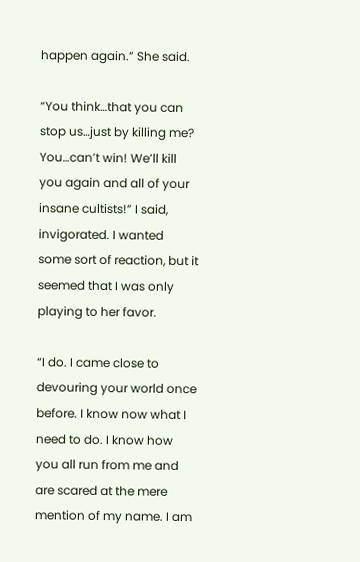happen again.” She said.

“You think…that you can stop us…just by killing me? You…can’t win! We’ll kill you again and all of your insane cultists!” I said, invigorated. I wanted some sort of reaction, but it seemed that I was only playing to her favor.

“I do. I came close to devouring your world once before. I know now what I need to do. I know how you all run from me and are scared at the mere mention of my name. I am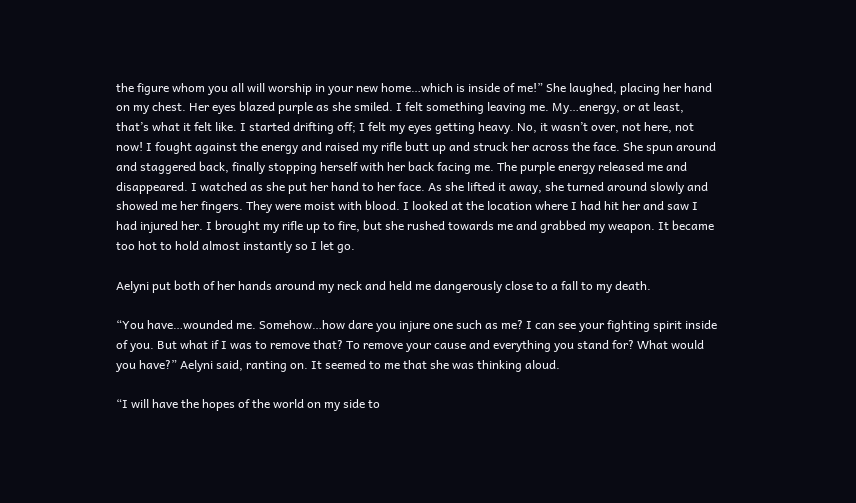the figure whom you all will worship in your new home…which is inside of me!” She laughed, placing her hand on my chest. Her eyes blazed purple as she smiled. I felt something leaving me. My…energy, or at least, that’s what it felt like. I started drifting off; I felt my eyes getting heavy. No, it wasn’t over, not here, not now! I fought against the energy and raised my rifle butt up and struck her across the face. She spun around and staggered back, finally stopping herself with her back facing me. The purple energy released me and disappeared. I watched as she put her hand to her face. As she lifted it away, she turned around slowly and showed me her fingers. They were moist with blood. I looked at the location where I had hit her and saw I had injured her. I brought my rifle up to fire, but she rushed towards me and grabbed my weapon. It became too hot to hold almost instantly so I let go.

Aelyni put both of her hands around my neck and held me dangerously close to a fall to my death.

“You have…wounded me. Somehow…how dare you injure one such as me? I can see your fighting spirit inside of you. But what if I was to remove that? To remove your cause and everything you stand for? What would you have?” Aelyni said, ranting on. It seemed to me that she was thinking aloud.

“I will have the hopes of the world on my side to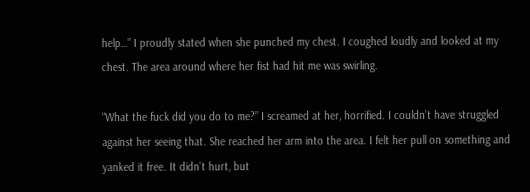help…” I proudly stated when she punched my chest. I coughed loudly and looked at my chest. The area around where her fist had hit me was swirling.

“What the fuck did you do to me?” I screamed at her, horrified. I couldn’t have struggled against her seeing that. She reached her arm into the area. I felt her pull on something and yanked it free. It didn’t hurt, but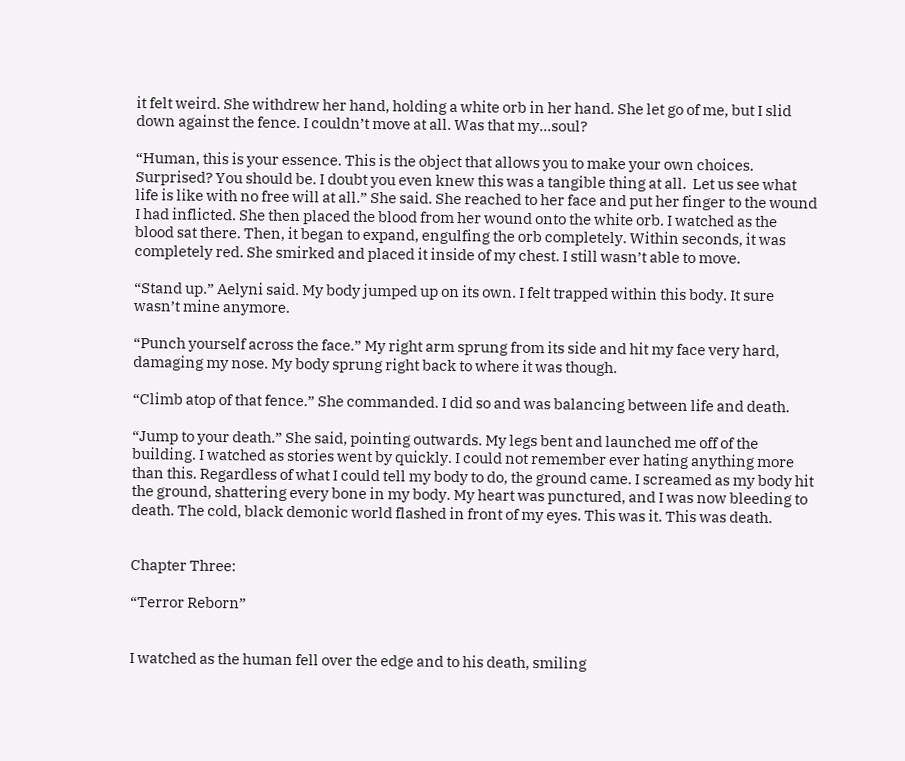it felt weird. She withdrew her hand, holding a white orb in her hand. She let go of me, but I slid down against the fence. I couldn’t move at all. Was that my…soul?

“Human, this is your essence. This is the object that allows you to make your own choices. Surprised? You should be. I doubt you even knew this was a tangible thing at all.  Let us see what life is like with no free will at all.” She said. She reached to her face and put her finger to the wound I had inflicted. She then placed the blood from her wound onto the white orb. I watched as the blood sat there. Then, it began to expand, engulfing the orb completely. Within seconds, it was completely red. She smirked and placed it inside of my chest. I still wasn’t able to move.

“Stand up.” Aelyni said. My body jumped up on its own. I felt trapped within this body. It sure wasn’t mine anymore.

“Punch yourself across the face.” My right arm sprung from its side and hit my face very hard, damaging my nose. My body sprung right back to where it was though.

“Climb atop of that fence.” She commanded. I did so and was balancing between life and death.

“Jump to your death.” She said, pointing outwards. My legs bent and launched me off of the building. I watched as stories went by quickly. I could not remember ever hating anything more than this. Regardless of what I could tell my body to do, the ground came. I screamed as my body hit the ground, shattering every bone in my body. My heart was punctured, and I was now bleeding to death. The cold, black demonic world flashed in front of my eyes. This was it. This was death.


Chapter Three:

“Terror Reborn”


I watched as the human fell over the edge and to his death, smiling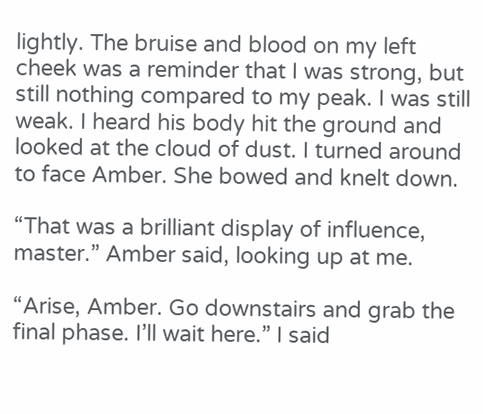lightly. The bruise and blood on my left cheek was a reminder that I was strong, but still nothing compared to my peak. I was still weak. I heard his body hit the ground and looked at the cloud of dust. I turned around to face Amber. She bowed and knelt down.

“That was a brilliant display of influence, master.” Amber said, looking up at me.

“Arise, Amber. Go downstairs and grab the final phase. I’ll wait here.” I said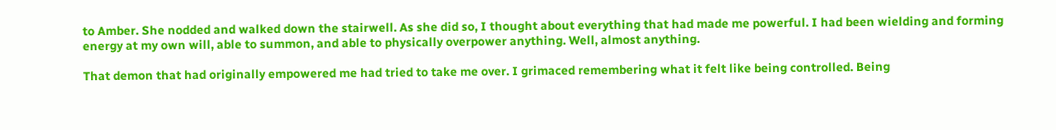to Amber. She nodded and walked down the stairwell. As she did so, I thought about everything that had made me powerful. I had been wielding and forming energy at my own will, able to summon, and able to physically overpower anything. Well, almost anything.

That demon that had originally empowered me had tried to take me over. I grimaced remembering what it felt like being controlled. Being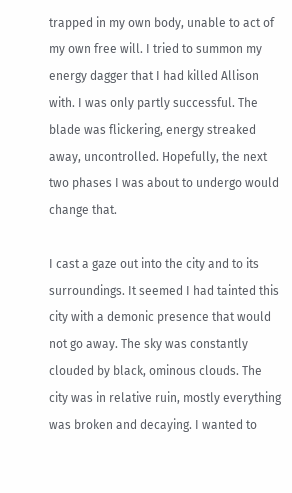trapped in my own body, unable to act of my own free will. I tried to summon my energy dagger that I had killed Allison with. I was only partly successful. The blade was flickering, energy streaked away, uncontrolled. Hopefully, the next two phases I was about to undergo would change that.

I cast a gaze out into the city and to its surroundings. It seemed I had tainted this city with a demonic presence that would not go away. The sky was constantly clouded by black, ominous clouds. The city was in relative ruin, mostly everything was broken and decaying. I wanted to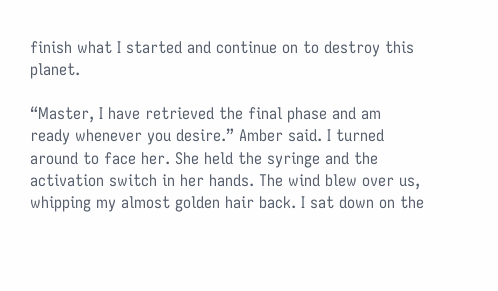finish what I started and continue on to destroy this planet.

“Master, I have retrieved the final phase and am ready whenever you desire.” Amber said. I turned around to face her. She held the syringe and the activation switch in her hands. The wind blew over us, whipping my almost golden hair back. I sat down on the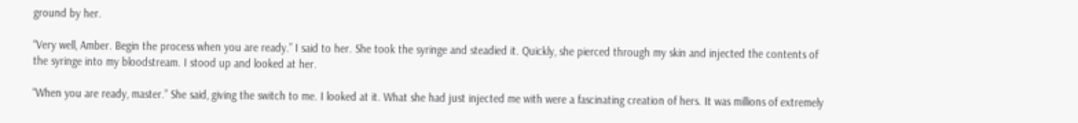ground by her.

“Very well, Amber. Begin the process when you are ready.” I said to her. She took the syringe and steadied it. Quickly, she pierced through my skin and injected the contents of the syringe into my bloodstream. I stood up and looked at her.

“When you are ready, master.” She said, giving the switch to me. I looked at it. What she had just injected me with were a fascinating creation of hers. It was millions of extremely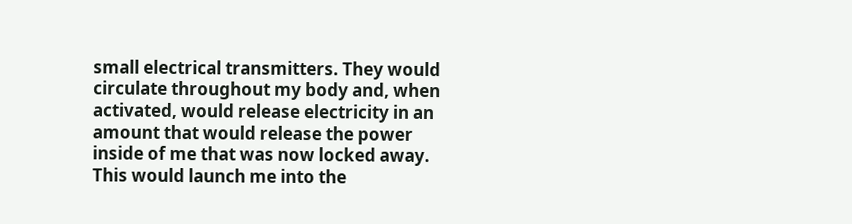small electrical transmitters. They would circulate throughout my body and, when activated, would release electricity in an amount that would release the power inside of me that was now locked away. This would launch me into the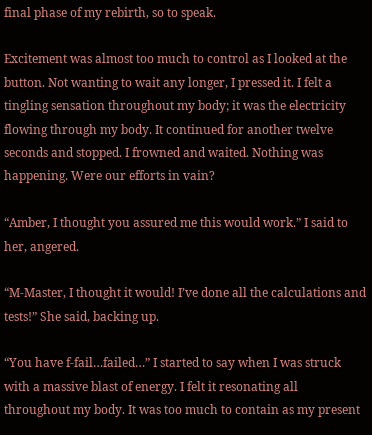final phase of my rebirth, so to speak.

Excitement was almost too much to control as I looked at the button. Not wanting to wait any longer, I pressed it. I felt a tingling sensation throughout my body; it was the electricity flowing through my body. It continued for another twelve seconds and stopped. I frowned and waited. Nothing was happening. Were our efforts in vain?

“Amber, I thought you assured me this would work.” I said to her, angered.

“M-Master, I thought it would! I’ve done all the calculations and tests!” She said, backing up.

“You have f-fail…failed…” I started to say when I was struck with a massive blast of energy. I felt it resonating all throughout my body. It was too much to contain as my present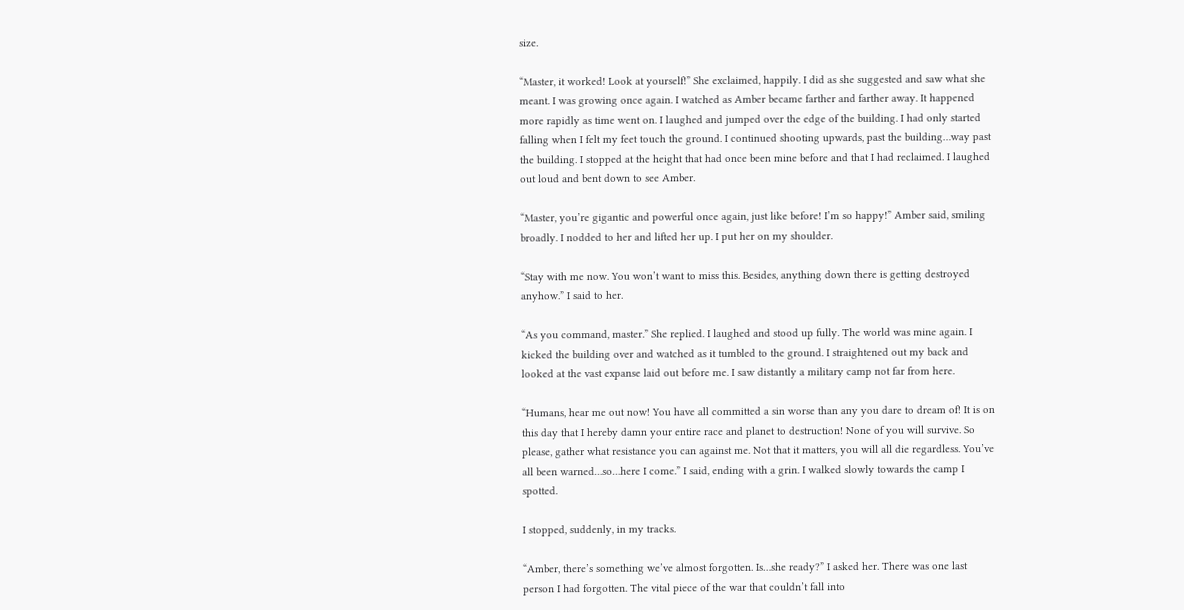size.

“Master, it worked! Look at yourself!” She exclaimed, happily. I did as she suggested and saw what she meant. I was growing once again. I watched as Amber became farther and farther away. It happened more rapidly as time went on. I laughed and jumped over the edge of the building. I had only started falling when I felt my feet touch the ground. I continued shooting upwards, past the building…way past the building. I stopped at the height that had once been mine before and that I had reclaimed. I laughed out loud and bent down to see Amber.

“Master, you’re gigantic and powerful once again, just like before! I’m so happy!” Amber said, smiling broadly. I nodded to her and lifted her up. I put her on my shoulder.

“Stay with me now. You won’t want to miss this. Besides, anything down there is getting destroyed anyhow.” I said to her.

“As you command, master.” She replied. I laughed and stood up fully. The world was mine again. I kicked the building over and watched as it tumbled to the ground. I straightened out my back and looked at the vast expanse laid out before me. I saw distantly a military camp not far from here.

“Humans, hear me out now! You have all committed a sin worse than any you dare to dream of! It is on this day that I hereby damn your entire race and planet to destruction! None of you will survive. So please, gather what resistance you can against me. Not that it matters, you will all die regardless. You’ve all been warned…so…here I come.” I said, ending with a grin. I walked slowly towards the camp I spotted.

I stopped, suddenly, in my tracks.

“Amber, there’s something we’ve almost forgotten. Is…she ready?” I asked her. There was one last person I had forgotten. The vital piece of the war that couldn’t fall into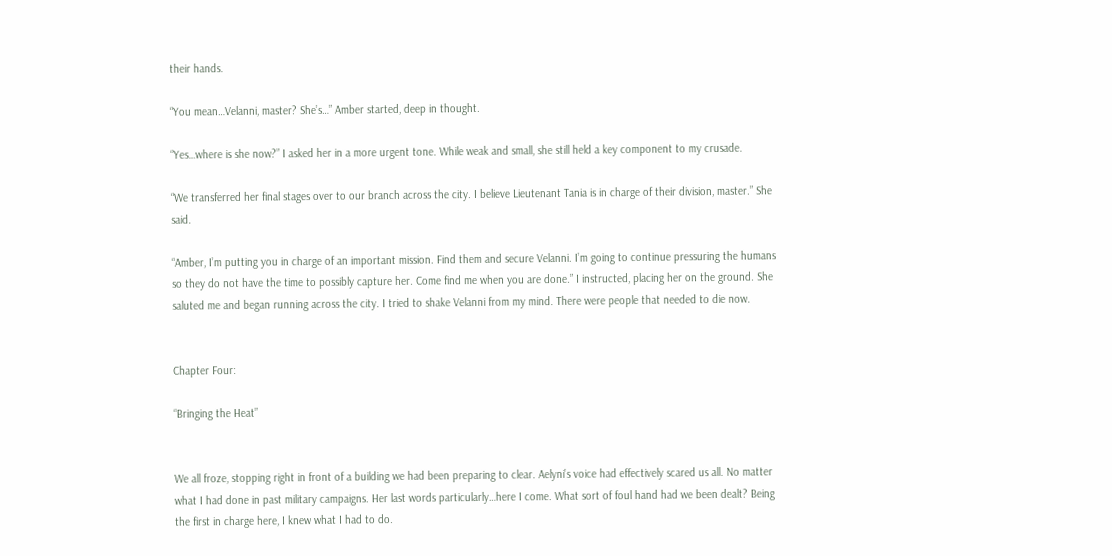their hands.

“You mean…Velanni, master? She’s…” Amber started, deep in thought.

“Yes…where is she now?” I asked her in a more urgent tone. While weak and small, she still held a key component to my crusade.

“We transferred her final stages over to our branch across the city. I believe Lieutenant Tania is in charge of their division, master.” She said.

“Amber, I’m putting you in charge of an important mission. Find them and secure Velanni. I’m going to continue pressuring the humans so they do not have the time to possibly capture her. Come find me when you are done.” I instructed, placing her on the ground. She saluted me and began running across the city. I tried to shake Velanni from my mind. There were people that needed to die now.


Chapter Four:

“Bringing the Heat”


We all froze, stopping right in front of a building we had been preparing to clear. Aelyni’s voice had effectively scared us all. No matter what I had done in past military campaigns. Her last words particularly…here I come. What sort of foul hand had we been dealt? Being the first in charge here, I knew what I had to do.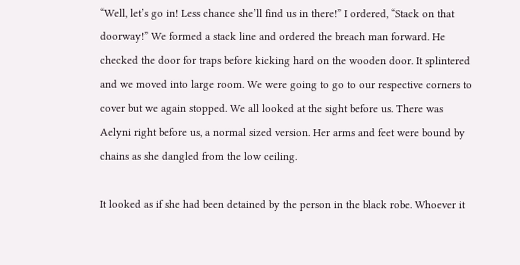“Well, let’s go in! Less chance she’ll find us in there!” I ordered, “Stack on that doorway!” We formed a stack line and ordered the breach man forward. He checked the door for traps before kicking hard on the wooden door. It splintered and we moved into large room. We were going to go to our respective corners to cover but we again stopped. We all looked at the sight before us. There was Aelyni right before us, a normal sized version. Her arms and feet were bound by chains as she dangled from the low ceiling.

It looked as if she had been detained by the person in the black robe. Whoever it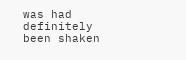was had definitely been shaken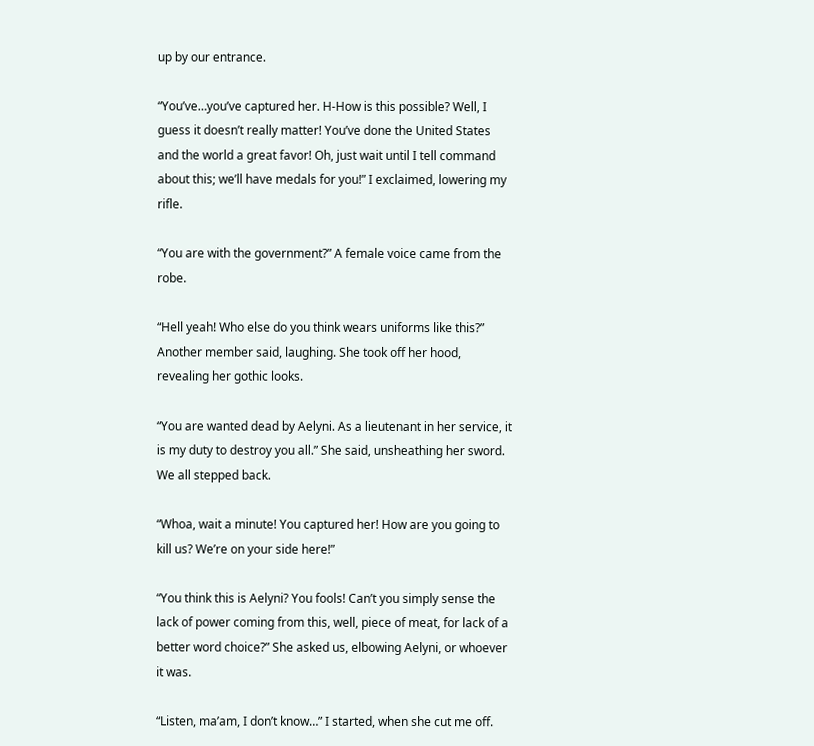up by our entrance.

“You’ve…you’ve captured her. H-How is this possible? Well, I guess it doesn’t really matter! You’ve done the United States and the world a great favor! Oh, just wait until I tell command about this; we’ll have medals for you!” I exclaimed, lowering my rifle.

“You are with the government?” A female voice came from the robe.

“Hell yeah! Who else do you think wears uniforms like this?” Another member said, laughing. She took off her hood, revealing her gothic looks.

“You are wanted dead by Aelyni. As a lieutenant in her service, it is my duty to destroy you all.” She said, unsheathing her sword. We all stepped back.

“Whoa, wait a minute! You captured her! How are you going to kill us? We’re on your side here!”

“You think this is Aelyni? You fools! Can’t you simply sense the lack of power coming from this, well, piece of meat, for lack of a better word choice?” She asked us, elbowing Aelyni, or whoever it was.

“Listen, ma’am, I don’t know…” I started, when she cut me off.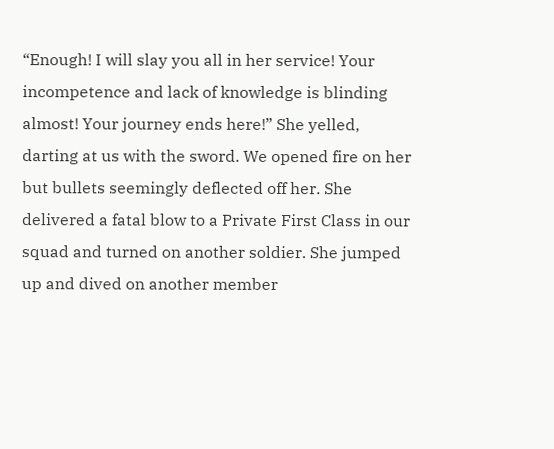“Enough! I will slay you all in her service! Your incompetence and lack of knowledge is blinding almost! Your journey ends here!” She yelled, darting at us with the sword. We opened fire on her but bullets seemingly deflected off her. She delivered a fatal blow to a Private First Class in our squad and turned on another soldier. She jumped up and dived on another member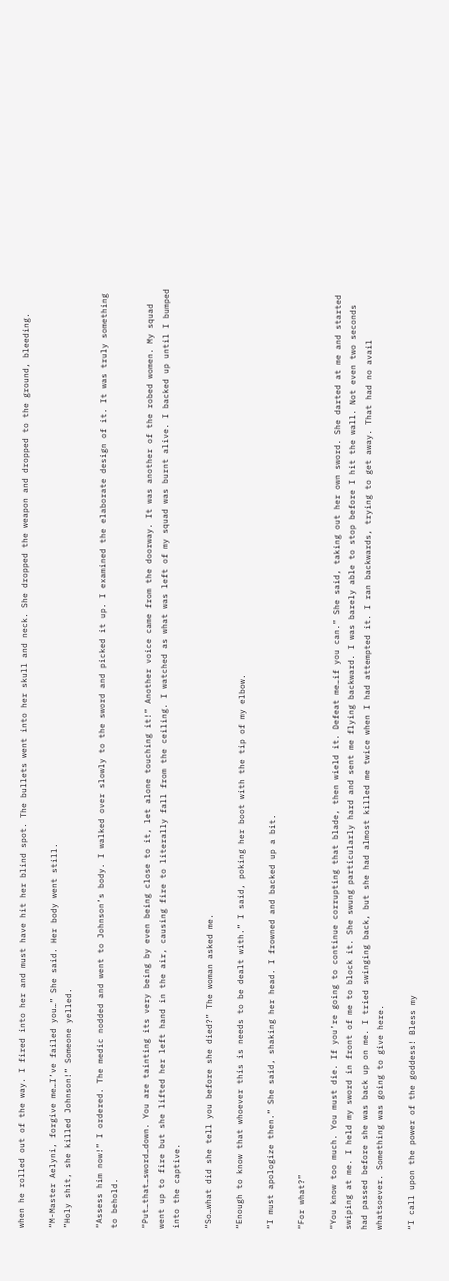when he rolled out of the way. I fired into her and must have hit her blind spot. The bullets went into her skull and neck. She dropped the weapon and dropped to the ground, bleeding.

“M-Master Aelyni, forgive me…I’ve failed you…” She said. Her body went still.
”Holy shit, she killed Johnson!” Someone yelled.

“Assess him now!” I ordered. The medic nodded and went to Johnson’s body. I walked over slowly to the sword and picked it up. I examined the elaborate design of it. It was truly something to behold.

“Put…that…sword…down. You are tainting its very being by even being close to it, let alone touching it!” Another voice came from the doorway. It was another of the robed women. My squad went up to fire but she lifted her left hand in the air, causing fire to literally fall from the ceiling. I watched as what was left of my squad was burnt alive. I backed up until I bumped into the captive.

“So…what did she tell you before she died?” The woman asked me.

“Enough to know that whoever this is needs to be dealt with.” I said, poking her boot with the tip of my elbow.

“I must apologize then.” She said, shaking her head. I frowned and backed up a bit.

“For what?”

“You know too much. You must die. If you’re going to continue corrupting that blade, then wield it. Defeat me…if you can.” She said, taking out her own sword. She darted at me and started swiping at me. I held my sword in front of me to block it. She swung particularly hard and sent me flying backward. I was barely able to stop before I hit the wall. Not even two seconds had passed before she was back up on me. I tried swinging back, but she had almost killed me twice when I had attempted it. I ran backwards, trying to get away. That had no avail whatsoever. Something was going to give here.

“I call upon the power of the goddess! Bless my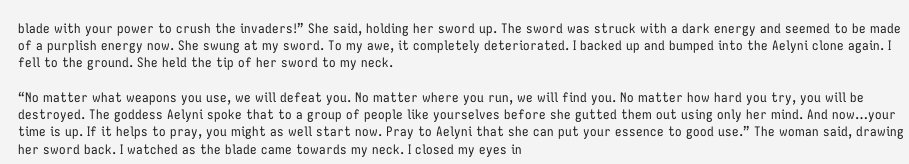blade with your power to crush the invaders!” She said, holding her sword up. The sword was struck with a dark energy and seemed to be made of a purplish energy now. She swung at my sword. To my awe, it completely deteriorated. I backed up and bumped into the Aelyni clone again. I fell to the ground. She held the tip of her sword to my neck.

“No matter what weapons you use, we will defeat you. No matter where you run, we will find you. No matter how hard you try, you will be destroyed. The goddess Aelyni spoke that to a group of people like yourselves before she gutted them out using only her mind. And now…your time is up. If it helps to pray, you might as well start now. Pray to Aelyni that she can put your essence to good use.” The woman said, drawing her sword back. I watched as the blade came towards my neck. I closed my eyes in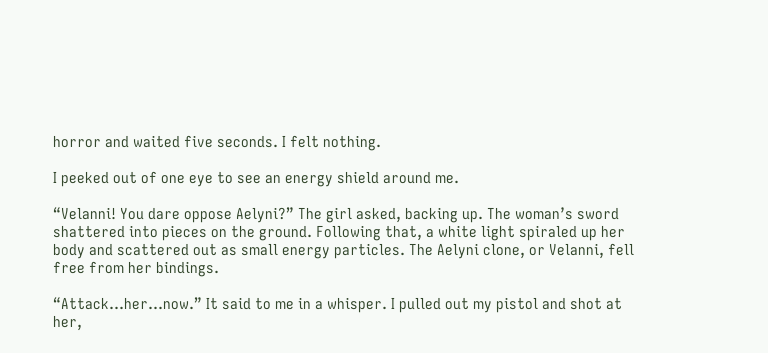horror and waited five seconds. I felt nothing.

I peeked out of one eye to see an energy shield around me.

“Velanni! You dare oppose Aelyni?” The girl asked, backing up. The woman’s sword shattered into pieces on the ground. Following that, a white light spiraled up her body and scattered out as small energy particles. The Aelyni clone, or Velanni, fell free from her bindings.

“Attack…her…now.” It said to me in a whisper. I pulled out my pistol and shot at her,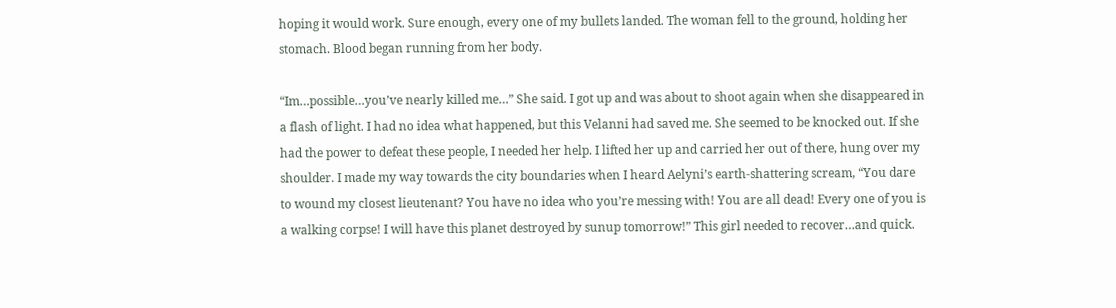hoping it would work. Sure enough, every one of my bullets landed. The woman fell to the ground, holding her stomach. Blood began running from her body.

“Im…possible…you’ve nearly killed me…” She said. I got up and was about to shoot again when she disappeared in a flash of light. I had no idea what happened, but this Velanni had saved me. She seemed to be knocked out. If she had the power to defeat these people, I needed her help. I lifted her up and carried her out of there, hung over my shoulder. I made my way towards the city boundaries when I heard Aelyni’s earth-shattering scream, “You dare to wound my closest lieutenant? You have no idea who you’re messing with! You are all dead! Every one of you is a walking corpse! I will have this planet destroyed by sunup tomorrow!” This girl needed to recover…and quick.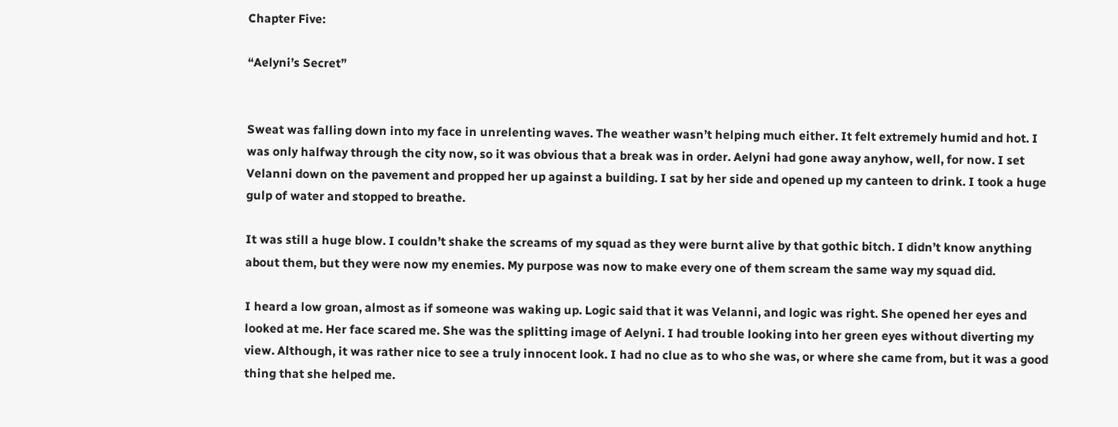Chapter Five:

“Aelyni’s Secret”


Sweat was falling down into my face in unrelenting waves. The weather wasn’t helping much either. It felt extremely humid and hot. I was only halfway through the city now, so it was obvious that a break was in order. Aelyni had gone away anyhow, well, for now. I set Velanni down on the pavement and propped her up against a building. I sat by her side and opened up my canteen to drink. I took a huge gulp of water and stopped to breathe.

It was still a huge blow. I couldn’t shake the screams of my squad as they were burnt alive by that gothic bitch. I didn’t know anything about them, but they were now my enemies. My purpose was now to make every one of them scream the same way my squad did.

I heard a low groan, almost as if someone was waking up. Logic said that it was Velanni, and logic was right. She opened her eyes and looked at me. Her face scared me. She was the splitting image of Aelyni. I had trouble looking into her green eyes without diverting my view. Although, it was rather nice to see a truly innocent look. I had no clue as to who she was, or where she came from, but it was a good thing that she helped me.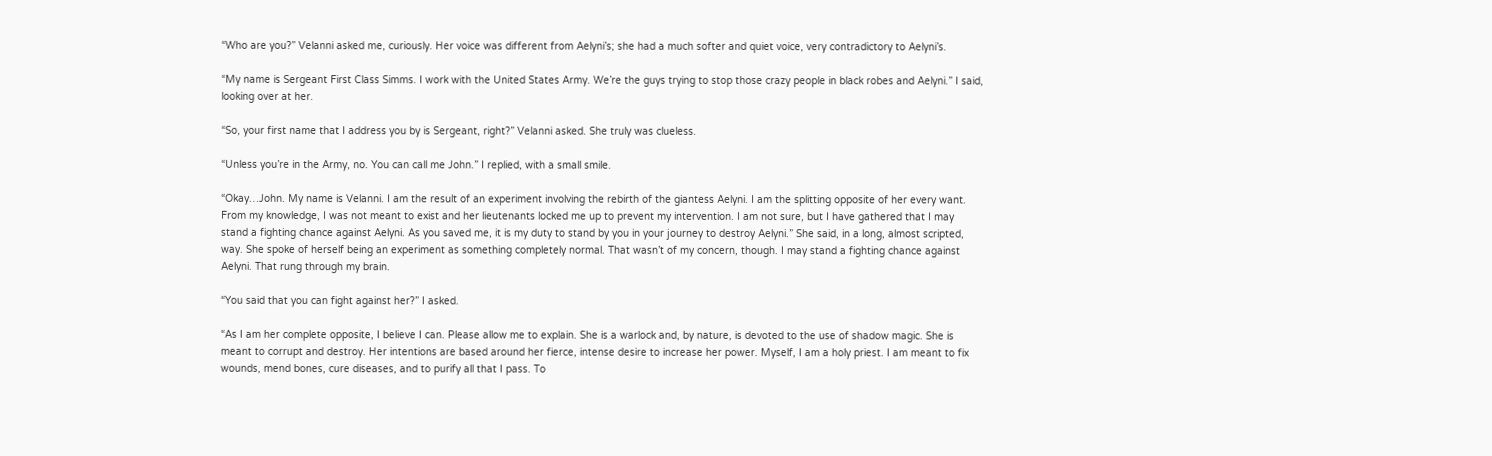“Who are you?” Velanni asked me, curiously. Her voice was different from Aelyni’s; she had a much softer and quiet voice, very contradictory to Aelyni’s.

“My name is Sergeant First Class Simms. I work with the United States Army. We’re the guys trying to stop those crazy people in black robes and Aelyni.” I said, looking over at her.

“So, your first name that I address you by is Sergeant, right?” Velanni asked. She truly was clueless.

“Unless you’re in the Army, no. You can call me John.” I replied, with a small smile.

“Okay…John. My name is Velanni. I am the result of an experiment involving the rebirth of the giantess Aelyni. I am the splitting opposite of her every want. From my knowledge, I was not meant to exist and her lieutenants locked me up to prevent my intervention. I am not sure, but I have gathered that I may stand a fighting chance against Aelyni. As you saved me, it is my duty to stand by you in your journey to destroy Aelyni.” She said, in a long, almost scripted, way. She spoke of herself being an experiment as something completely normal. That wasn’t of my concern, though. I may stand a fighting chance against Aelyni. That rung through my brain.

“You said that you can fight against her?” I asked.

“As I am her complete opposite, I believe I can. Please allow me to explain. She is a warlock and, by nature, is devoted to the use of shadow magic. She is meant to corrupt and destroy. Her intentions are based around her fierce, intense desire to increase her power. Myself, I am a holy priest. I am meant to fix wounds, mend bones, cure diseases, and to purify all that I pass. To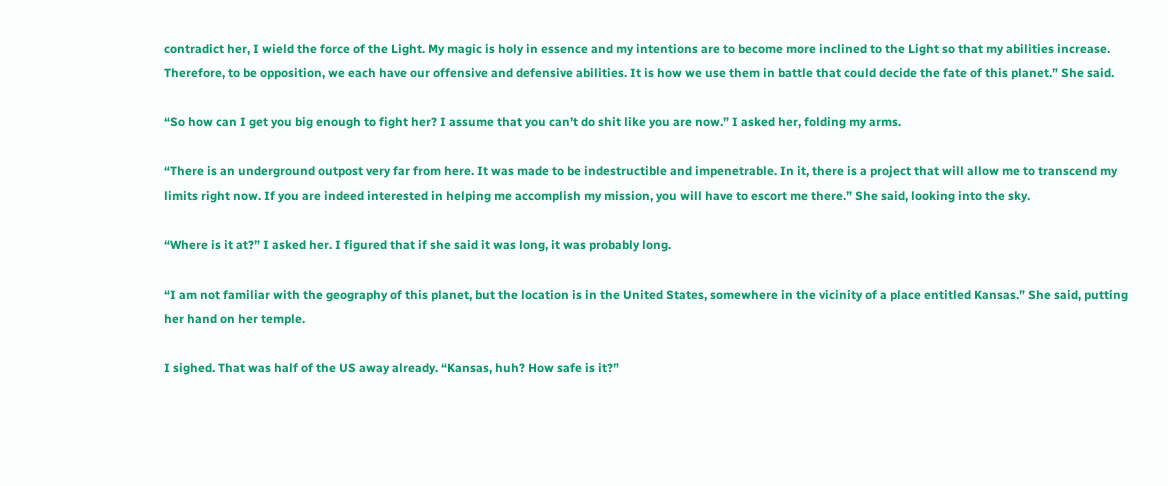contradict her, I wield the force of the Light. My magic is holy in essence and my intentions are to become more inclined to the Light so that my abilities increase. Therefore, to be opposition, we each have our offensive and defensive abilities. It is how we use them in battle that could decide the fate of this planet.” She said.

“So how can I get you big enough to fight her? I assume that you can’t do shit like you are now.” I asked her, folding my arms.

“There is an underground outpost very far from here. It was made to be indestructible and impenetrable. In it, there is a project that will allow me to transcend my limits right now. If you are indeed interested in helping me accomplish my mission, you will have to escort me there.” She said, looking into the sky.

“Where is it at?” I asked her. I figured that if she said it was long, it was probably long.

“I am not familiar with the geography of this planet, but the location is in the United States, somewhere in the vicinity of a place entitled Kansas.” She said, putting her hand on her temple.

I sighed. That was half of the US away already. “Kansas, huh? How safe is it?”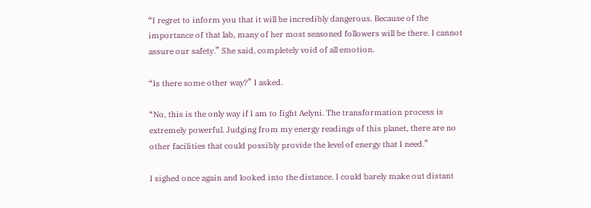“I regret to inform you that it will be incredibly dangerous. Because of the importance of that lab, many of her most seasoned followers will be there. I cannot assure our safety.” She said, completely void of all emotion.

“Is there some other way?” I asked.

“No, this is the only way if I am to fight Aelyni. The transformation process is extremely powerful. Judging from my energy readings of this planet, there are no other facilities that could possibly provide the level of energy that I need.”

I sighed once again and looked into the distance. I could barely make out distant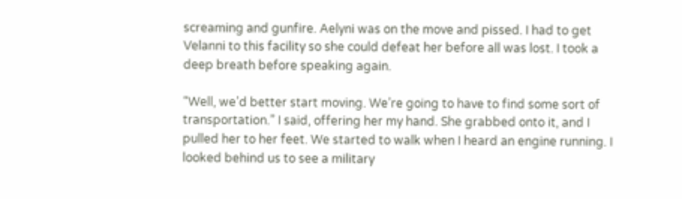screaming and gunfire. Aelyni was on the move and pissed. I had to get Velanni to this facility so she could defeat her before all was lost. I took a deep breath before speaking again.

“Well, we’d better start moving. We’re going to have to find some sort of transportation.” I said, offering her my hand. She grabbed onto it, and I pulled her to her feet. We started to walk when I heard an engine running. I looked behind us to see a military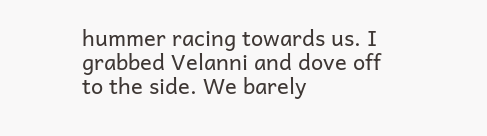hummer racing towards us. I grabbed Velanni and dove off to the side. We barely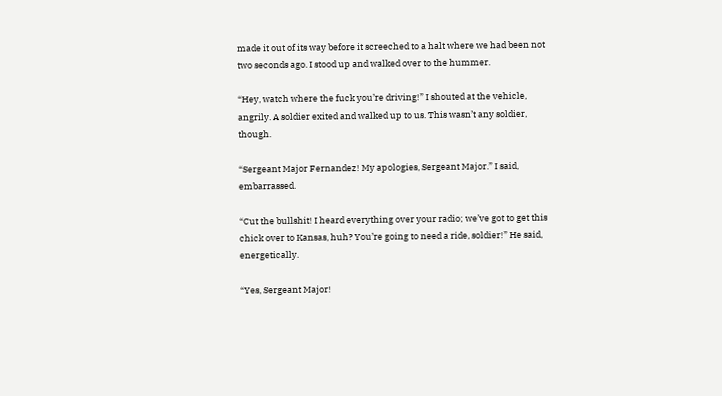made it out of its way before it screeched to a halt where we had been not two seconds ago. I stood up and walked over to the hummer.

“Hey, watch where the fuck you’re driving!” I shouted at the vehicle, angrily. A soldier exited and walked up to us. This wasn’t any soldier, though.

“Sergeant Major Fernandez! My apologies, Sergeant Major.” I said, embarrassed.

“Cut the bullshit! I heard everything over your radio; we’ve got to get this chick over to Kansas, huh? You’re going to need a ride, soldier!” He said, energetically.

“Yes, Sergeant Major!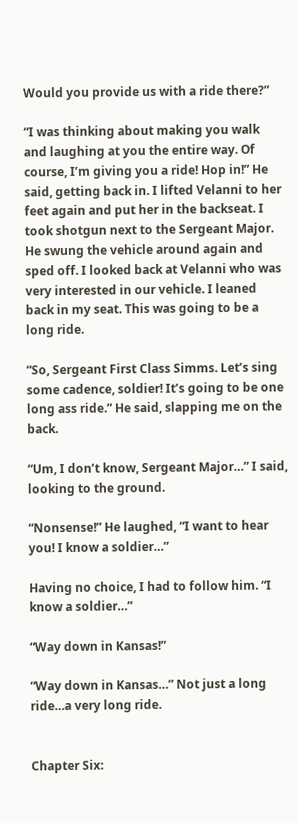Would you provide us with a ride there?”

“I was thinking about making you walk and laughing at you the entire way. Of course, I’m giving you a ride! Hop in!” He said, getting back in. I lifted Velanni to her feet again and put her in the backseat. I took shotgun next to the Sergeant Major. He swung the vehicle around again and sped off. I looked back at Velanni who was very interested in our vehicle. I leaned back in my seat. This was going to be a long ride.

“So, Sergeant First Class Simms. Let’s sing some cadence, soldier! It’s going to be one long ass ride.” He said, slapping me on the back.

“Um, I don’t know, Sergeant Major…” I said, looking to the ground.

“Nonsense!” He laughed, “I want to hear you! I know a soldier…”

Having no choice, I had to follow him. “I know a soldier…”

“Way down in Kansas!”

“Way down in Kansas…” Not just a long ride…a very long ride.


Chapter Six: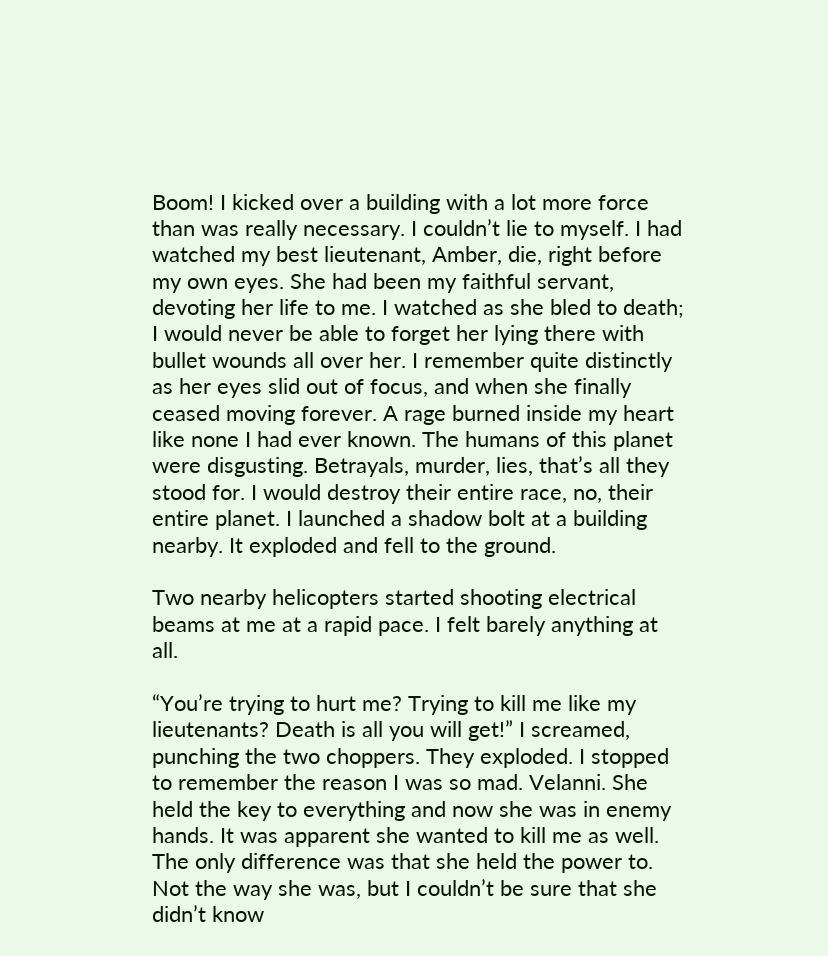Boom! I kicked over a building with a lot more force than was really necessary. I couldn’t lie to myself. I had watched my best lieutenant, Amber, die, right before my own eyes. She had been my faithful servant, devoting her life to me. I watched as she bled to death; I would never be able to forget her lying there with bullet wounds all over her. I remember quite distinctly as her eyes slid out of focus, and when she finally ceased moving forever. A rage burned inside my heart like none I had ever known. The humans of this planet were disgusting. Betrayals, murder, lies, that’s all they stood for. I would destroy their entire race, no, their entire planet. I launched a shadow bolt at a building nearby. It exploded and fell to the ground.

Two nearby helicopters started shooting electrical beams at me at a rapid pace. I felt barely anything at all.

“You’re trying to hurt me? Trying to kill me like my lieutenants? Death is all you will get!” I screamed, punching the two choppers. They exploded. I stopped to remember the reason I was so mad. Velanni. She held the key to everything and now she was in enemy hands. It was apparent she wanted to kill me as well. The only difference was that she held the power to. Not the way she was, but I couldn’t be sure that she didn’t know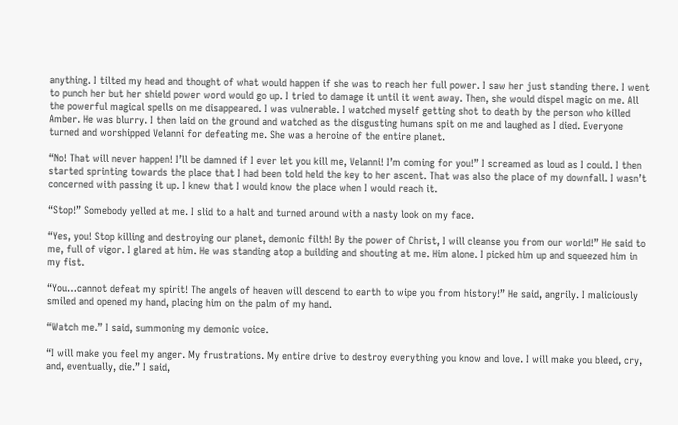anything. I tilted my head and thought of what would happen if she was to reach her full power. I saw her just standing there. I went to punch her but her shield power word would go up. I tried to damage it until it went away. Then, she would dispel magic on me. All the powerful magical spells on me disappeared. I was vulnerable. I watched myself getting shot to death by the person who killed Amber. He was blurry. I then laid on the ground and watched as the disgusting humans spit on me and laughed as I died. Everyone turned and worshipped Velanni for defeating me. She was a heroine of the entire planet.

“No! That will never happen! I’ll be damned if I ever let you kill me, Velanni! I’m coming for you!” I screamed as loud as I could. I then started sprinting towards the place that I had been told held the key to her ascent. That was also the place of my downfall. I wasn’t concerned with passing it up. I knew that I would know the place when I would reach it.

“Stop!” Somebody yelled at me. I slid to a halt and turned around with a nasty look on my face.

“Yes, you! Stop killing and destroying our planet, demonic filth! By the power of Christ, I will cleanse you from our world!” He said to me, full of vigor. I glared at him. He was standing atop a building and shouting at me. Him alone. I picked him up and squeezed him in my fist.

“You…cannot defeat my spirit! The angels of heaven will descend to earth to wipe you from history!” He said, angrily. I maliciously smiled and opened my hand, placing him on the palm of my hand.

“Watch me.” I said, summoning my demonic voice.

“I will make you feel my anger. My frustrations. My entire drive to destroy everything you know and love. I will make you bleed, cry, and, eventually, die.” I said,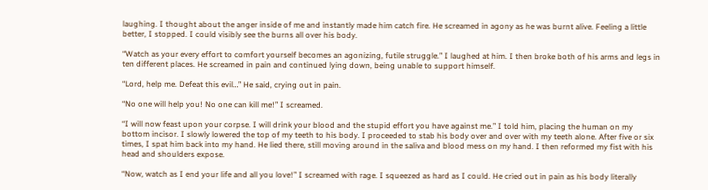laughing. I thought about the anger inside of me and instantly made him catch fire. He screamed in agony as he was burnt alive. Feeling a little better, I stopped. I could visibly see the burns all over his body.

“Watch as your every effort to comfort yourself becomes an agonizing, futile struggle.” I laughed at him. I then broke both of his arms and legs in ten different places. He screamed in pain and continued lying down, being unable to support himself.

“Lord, help me. Defeat this evil…” He said, crying out in pain.

“No one will help you! No one can kill me!” I screamed.

“I will now feast upon your corpse. I will drink your blood and the stupid effort you have against me.” I told him, placing the human on my bottom incisor. I slowly lowered the top of my teeth to his body. I proceeded to stab his body over and over with my teeth alone. After five or six times, I spat him back into my hand. He lied there, still moving around in the saliva and blood mess on my hand. I then reformed my fist with his head and shoulders expose.

“Now, watch as I end your life and all you love!” I screamed with rage. I squeezed as hard as I could. He cried out in pain as his body literally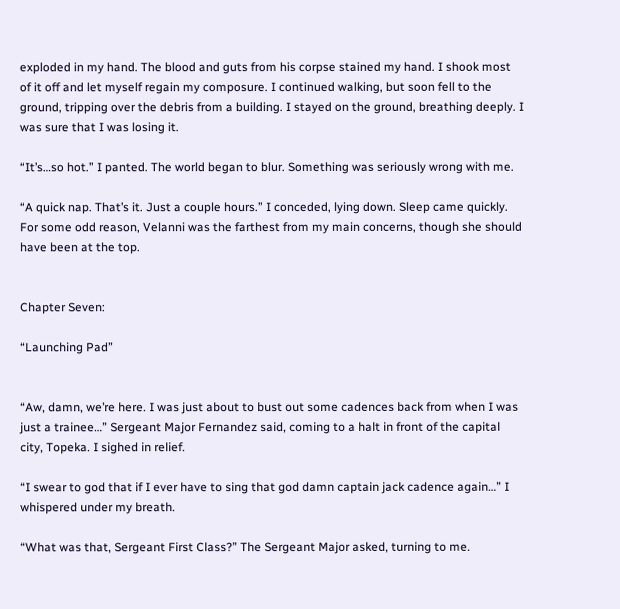exploded in my hand. The blood and guts from his corpse stained my hand. I shook most of it off and let myself regain my composure. I continued walking, but soon fell to the ground, tripping over the debris from a building. I stayed on the ground, breathing deeply. I was sure that I was losing it.

“It’s…so hot.” I panted. The world began to blur. Something was seriously wrong with me.

“A quick nap. That’s it. Just a couple hours.” I conceded, lying down. Sleep came quickly. For some odd reason, Velanni was the farthest from my main concerns, though she should have been at the top.


Chapter Seven:

“Launching Pad”


“Aw, damn, we’re here. I was just about to bust out some cadences back from when I was just a trainee…” Sergeant Major Fernandez said, coming to a halt in front of the capital city, Topeka. I sighed in relief.

“I swear to god that if I ever have to sing that god damn captain jack cadence again…” I whispered under my breath.

“What was that, Sergeant First Class?” The Sergeant Major asked, turning to me.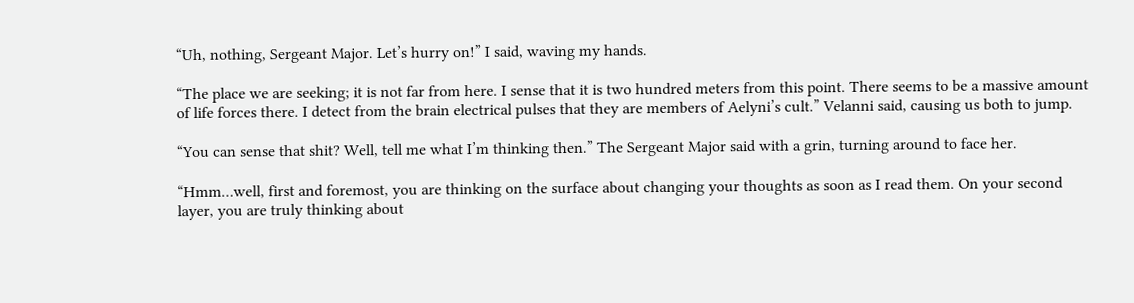“Uh, nothing, Sergeant Major. Let’s hurry on!” I said, waving my hands.

“The place we are seeking; it is not far from here. I sense that it is two hundred meters from this point. There seems to be a massive amount of life forces there. I detect from the brain electrical pulses that they are members of Aelyni’s cult.” Velanni said, causing us both to jump.

“You can sense that shit? Well, tell me what I’m thinking then.” The Sergeant Major said with a grin, turning around to face her.

“Hmm…well, first and foremost, you are thinking on the surface about changing your thoughts as soon as I read them. On your second layer, you are truly thinking about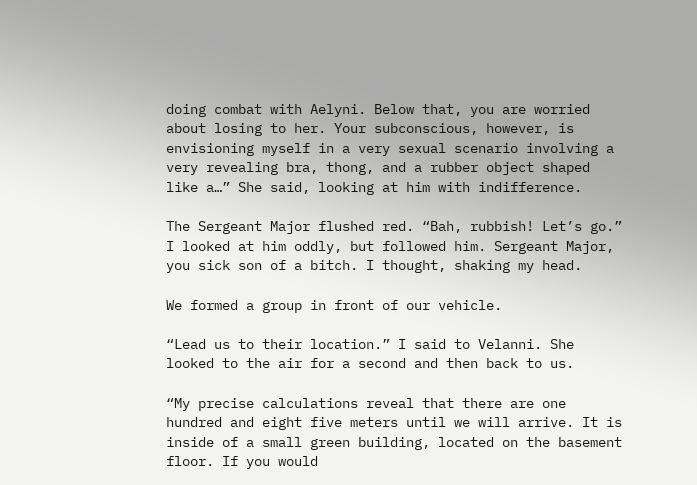doing combat with Aelyni. Below that, you are worried about losing to her. Your subconscious, however, is envisioning myself in a very sexual scenario involving a very revealing bra, thong, and a rubber object shaped like a…” She said, looking at him with indifference.

The Sergeant Major flushed red. “Bah, rubbish! Let’s go.” I looked at him oddly, but followed him. Sergeant Major, you sick son of a bitch. I thought, shaking my head.

We formed a group in front of our vehicle.

“Lead us to their location.” I said to Velanni. She looked to the air for a second and then back to us.

“My precise calculations reveal that there are one hundred and eight five meters until we will arrive. It is inside of a small green building, located on the basement floor. If you would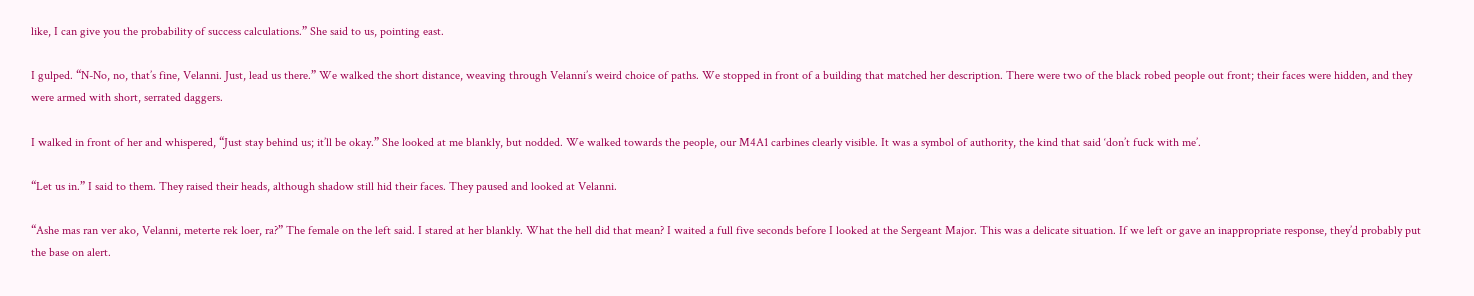like, I can give you the probability of success calculations.” She said to us, pointing east.

I gulped. “N-No, no, that’s fine, Velanni. Just, lead us there.” We walked the short distance, weaving through Velanni’s weird choice of paths. We stopped in front of a building that matched her description. There were two of the black robed people out front; their faces were hidden, and they were armed with short, serrated daggers.

I walked in front of her and whispered, “Just stay behind us; it’ll be okay.” She looked at me blankly, but nodded. We walked towards the people, our M4A1 carbines clearly visible. It was a symbol of authority, the kind that said ‘don’t fuck with me’.

“Let us in.” I said to them. They raised their heads, although shadow still hid their faces. They paused and looked at Velanni.

“Ashe mas ran ver ako, Velanni, meterte rek loer, ra?” The female on the left said. I stared at her blankly. What the hell did that mean? I waited a full five seconds before I looked at the Sergeant Major. This was a delicate situation. If we left or gave an inappropriate response, they’d probably put the base on alert.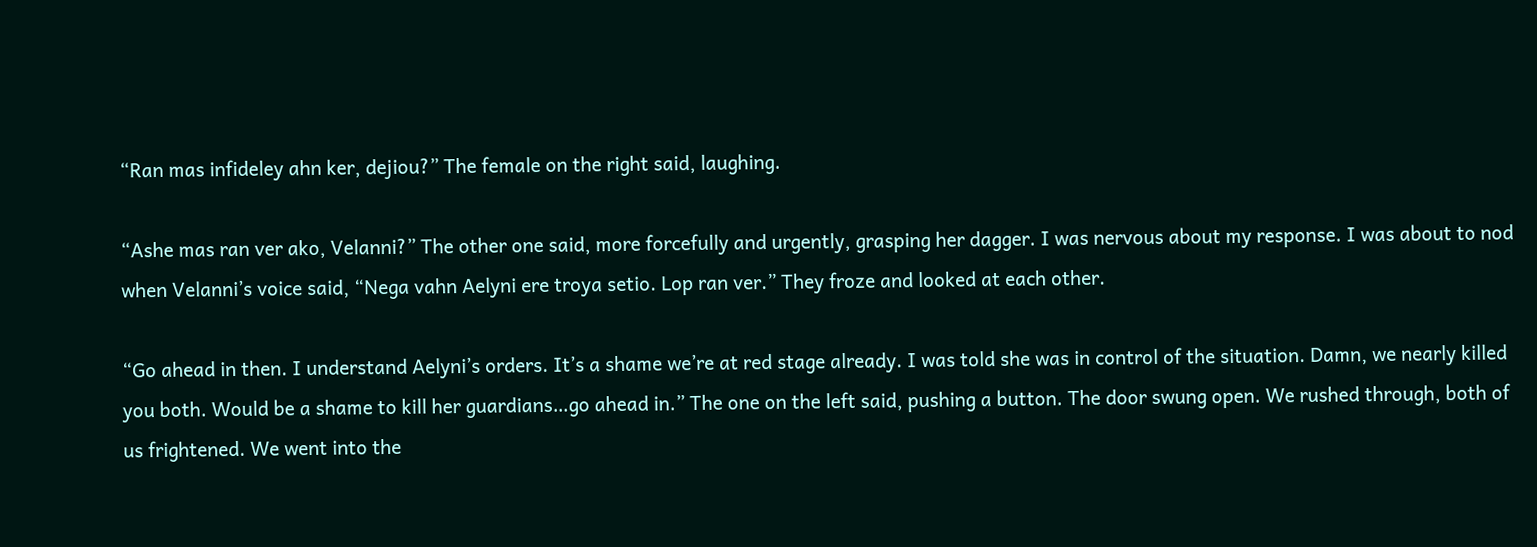“Ran mas infideley ahn ker, dejiou?” The female on the right said, laughing.

“Ashe mas ran ver ako, Velanni?” The other one said, more forcefully and urgently, grasping her dagger. I was nervous about my response. I was about to nod when Velanni’s voice said, “Nega vahn Aelyni ere troya setio. Lop ran ver.” They froze and looked at each other.

“Go ahead in then. I understand Aelyni’s orders. It’s a shame we’re at red stage already. I was told she was in control of the situation. Damn, we nearly killed you both. Would be a shame to kill her guardians…go ahead in.” The one on the left said, pushing a button. The door swung open. We rushed through, both of us frightened. We went into the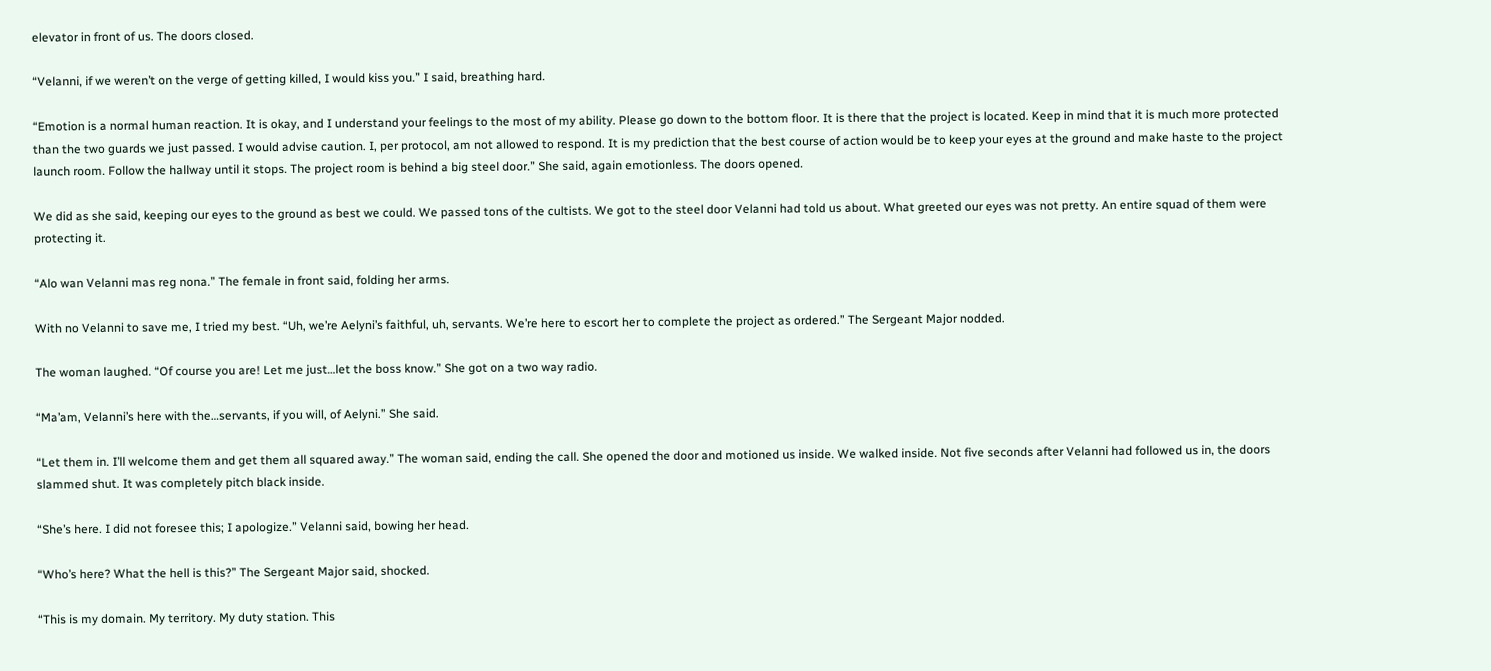elevator in front of us. The doors closed.

“Velanni, if we weren’t on the verge of getting killed, I would kiss you.” I said, breathing hard.

“Emotion is a normal human reaction. It is okay, and I understand your feelings to the most of my ability. Please go down to the bottom floor. It is there that the project is located. Keep in mind that it is much more protected than the two guards we just passed. I would advise caution. I, per protocol, am not allowed to respond. It is my prediction that the best course of action would be to keep your eyes at the ground and make haste to the project launch room. Follow the hallway until it stops. The project room is behind a big steel door.” She said, again emotionless. The doors opened.

We did as she said, keeping our eyes to the ground as best we could. We passed tons of the cultists. We got to the steel door Velanni had told us about. What greeted our eyes was not pretty. An entire squad of them were protecting it.

“Alo wan Velanni mas reg nona.” The female in front said, folding her arms.

With no Velanni to save me, I tried my best. “Uh, we’re Aelyni’s faithful, uh, servants. We’re here to escort her to complete the project as ordered.” The Sergeant Major nodded.

The woman laughed. “Of course you are! Let me just…let the boss know.” She got on a two way radio.

“Ma’am, Velanni’s here with the…servants, if you will, of Aelyni.” She said.

“Let them in. I’ll welcome them and get them all squared away.” The woman said, ending the call. She opened the door and motioned us inside. We walked inside. Not five seconds after Velanni had followed us in, the doors slammed shut. It was completely pitch black inside.

“She’s here. I did not foresee this; I apologize.” Velanni said, bowing her head.

“Who’s here? What the hell is this?” The Sergeant Major said, shocked.

“This is my domain. My territory. My duty station. This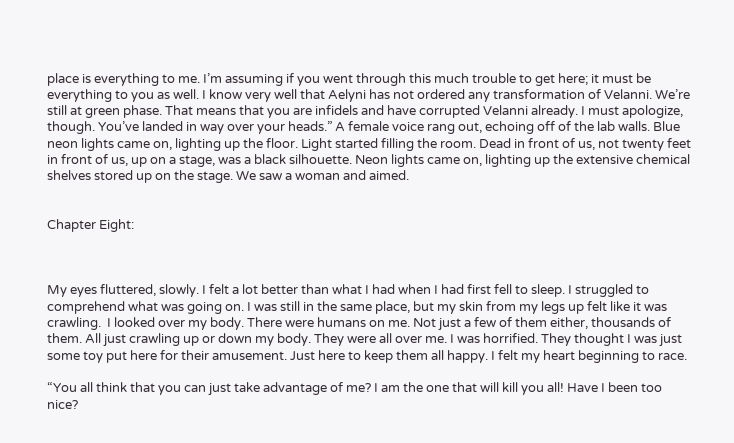place is everything to me. I’m assuming if you went through this much trouble to get here; it must be everything to you as well. I know very well that Aelyni has not ordered any transformation of Velanni. We’re still at green phase. That means that you are infidels and have corrupted Velanni already. I must apologize, though. You’ve landed in way over your heads.” A female voice rang out, echoing off of the lab walls. Blue neon lights came on, lighting up the floor. Light started filling the room. Dead in front of us, not twenty feet in front of us, up on a stage, was a black silhouette. Neon lights came on, lighting up the extensive chemical shelves stored up on the stage. We saw a woman and aimed.


Chapter Eight:



My eyes fluttered, slowly. I felt a lot better than what I had when I had first fell to sleep. I struggled to comprehend what was going on. I was still in the same place, but my skin from my legs up felt like it was crawling.  I looked over my body. There were humans on me. Not just a few of them either, thousands of them. All just crawling up or down my body. They were all over me. I was horrified. They thought I was just some toy put here for their amusement. Just here to keep them all happy. I felt my heart beginning to race.

“You all think that you can just take advantage of me? I am the one that will kill you all! Have I been too nice?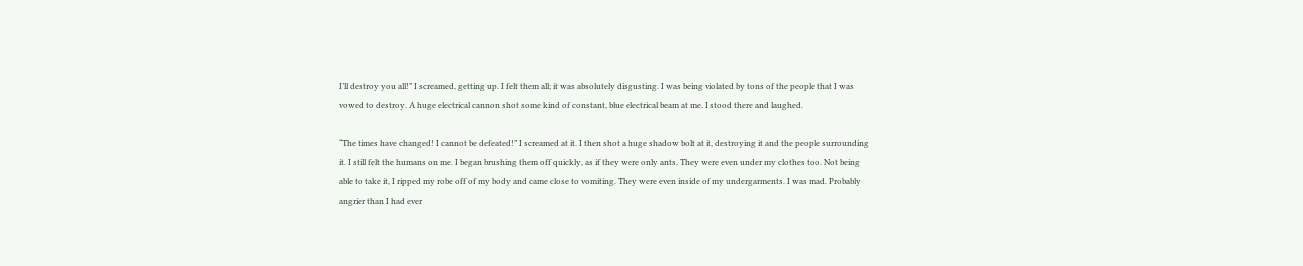I’ll destroy you all!” I screamed, getting up. I felt them all; it was absolutely disgusting. I was being violated by tons of the people that I was vowed to destroy. A huge electrical cannon shot some kind of constant, blue electrical beam at me. I stood there and laughed.

“The times have changed! I cannot be defeated!” I screamed at it. I then shot a huge shadow bolt at it, destroying it and the people surrounding it. I still felt the humans on me. I began brushing them off quickly, as if they were only ants. They were even under my clothes too. Not being able to take it, I ripped my robe off of my body and came close to vomiting. They were even inside of my undergarments. I was mad. Probably angrier than I had ever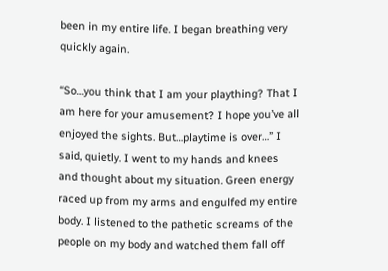been in my entire life. I began breathing very quickly again.

“So…you think that I am your plaything? That I am here for your amusement? I hope you’ve all enjoyed the sights. But…playtime is over…” I said, quietly. I went to my hands and knees and thought about my situation. Green energy raced up from my arms and engulfed my entire body. I listened to the pathetic screams of the people on my body and watched them fall off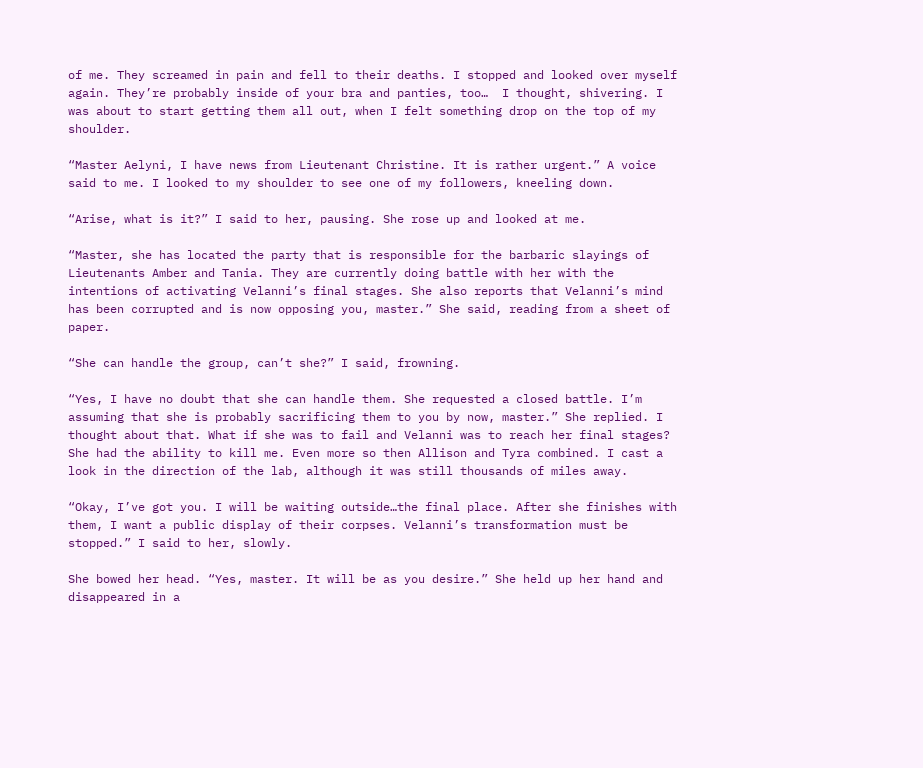of me. They screamed in pain and fell to their deaths. I stopped and looked over myself again. They’re probably inside of your bra and panties, too…  I thought, shivering. I was about to start getting them all out, when I felt something drop on the top of my shoulder.

“Master Aelyni, I have news from Lieutenant Christine. It is rather urgent.” A voice said to me. I looked to my shoulder to see one of my followers, kneeling down.

“Arise, what is it?” I said to her, pausing. She rose up and looked at me.

“Master, she has located the party that is responsible for the barbaric slayings of Lieutenants Amber and Tania. They are currently doing battle with her with the intentions of activating Velanni’s final stages. She also reports that Velanni’s mind has been corrupted and is now opposing you, master.” She said, reading from a sheet of paper.

“She can handle the group, can’t she?” I said, frowning.

“Yes, I have no doubt that she can handle them. She requested a closed battle. I’m assuming that she is probably sacrificing them to you by now, master.” She replied. I thought about that. What if she was to fail and Velanni was to reach her final stages? She had the ability to kill me. Even more so then Allison and Tyra combined. I cast a look in the direction of the lab, although it was still thousands of miles away.

“Okay, I’ve got you. I will be waiting outside…the final place. After she finishes with them, I want a public display of their corpses. Velanni’s transformation must be stopped.” I said to her, slowly.

She bowed her head. “Yes, master. It will be as you desire.” She held up her hand and disappeared in a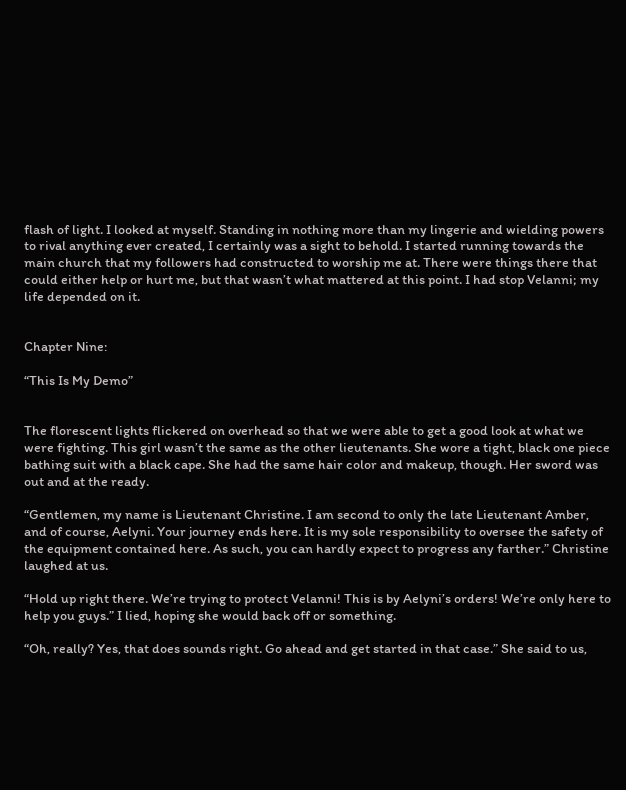flash of light. I looked at myself. Standing in nothing more than my lingerie and wielding powers to rival anything ever created, I certainly was a sight to behold. I started running towards the main church that my followers had constructed to worship me at. There were things there that could either help or hurt me, but that wasn’t what mattered at this point. I had stop Velanni; my life depended on it.


Chapter Nine:

“This Is My Demo”


The florescent lights flickered on overhead so that we were able to get a good look at what we were fighting. This girl wasn’t the same as the other lieutenants. She wore a tight, black one piece bathing suit with a black cape. She had the same hair color and makeup, though. Her sword was out and at the ready.

“Gentlemen, my name is Lieutenant Christine. I am second to only the late Lieutenant Amber, and of course, Aelyni. Your journey ends here. It is my sole responsibility to oversee the safety of the equipment contained here. As such, you can hardly expect to progress any farther.” Christine laughed at us.

“Hold up right there. We’re trying to protect Velanni! This is by Aelyni’s orders! We’re only here to help you guys.” I lied, hoping she would back off or something.

“Oh, really? Yes, that does sounds right. Go ahead and get started in that case.” She said to us,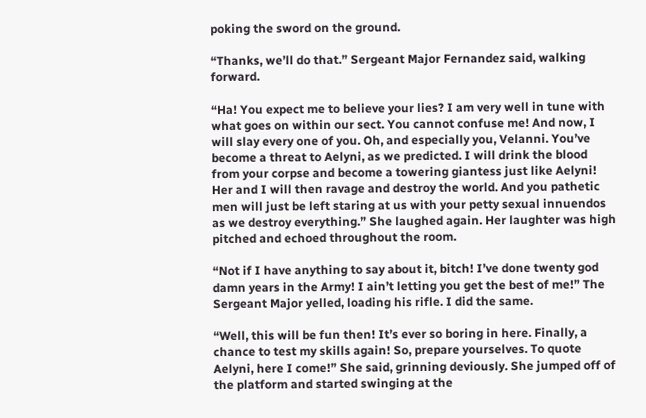poking the sword on the ground.

“Thanks, we’ll do that.” Sergeant Major Fernandez said, walking forward.

“Ha! You expect me to believe your lies? I am very well in tune with what goes on within our sect. You cannot confuse me! And now, I will slay every one of you. Oh, and especially you, Velanni. You’ve become a threat to Aelyni, as we predicted. I will drink the blood from your corpse and become a towering giantess just like Aelyni! Her and I will then ravage and destroy the world. And you pathetic men will just be left staring at us with your petty sexual innuendos as we destroy everything.” She laughed again. Her laughter was high pitched and echoed throughout the room.

“Not if I have anything to say about it, bitch! I’ve done twenty god damn years in the Army! I ain’t letting you get the best of me!” The Sergeant Major yelled, loading his rifle. I did the same.

“Well, this will be fun then! It’s ever so boring in here. Finally, a chance to test my skills again! So, prepare yourselves. To quote Aelyni, here I come!” She said, grinning deviously. She jumped off of the platform and started swinging at the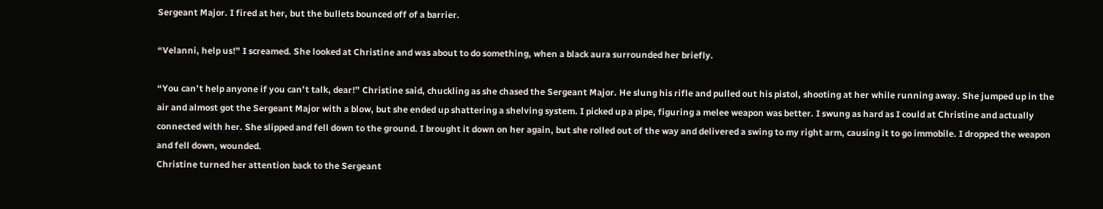Sergeant Major. I fired at her, but the bullets bounced off of a barrier.

“Velanni, help us!” I screamed. She looked at Christine and was about to do something, when a black aura surrounded her briefly.

“You can’t help anyone if you can’t talk, dear!” Christine said, chuckling as she chased the Sergeant Major. He slung his rifle and pulled out his pistol, shooting at her while running away. She jumped up in the air and almost got the Sergeant Major with a blow, but she ended up shattering a shelving system. I picked up a pipe, figuring a melee weapon was better. I swung as hard as I could at Christine and actually connected with her. She slipped and fell down to the ground. I brought it down on her again, but she rolled out of the way and delivered a swing to my right arm, causing it to go immobile. I dropped the weapon and fell down, wounded.
Christine turned her attention back to the Sergeant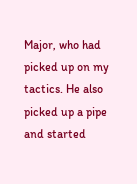Major, who had picked up on my tactics. He also picked up a pipe and started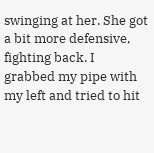swinging at her. She got a bit more defensive, fighting back. I grabbed my pipe with my left and tried to hit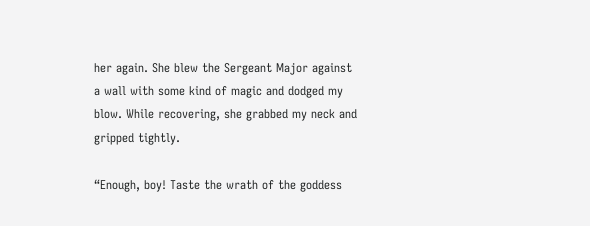her again. She blew the Sergeant Major against a wall with some kind of magic and dodged my blow. While recovering, she grabbed my neck and gripped tightly.

“Enough, boy! Taste the wrath of the goddess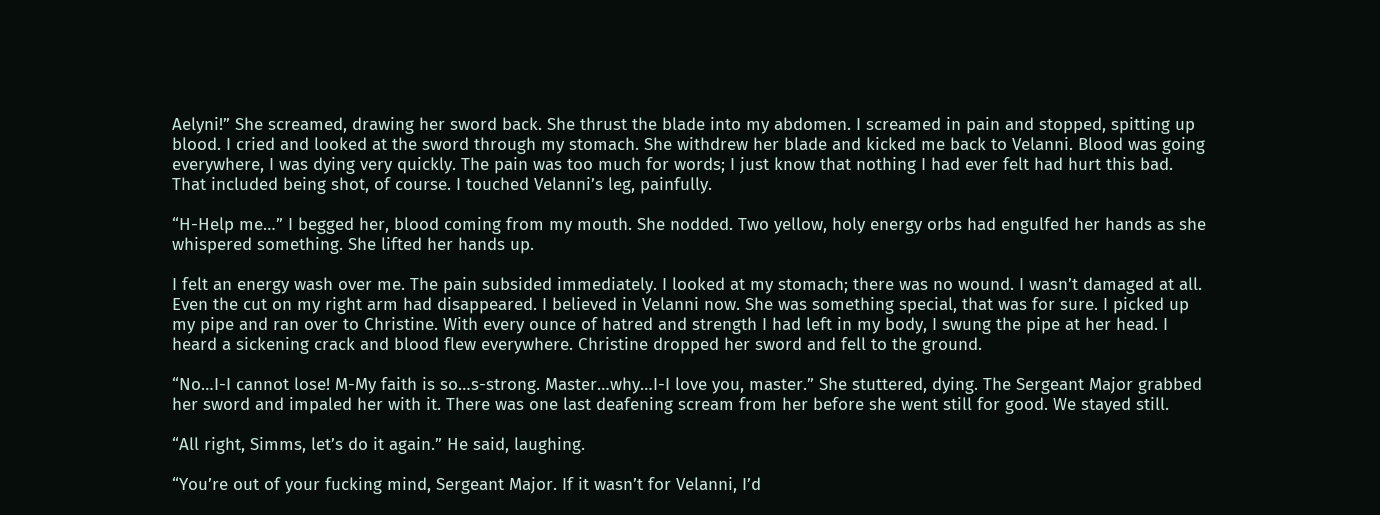Aelyni!” She screamed, drawing her sword back. She thrust the blade into my abdomen. I screamed in pain and stopped, spitting up blood. I cried and looked at the sword through my stomach. She withdrew her blade and kicked me back to Velanni. Blood was going everywhere, I was dying very quickly. The pain was too much for words; I just know that nothing I had ever felt had hurt this bad. That included being shot, of course. I touched Velanni’s leg, painfully.

“H-Help me…” I begged her, blood coming from my mouth. She nodded. Two yellow, holy energy orbs had engulfed her hands as she whispered something. She lifted her hands up.

I felt an energy wash over me. The pain subsided immediately. I looked at my stomach; there was no wound. I wasn’t damaged at all. Even the cut on my right arm had disappeared. I believed in Velanni now. She was something special, that was for sure. I picked up my pipe and ran over to Christine. With every ounce of hatred and strength I had left in my body, I swung the pipe at her head. I heard a sickening crack and blood flew everywhere. Christine dropped her sword and fell to the ground.

“No…I-I cannot lose! M-My faith is so…s-strong. Master…why…I-I love you, master.” She stuttered, dying. The Sergeant Major grabbed her sword and impaled her with it. There was one last deafening scream from her before she went still for good. We stayed still.

“All right, Simms, let’s do it again.” He said, laughing.

“You’re out of your fucking mind, Sergeant Major. If it wasn’t for Velanni, I’d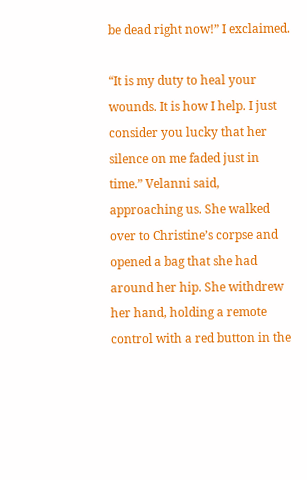be dead right now!” I exclaimed.

“It is my duty to heal your wounds. It is how I help. I just consider you lucky that her silence on me faded just in time.” Velanni said, approaching us. She walked over to Christine’s corpse and opened a bag that she had around her hip. She withdrew her hand, holding a remote control with a red button in the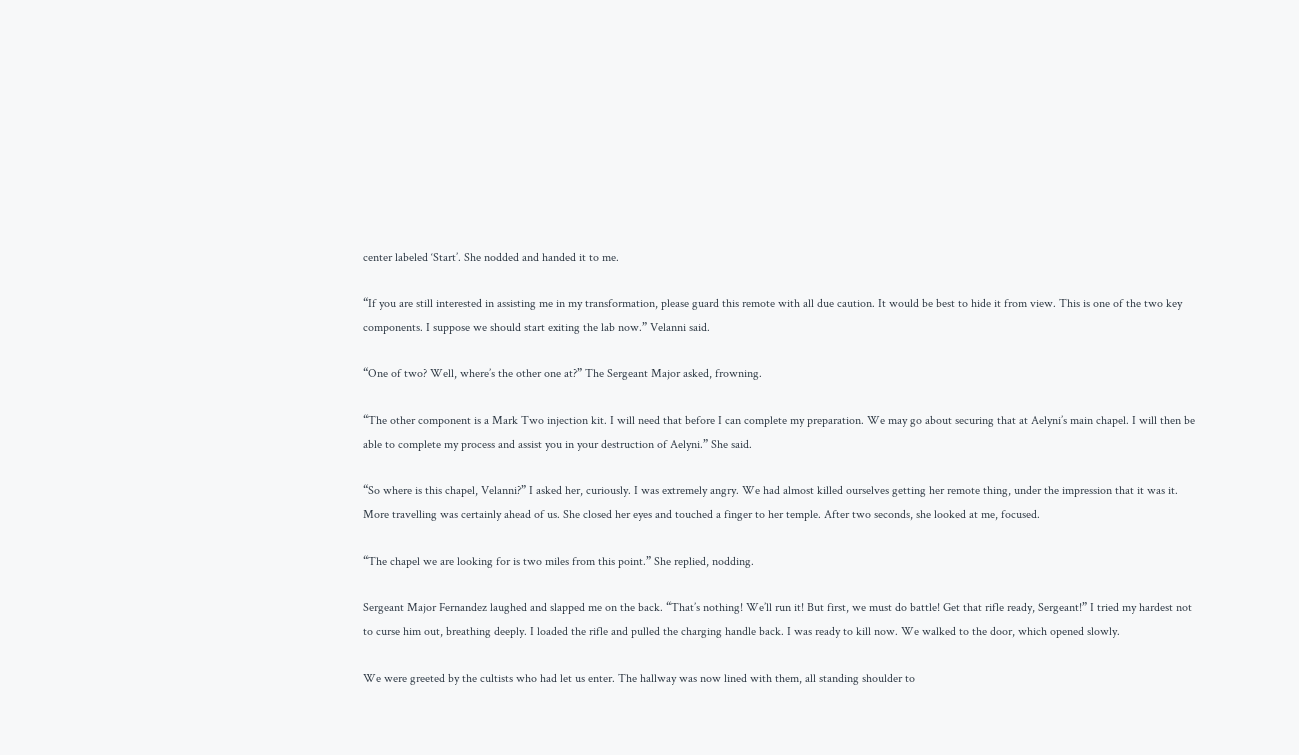center labeled ‘Start’. She nodded and handed it to me.

“If you are still interested in assisting me in my transformation, please guard this remote with all due caution. It would be best to hide it from view. This is one of the two key components. I suppose we should start exiting the lab now.” Velanni said.

“One of two? Well, where’s the other one at?” The Sergeant Major asked, frowning.

“The other component is a Mark Two injection kit. I will need that before I can complete my preparation. We may go about securing that at Aelyni’s main chapel. I will then be able to complete my process and assist you in your destruction of Aelyni.” She said.

“So where is this chapel, Velanni?” I asked her, curiously. I was extremely angry. We had almost killed ourselves getting her remote thing, under the impression that it was it. More travelling was certainly ahead of us. She closed her eyes and touched a finger to her temple. After two seconds, she looked at me, focused.

“The chapel we are looking for is two miles from this point.” She replied, nodding.

Sergeant Major Fernandez laughed and slapped me on the back. “That’s nothing! We’ll run it! But first, we must do battle! Get that rifle ready, Sergeant!” I tried my hardest not to curse him out, breathing deeply. I loaded the rifle and pulled the charging handle back. I was ready to kill now. We walked to the door, which opened slowly.

We were greeted by the cultists who had let us enter. The hallway was now lined with them, all standing shoulder to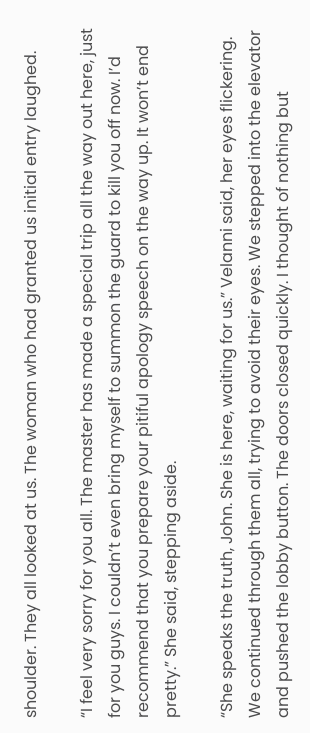shoulder. They all looked at us. The woman who had granted us initial entry laughed.

“I feel very sorry for you all. The master has made a special trip all the way out here, just for you guys. I couldn’t even bring myself to summon the guard to kill you off now. I’d recommend that you prepare your pitiful apology speech on the way up. It won’t end pretty.” She said, stepping aside.

“She speaks the truth, John. She is here, waiting for us.” Velanni said, her eyes flickering. We continued through them all, trying to avoid their eyes. We stepped into the elevator and pushed the lobby button. The doors closed quickly. I thought of nothing but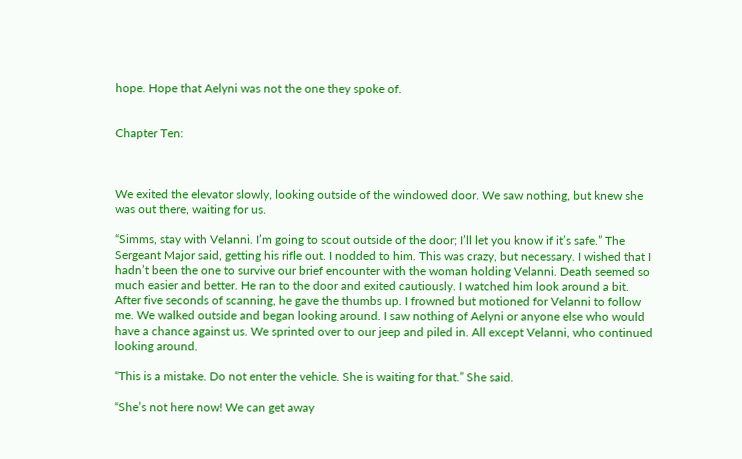hope. Hope that Aelyni was not the one they spoke of.


Chapter Ten:



We exited the elevator slowly, looking outside of the windowed door. We saw nothing, but knew she was out there, waiting for us.

“Simms, stay with Velanni. I’m going to scout outside of the door; I’ll let you know if it’s safe.” The Sergeant Major said, getting his rifle out. I nodded to him. This was crazy, but necessary. I wished that I hadn’t been the one to survive our brief encounter with the woman holding Velanni. Death seemed so much easier and better. He ran to the door and exited cautiously. I watched him look around a bit. After five seconds of scanning, he gave the thumbs up. I frowned but motioned for Velanni to follow me. We walked outside and began looking around. I saw nothing of Aelyni or anyone else who would have a chance against us. We sprinted over to our jeep and piled in. All except Velanni, who continued looking around.

“This is a mistake. Do not enter the vehicle. She is waiting for that.” She said.

“She’s not here now! We can get away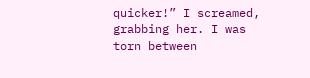quicker!” I screamed, grabbing her. I was torn between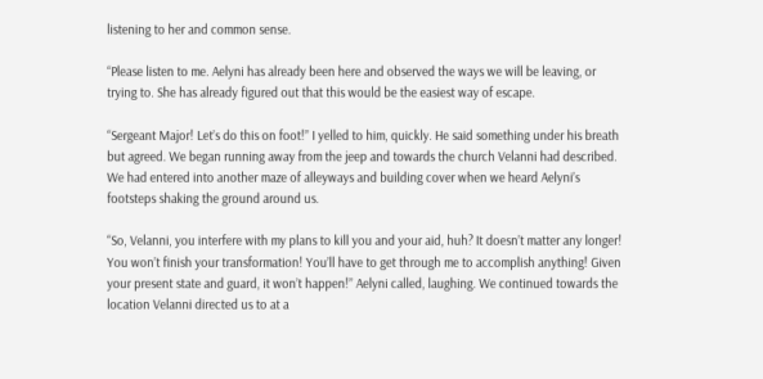listening to her and common sense.

“Please listen to me. Aelyni has already been here and observed the ways we will be leaving, or trying to. She has already figured out that this would be the easiest way of escape.

“Sergeant Major! Let’s do this on foot!” I yelled to him, quickly. He said something under his breath but agreed. We began running away from the jeep and towards the church Velanni had described. We had entered into another maze of alleyways and building cover when we heard Aelyni’s footsteps shaking the ground around us.

“So, Velanni, you interfere with my plans to kill you and your aid, huh? It doesn’t matter any longer! You won’t finish your transformation! You’ll have to get through me to accomplish anything! Given your present state and guard, it won’t happen!” Aelyni called, laughing. We continued towards the location Velanni directed us to at a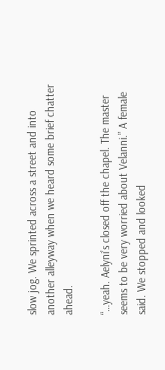slow jog. We sprinted across a street and into another alleyway when we heard some brief chatter ahead.

“…yeah. Aelyni’s closed off the chapel. The master seems to be very worried about Velanni.” A female said. We stopped and looked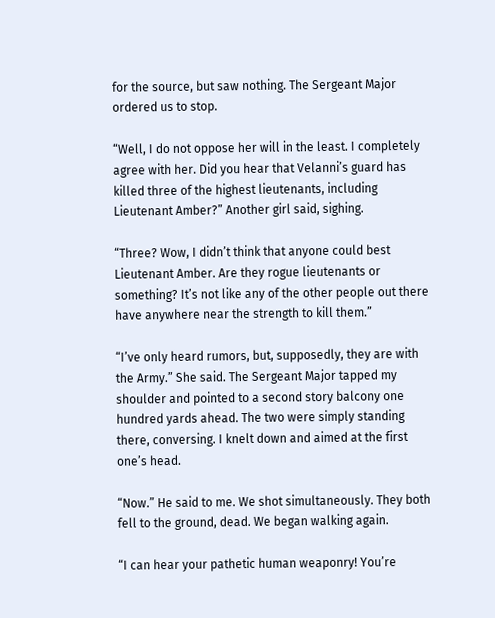for the source, but saw nothing. The Sergeant Major ordered us to stop.

“Well, I do not oppose her will in the least. I completely agree with her. Did you hear that Velanni’s guard has killed three of the highest lieutenants, including Lieutenant Amber?” Another girl said, sighing.

“Three? Wow, I didn’t think that anyone could best Lieutenant Amber. Are they rogue lieutenants or something? It’s not like any of the other people out there have anywhere near the strength to kill them.”

“I’ve only heard rumors, but, supposedly, they are with the Army.” She said. The Sergeant Major tapped my shoulder and pointed to a second story balcony one hundred yards ahead. The two were simply standing there, conversing. I knelt down and aimed at the first one’s head.

“Now.” He said to me. We shot simultaneously. They both fell to the ground, dead. We began walking again.

“I can hear your pathetic human weaponry! You’re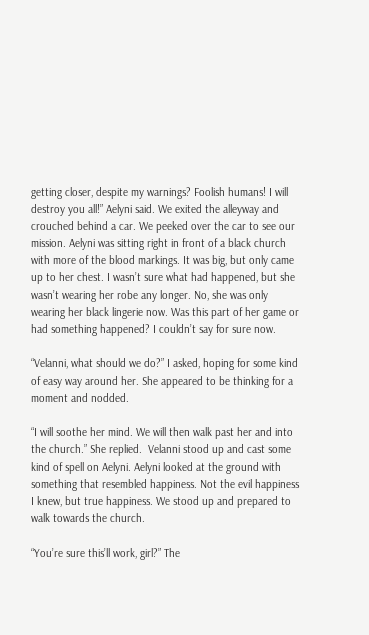getting closer, despite my warnings? Foolish humans! I will destroy you all!” Aelyni said. We exited the alleyway and crouched behind a car. We peeked over the car to see our mission. Aelyni was sitting right in front of a black church with more of the blood markings. It was big, but only came up to her chest. I wasn’t sure what had happened, but she wasn’t wearing her robe any longer. No, she was only wearing her black lingerie now. Was this part of her game or had something happened? I couldn’t say for sure now.

“Velanni, what should we do?” I asked, hoping for some kind of easy way around her. She appeared to be thinking for a moment and nodded.

“I will soothe her mind. We will then walk past her and into the church.” She replied.  Velanni stood up and cast some kind of spell on Aelyni. Aelyni looked at the ground with something that resembled happiness. Not the evil happiness I knew, but true happiness. We stood up and prepared to walk towards the church.

“You’re sure this’ll work, girl?” The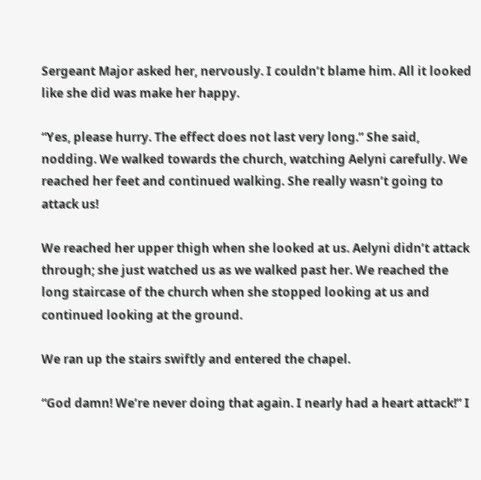Sergeant Major asked her, nervously. I couldn’t blame him. All it looked like she did was make her happy.

“Yes, please hurry. The effect does not last very long.” She said, nodding. We walked towards the church, watching Aelyni carefully. We reached her feet and continued walking. She really wasn’t going to attack us!

We reached her upper thigh when she looked at us. Aelyni didn’t attack through; she just watched us as we walked past her. We reached the long staircase of the church when she stopped looking at us and continued looking at the ground.

We ran up the stairs swiftly and entered the chapel.

“God damn! We’re never doing that again. I nearly had a heart attack!” I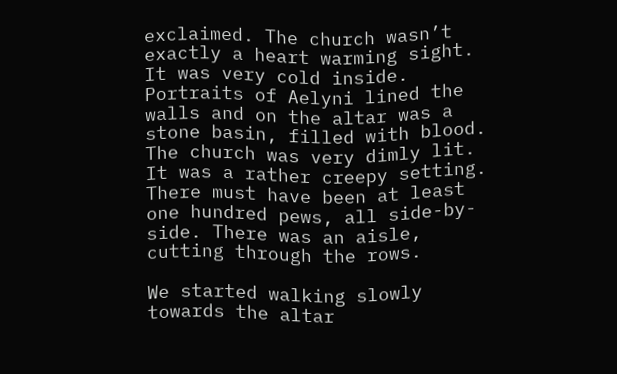exclaimed. The church wasn’t exactly a heart warming sight. It was very cold inside. Portraits of Aelyni lined the walls and on the altar was a stone basin, filled with blood. The church was very dimly lit. It was a rather creepy setting. There must have been at least one hundred pews, all side-by-side. There was an aisle, cutting through the rows.

We started walking slowly towards the altar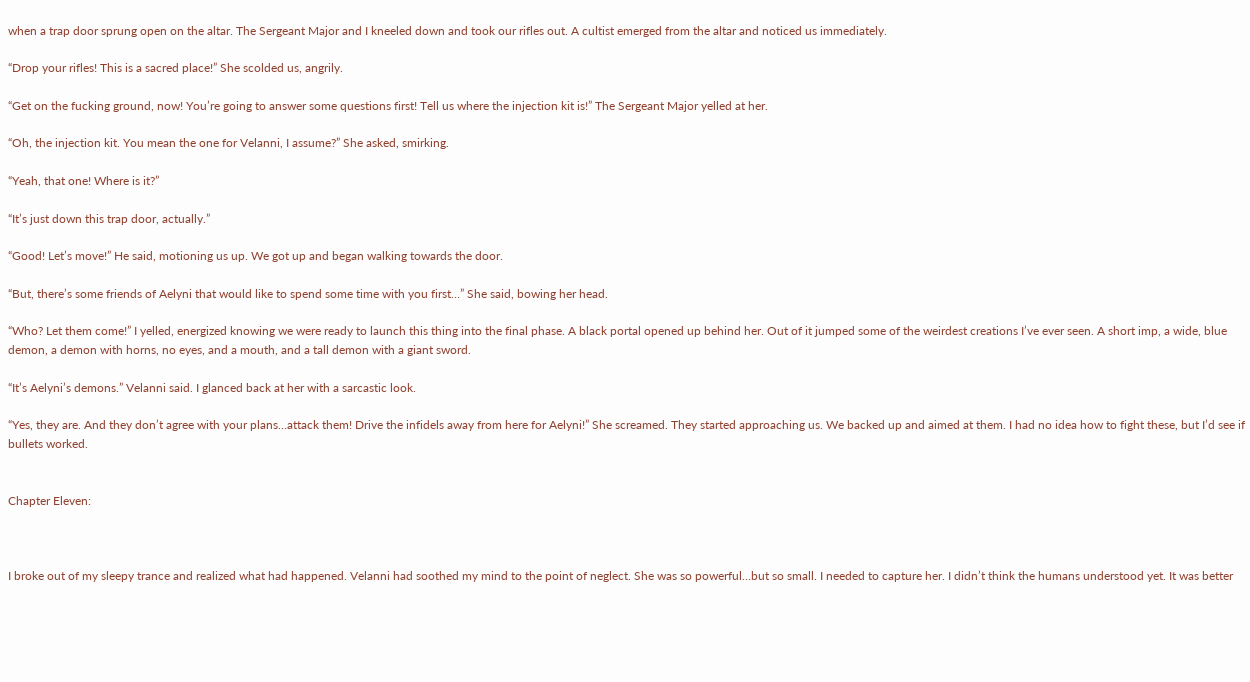when a trap door sprung open on the altar. The Sergeant Major and I kneeled down and took our rifles out. A cultist emerged from the altar and noticed us immediately.

“Drop your rifles! This is a sacred place!” She scolded us, angrily.

“Get on the fucking ground, now! You’re going to answer some questions first! Tell us where the injection kit is!” The Sergeant Major yelled at her.

“Oh, the injection kit. You mean the one for Velanni, I assume?” She asked, smirking.

“Yeah, that one! Where is it?”

“It’s just down this trap door, actually.”

“Good! Let’s move!” He said, motioning us up. We got up and began walking towards the door.

“But, there’s some friends of Aelyni that would like to spend some time with you first…” She said, bowing her head.

“Who? Let them come!” I yelled, energized knowing we were ready to launch this thing into the final phase. A black portal opened up behind her. Out of it jumped some of the weirdest creations I’ve ever seen. A short imp, a wide, blue demon, a demon with horns, no eyes, and a mouth, and a tall demon with a giant sword.

“It’s Aelyni’s demons.” Velanni said. I glanced back at her with a sarcastic look.

“Yes, they are. And they don’t agree with your plans…attack them! Drive the infidels away from here for Aelyni!” She screamed. They started approaching us. We backed up and aimed at them. I had no idea how to fight these, but I’d see if bullets worked.


Chapter Eleven:



I broke out of my sleepy trance and realized what had happened. Velanni had soothed my mind to the point of neglect. She was so powerful…but so small. I needed to capture her. I didn’t think the humans understood yet. It was better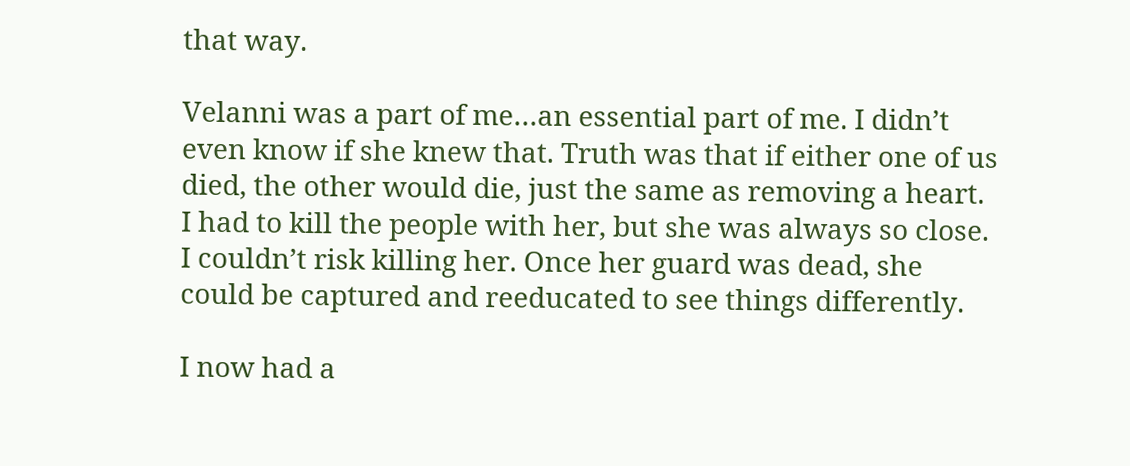that way.

Velanni was a part of me…an essential part of me. I didn’t even know if she knew that. Truth was that if either one of us died, the other would die, just the same as removing a heart. I had to kill the people with her, but she was always so close. I couldn’t risk killing her. Once her guard was dead, she could be captured and reeducated to see things differently.

I now had a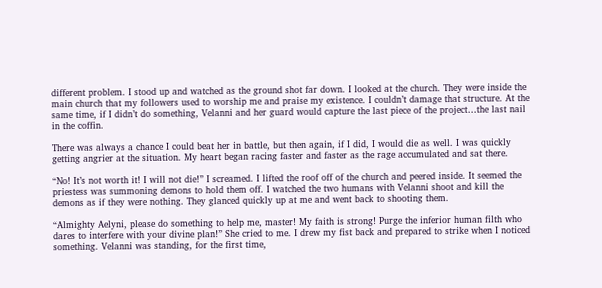different problem. I stood up and watched as the ground shot far down. I looked at the church. They were inside the main church that my followers used to worship me and praise my existence. I couldn’t damage that structure. At the same time, if I didn’t do something, Velanni and her guard would capture the last piece of the project…the last nail in the coffin.

There was always a chance I could beat her in battle, but then again, if I did, I would die as well. I was quickly getting angrier at the situation. My heart began racing faster and faster as the rage accumulated and sat there.

“No! It’s not worth it! I will not die!” I screamed. I lifted the roof off of the church and peered inside. It seemed the priestess was summoning demons to hold them off. I watched the two humans with Velanni shoot and kill the demons as if they were nothing. They glanced quickly up at me and went back to shooting them.

“Almighty Aelyni, please do something to help me, master! My faith is strong! Purge the inferior human filth who dares to interfere with your divine plan!” She cried to me. I drew my fist back and prepared to strike when I noticed something. Velanni was standing, for the first time,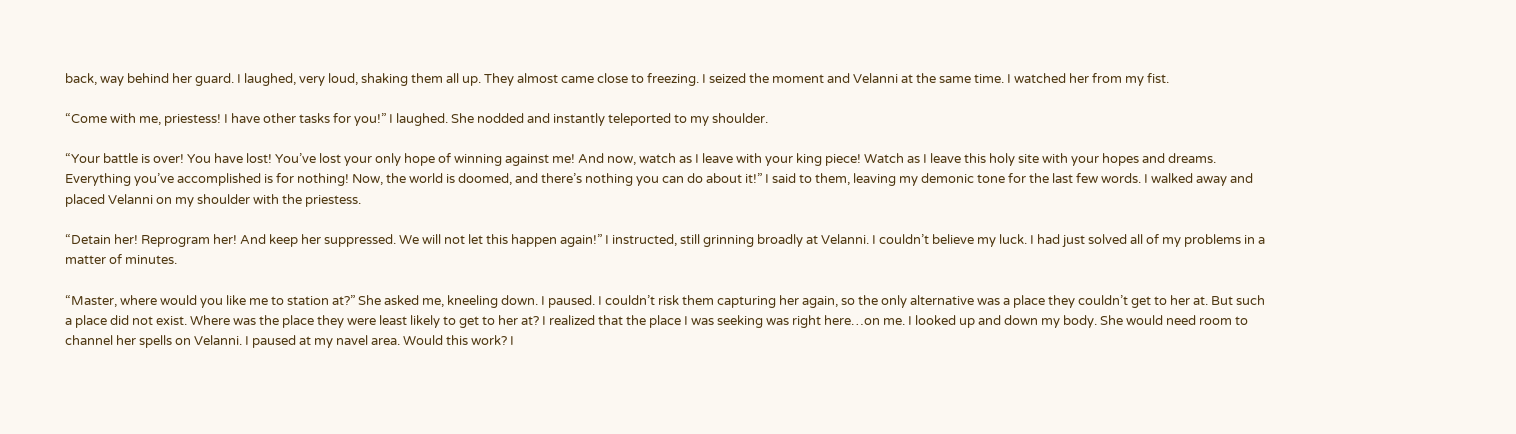back, way behind her guard. I laughed, very loud, shaking them all up. They almost came close to freezing. I seized the moment and Velanni at the same time. I watched her from my fist.

“Come with me, priestess! I have other tasks for you!” I laughed. She nodded and instantly teleported to my shoulder.

“Your battle is over! You have lost! You’ve lost your only hope of winning against me! And now, watch as I leave with your king piece! Watch as I leave this holy site with your hopes and dreams. Everything you’ve accomplished is for nothing! Now, the world is doomed, and there’s nothing you can do about it!” I said to them, leaving my demonic tone for the last few words. I walked away and placed Velanni on my shoulder with the priestess.

“Detain her! Reprogram her! And keep her suppressed. We will not let this happen again!” I instructed, still grinning broadly at Velanni. I couldn’t believe my luck. I had just solved all of my problems in a matter of minutes.

“Master, where would you like me to station at?” She asked me, kneeling down. I paused. I couldn’t risk them capturing her again, so the only alternative was a place they couldn’t get to her at. But such a place did not exist. Where was the place they were least likely to get to her at? I realized that the place I was seeking was right here…on me. I looked up and down my body. She would need room to channel her spells on Velanni. I paused at my navel area. Would this work? I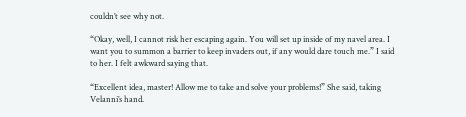couldn’t see why not.

“Okay, well, I cannot risk her escaping again. You will set up inside of my navel area. I want you to summon a barrier to keep invaders out, if any would dare touch me.” I said to her. I felt awkward saying that.

“Excellent idea, master! Allow me to take and solve your problems!” She said, taking Velanni’s hand.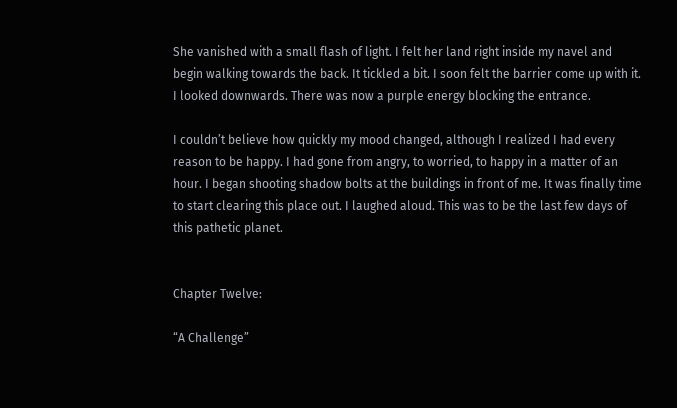She vanished with a small flash of light. I felt her land right inside my navel and begin walking towards the back. It tickled a bit. I soon felt the barrier come up with it. I looked downwards. There was now a purple energy blocking the entrance.

I couldn’t believe how quickly my mood changed, although I realized I had every reason to be happy. I had gone from angry, to worried, to happy in a matter of an hour. I began shooting shadow bolts at the buildings in front of me. It was finally time to start clearing this place out. I laughed aloud. This was to be the last few days of this pathetic planet.


Chapter Twelve:

“A Challenge”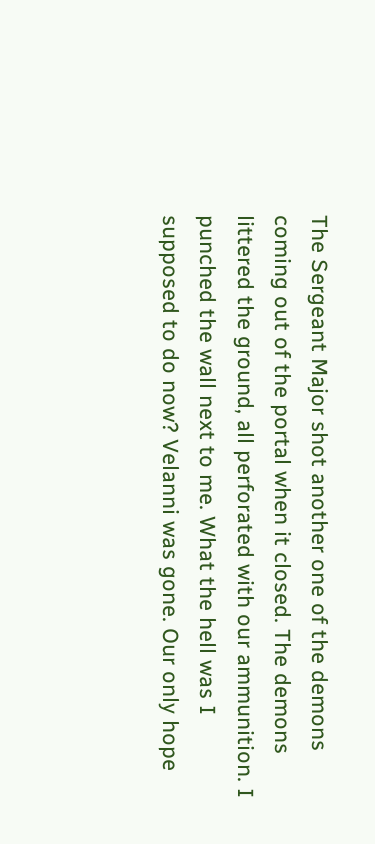The Sergeant Major shot another one of the demons coming out of the portal when it closed. The demons littered the ground, all perforated with our ammunition. I punched the wall next to me. What the hell was I supposed to do now? Velanni was gone. Our only hope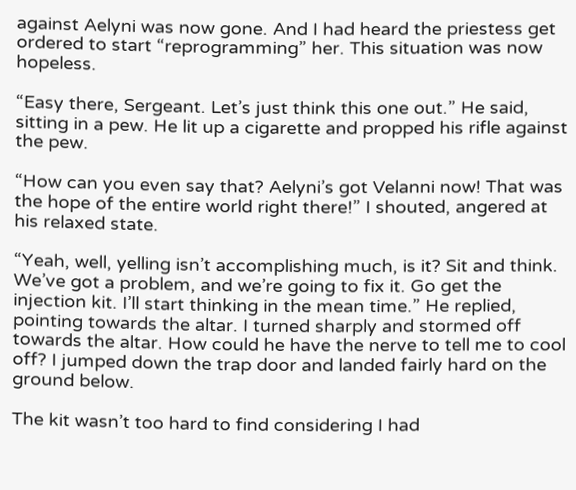against Aelyni was now gone. And I had heard the priestess get ordered to start “reprogramming” her. This situation was now hopeless.

“Easy there, Sergeant. Let’s just think this one out.” He said, sitting in a pew. He lit up a cigarette and propped his rifle against the pew.

“How can you even say that? Aelyni’s got Velanni now! That was the hope of the entire world right there!” I shouted, angered at his relaxed state.

“Yeah, well, yelling isn’t accomplishing much, is it? Sit and think. We’ve got a problem, and we’re going to fix it. Go get the injection kit. I’ll start thinking in the mean time.” He replied, pointing towards the altar. I turned sharply and stormed off towards the altar. How could he have the nerve to tell me to cool off? I jumped down the trap door and landed fairly hard on the ground below.

The kit wasn’t too hard to find considering I had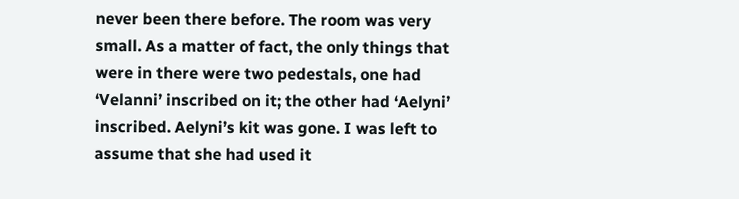never been there before. The room was very small. As a matter of fact, the only things that were in there were two pedestals, one had ‘Velanni’ inscribed on it; the other had ‘Aelyni’ inscribed. Aelyni’s kit was gone. I was left to assume that she had used it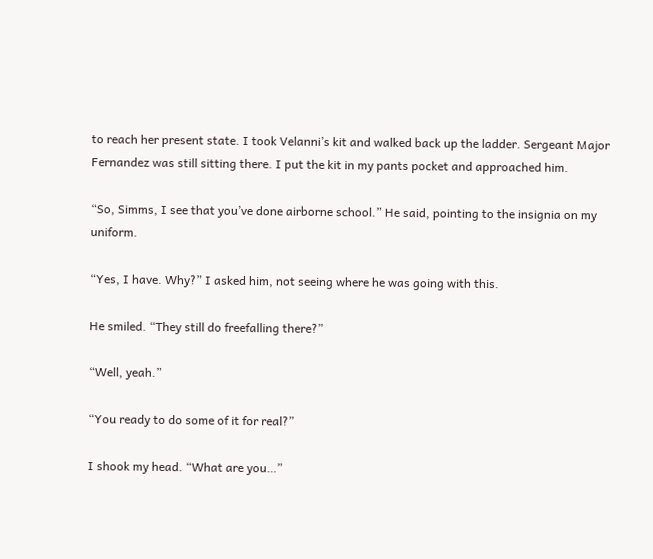to reach her present state. I took Velanni’s kit and walked back up the ladder. Sergeant Major Fernandez was still sitting there. I put the kit in my pants pocket and approached him.

“So, Simms, I see that you’ve done airborne school.” He said, pointing to the insignia on my uniform.

“Yes, I have. Why?” I asked him, not seeing where he was going with this.

He smiled. “They still do freefalling there?”

“Well, yeah.”

“You ready to do some of it for real?”

I shook my head. “What are you…”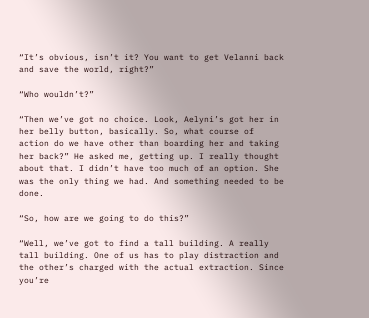“It’s obvious, isn’t it? You want to get Velanni back and save the world, right?”

“Who wouldn’t?”

“Then we’ve got no choice. Look, Aelyni’s got her in her belly button, basically. So, what course of action do we have other than boarding her and taking her back?” He asked me, getting up. I really thought about that. I didn’t have too much of an option. She was the only thing we had. And something needed to be done.

“So, how are we going to do this?”

“Well, we’ve got to find a tall building. A really tall building. One of us has to play distraction and the other’s charged with the actual extraction. Since you’re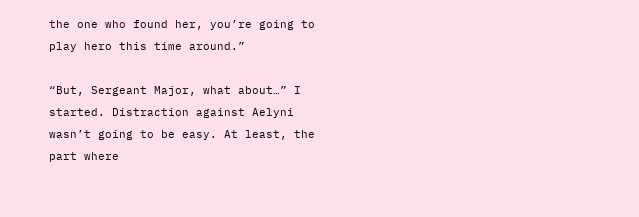the one who found her, you’re going to play hero this time around.”

“But, Sergeant Major, what about…” I started. Distraction against Aelyni wasn’t going to be easy. At least, the part where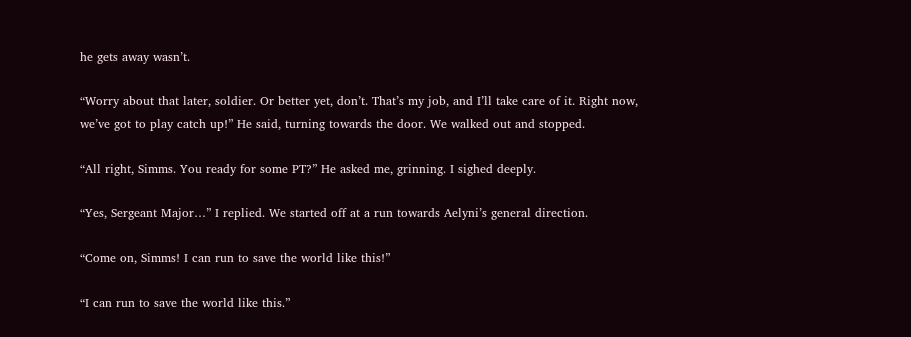he gets away wasn’t.

“Worry about that later, soldier. Or better yet, don’t. That’s my job, and I’ll take care of it. Right now, we’ve got to play catch up!” He said, turning towards the door. We walked out and stopped.

“All right, Simms. You ready for some PT?” He asked me, grinning. I sighed deeply.

“Yes, Sergeant Major…” I replied. We started off at a run towards Aelyni’s general direction.

“Come on, Simms! I can run to save the world like this!”

“I can run to save the world like this.”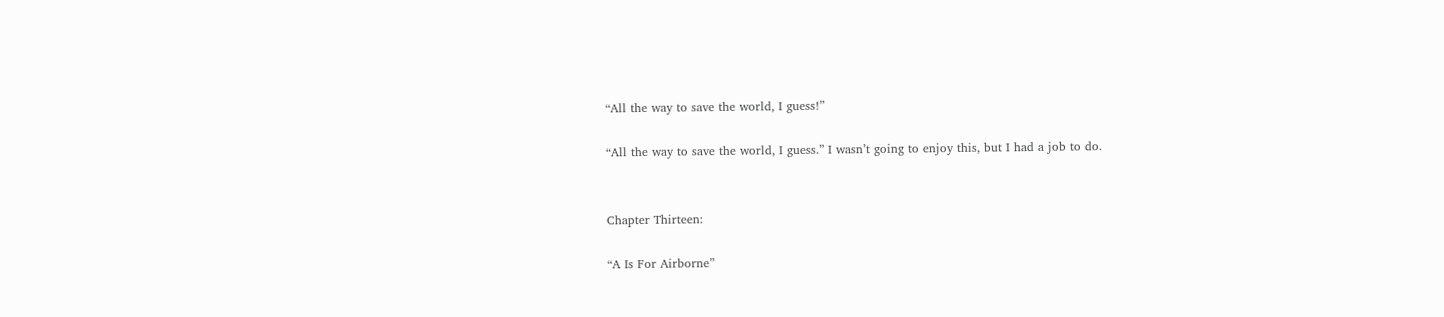“All the way to save the world, I guess!”

“All the way to save the world, I guess.” I wasn’t going to enjoy this, but I had a job to do.


Chapter Thirteen:

“A Is For Airborne”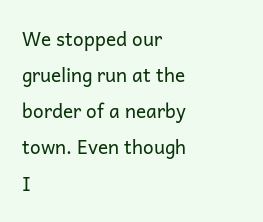We stopped our grueling run at the border of a nearby town. Even though I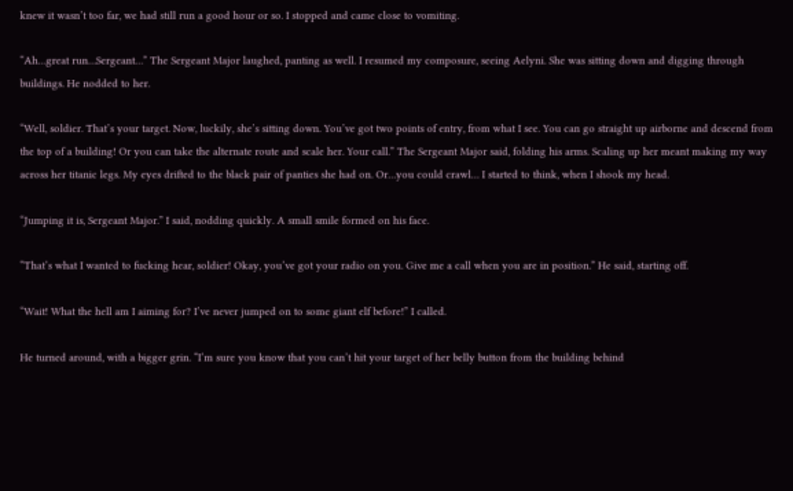knew it wasn’t too far, we had still run a good hour or so. I stopped and came close to vomiting.

“Ah…great run…Sergeant…” The Sergeant Major laughed, panting as well. I resumed my composure, seeing Aelyni. She was sitting down and digging through buildings. He nodded to her.

“Well, soldier. That’s your target. Now, luckily, she’s sitting down. You’ve got two points of entry, from what I see. You can go straight up airborne and descend from the top of a building! Or you can take the alternate route and scale her. Your call.” The Sergeant Major said, folding his arms. Scaling up her meant making my way across her titanic legs. My eyes drifted to the black pair of panties she had on. Or…you could crawl… I started to think, when I shook my head.

“Jumping it is, Sergeant Major.” I said, nodding quickly. A small smile formed on his face.

“That’s what I wanted to fucking hear, soldier! Okay, you’ve got your radio on you. Give me a call when you are in position.” He said, starting off.

“Wait! What the hell am I aiming for? I’ve never jumped on to some giant elf before!” I called.

He turned around, with a bigger grin. “I’m sure you know that you can’t hit your target of her belly button from the building behind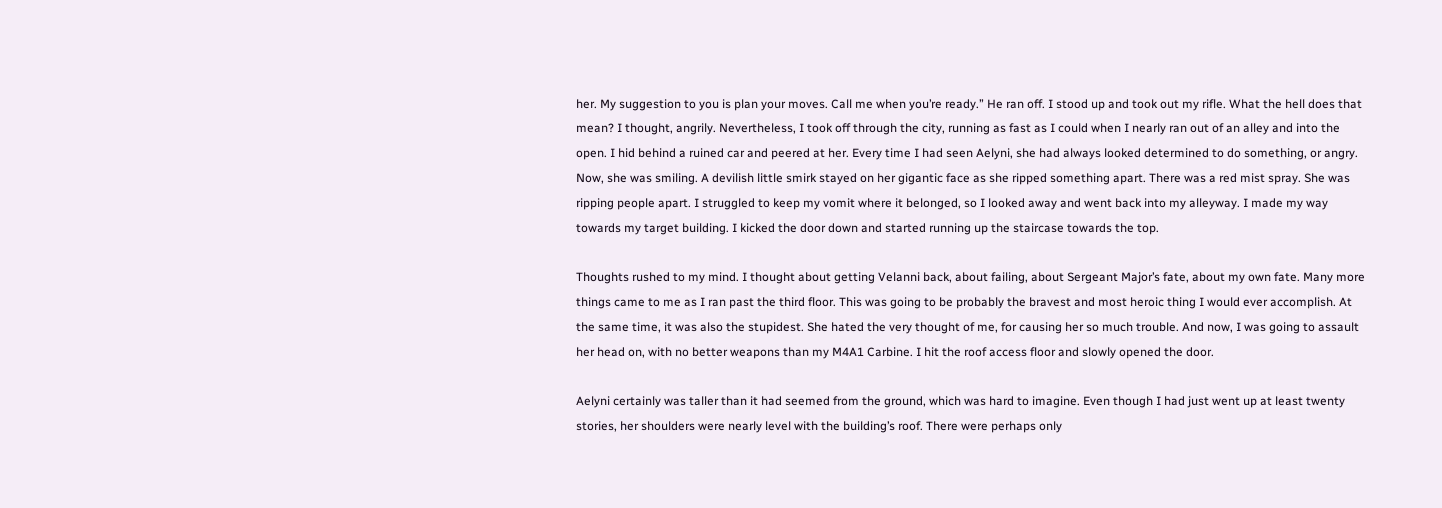her. My suggestion to you is plan your moves. Call me when you’re ready.” He ran off. I stood up and took out my rifle. What the hell does that mean? I thought, angrily. Nevertheless, I took off through the city, running as fast as I could when I nearly ran out of an alley and into the open. I hid behind a ruined car and peered at her. Every time I had seen Aelyni, she had always looked determined to do something, or angry. Now, she was smiling. A devilish little smirk stayed on her gigantic face as she ripped something apart. There was a red mist spray. She was ripping people apart. I struggled to keep my vomit where it belonged, so I looked away and went back into my alleyway. I made my way towards my target building. I kicked the door down and started running up the staircase towards the top.

Thoughts rushed to my mind. I thought about getting Velanni back, about failing, about Sergeant Major’s fate, about my own fate. Many more things came to me as I ran past the third floor. This was going to be probably the bravest and most heroic thing I would ever accomplish. At the same time, it was also the stupidest. She hated the very thought of me, for causing her so much trouble. And now, I was going to assault her head on, with no better weapons than my M4A1 Carbine. I hit the roof access floor and slowly opened the door.

Aelyni certainly was taller than it had seemed from the ground, which was hard to imagine. Even though I had just went up at least twenty stories, her shoulders were nearly level with the building’s roof. There were perhaps only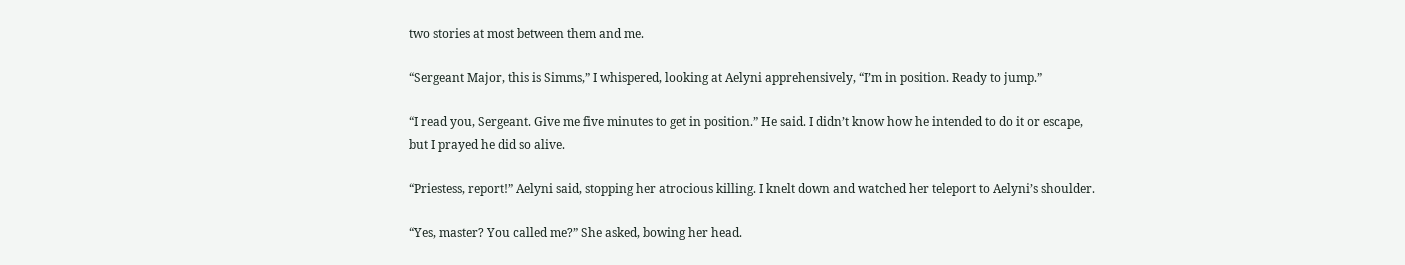two stories at most between them and me.

“Sergeant Major, this is Simms,” I whispered, looking at Aelyni apprehensively, “I’m in position. Ready to jump.”

“I read you, Sergeant. Give me five minutes to get in position.” He said. I didn’t know how he intended to do it or escape, but I prayed he did so alive.

“Priestess, report!” Aelyni said, stopping her atrocious killing. I knelt down and watched her teleport to Aelyni’s shoulder.

“Yes, master? You called me?” She asked, bowing her head.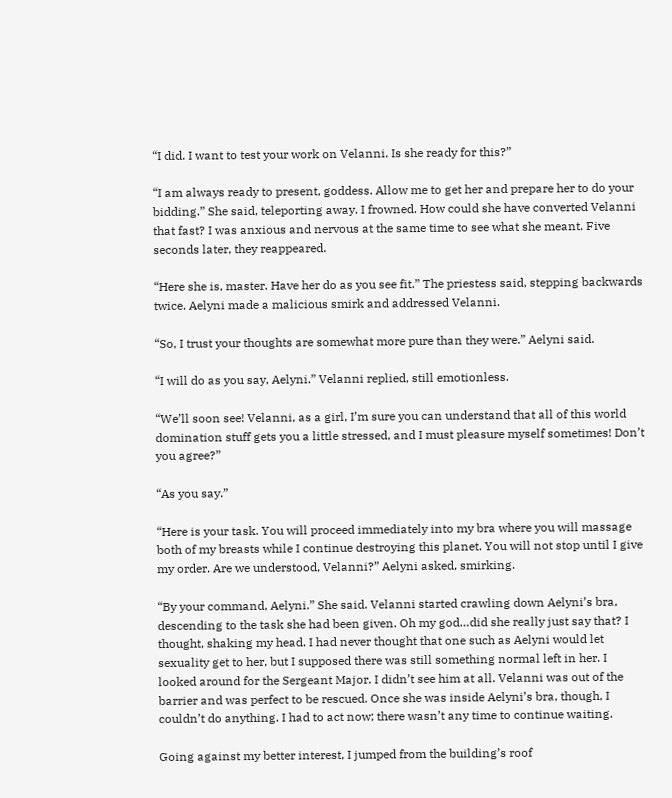“I did. I want to test your work on Velanni. Is she ready for this?”

“I am always ready to present, goddess. Allow me to get her and prepare her to do your bidding.” She said, teleporting away. I frowned. How could she have converted Velanni that fast? I was anxious and nervous at the same time to see what she meant. Five seconds later, they reappeared.

“Here she is, master. Have her do as you see fit.” The priestess said, stepping backwards twice. Aelyni made a malicious smirk and addressed Velanni.

“So, I trust your thoughts are somewhat more pure than they were.” Aelyni said.

“I will do as you say, Aelyni.” Velanni replied, still emotionless.

“We’ll soon see! Velanni, as a girl, I’m sure you can understand that all of this world domination stuff gets you a little stressed, and I must pleasure myself sometimes! Don’t you agree?”

“As you say.”

“Here is your task. You will proceed immediately into my bra where you will massage both of my breasts while I continue destroying this planet. You will not stop until I give my order. Are we understood, Velanni?” Aelyni asked, smirking.

“By your command, Aelyni.” She said. Velanni started crawling down Aelyni’s bra, descending to the task she had been given. Oh my god…did she really just say that? I thought, shaking my head. I had never thought that one such as Aelyni would let sexuality get to her, but I supposed there was still something normal left in her. I looked around for the Sergeant Major. I didn’t see him at all. Velanni was out of the barrier and was perfect to be rescued. Once she was inside Aelyni’s bra, though, I couldn’t do anything. I had to act now; there wasn’t any time to continue waiting.

Going against my better interest, I jumped from the building’s roof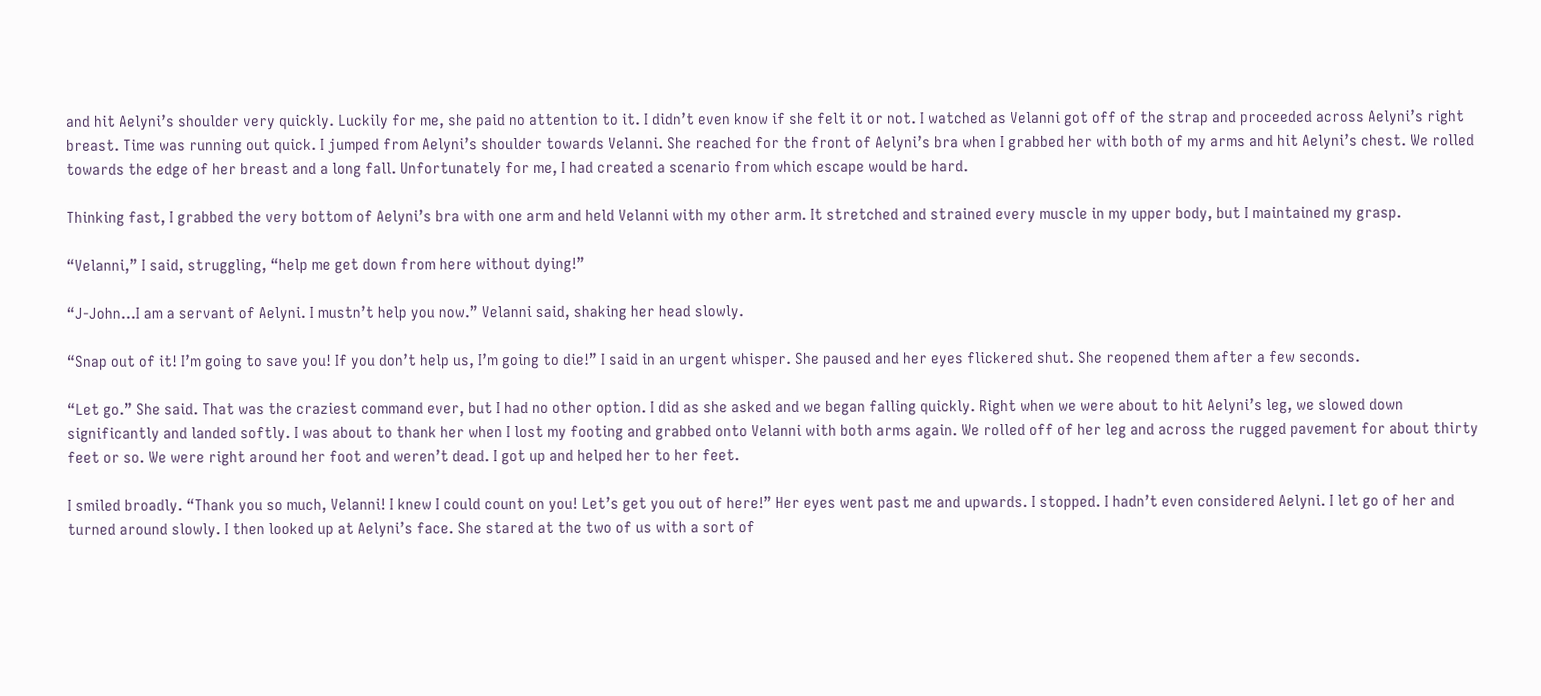and hit Aelyni’s shoulder very quickly. Luckily for me, she paid no attention to it. I didn’t even know if she felt it or not. I watched as Velanni got off of the strap and proceeded across Aelyni’s right breast. Time was running out quick. I jumped from Aelyni’s shoulder towards Velanni. She reached for the front of Aelyni’s bra when I grabbed her with both of my arms and hit Aelyni’s chest. We rolled towards the edge of her breast and a long fall. Unfortunately for me, I had created a scenario from which escape would be hard.

Thinking fast, I grabbed the very bottom of Aelyni’s bra with one arm and held Velanni with my other arm. It stretched and strained every muscle in my upper body, but I maintained my grasp.

“Velanni,” I said, struggling, “help me get down from here without dying!”

“J-John…I am a servant of Aelyni. I mustn’t help you now.” Velanni said, shaking her head slowly.

“Snap out of it! I’m going to save you! If you don’t help us, I’m going to die!” I said in an urgent whisper. She paused and her eyes flickered shut. She reopened them after a few seconds.

“Let go.” She said. That was the craziest command ever, but I had no other option. I did as she asked and we began falling quickly. Right when we were about to hit Aelyni’s leg, we slowed down significantly and landed softly. I was about to thank her when I lost my footing and grabbed onto Velanni with both arms again. We rolled off of her leg and across the rugged pavement for about thirty feet or so. We were right around her foot and weren’t dead. I got up and helped her to her feet.

I smiled broadly. “Thank you so much, Velanni! I knew I could count on you! Let’s get you out of here!” Her eyes went past me and upwards. I stopped. I hadn’t even considered Aelyni. I let go of her and turned around slowly. I then looked up at Aelyni’s face. She stared at the two of us with a sort of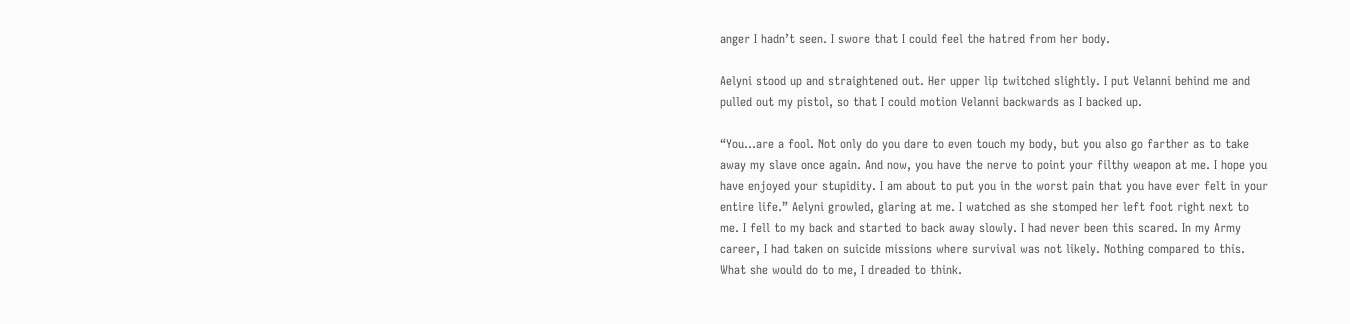anger I hadn’t seen. I swore that I could feel the hatred from her body.

Aelyni stood up and straightened out. Her upper lip twitched slightly. I put Velanni behind me and pulled out my pistol, so that I could motion Velanni backwards as I backed up.

“You…are a fool. Not only do you dare to even touch my body, but you also go farther as to take away my slave once again. And now, you have the nerve to point your filthy weapon at me. I hope you have enjoyed your stupidity. I am about to put you in the worst pain that you have ever felt in your entire life.” Aelyni growled, glaring at me. I watched as she stomped her left foot right next to me. I fell to my back and started to back away slowly. I had never been this scared. In my Army career, I had taken on suicide missions where survival was not likely. Nothing compared to this. What she would do to me, I dreaded to think.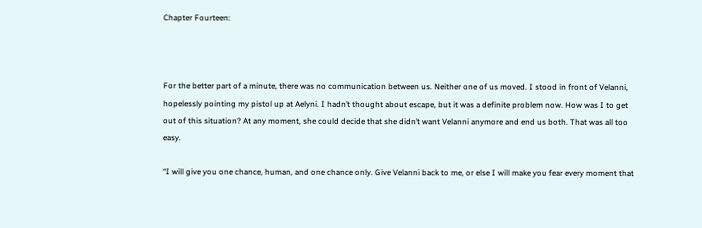Chapter Fourteen:



For the better part of a minute, there was no communication between us. Neither one of us moved. I stood in front of Velanni, hopelessly pointing my pistol up at Aelyni. I hadn’t thought about escape, but it was a definite problem now. How was I to get out of this situation? At any moment, she could decide that she didn’t want Velanni anymore and end us both. That was all too easy.

“I will give you one chance, human, and one chance only. Give Velanni back to me, or else I will make you fear every moment that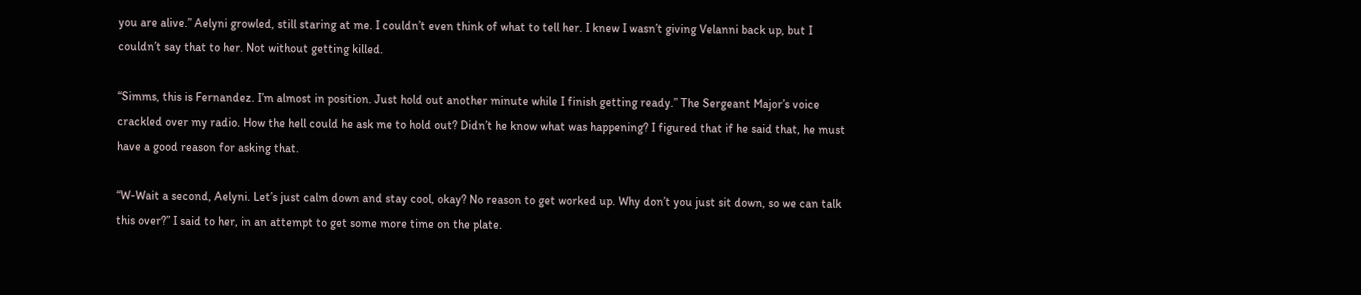you are alive.” Aelyni growled, still staring at me. I couldn’t even think of what to tell her. I knew I wasn’t giving Velanni back up, but I couldn’t say that to her. Not without getting killed.

“Simms, this is Fernandez. I’m almost in position. Just hold out another minute while I finish getting ready.” The Sergeant Major’s voice crackled over my radio. How the hell could he ask me to hold out? Didn’t he know what was happening? I figured that if he said that, he must have a good reason for asking that.

“W-Wait a second, Aelyni. Let’s just calm down and stay cool, okay? No reason to get worked up. Why don’t you just sit down, so we can talk this over?” I said to her, in an attempt to get some more time on the plate.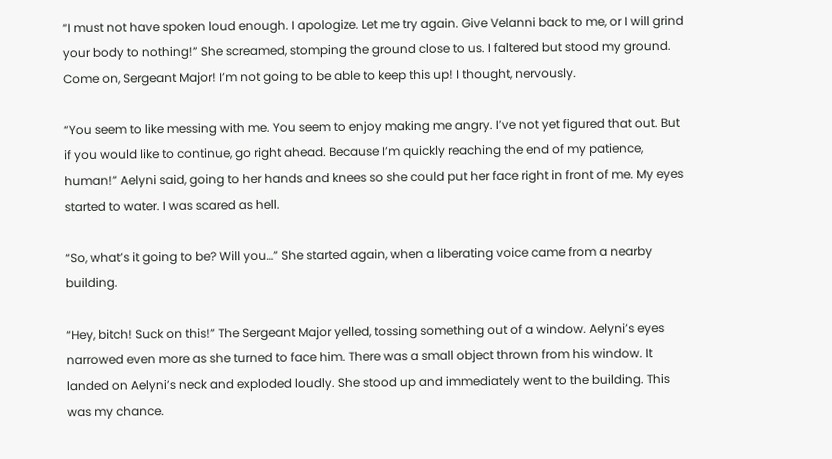“I must not have spoken loud enough. I apologize. Let me try again. Give Velanni back to me, or I will grind your body to nothing!” She screamed, stomping the ground close to us. I faltered but stood my ground. Come on, Sergeant Major! I’m not going to be able to keep this up! I thought, nervously.

“You seem to like messing with me. You seem to enjoy making me angry. I’ve not yet figured that out. But if you would like to continue, go right ahead. Because I’m quickly reaching the end of my patience, human!” Aelyni said, going to her hands and knees so she could put her face right in front of me. My eyes started to water. I was scared as hell.

“So, what’s it going to be? Will you…” She started again, when a liberating voice came from a nearby building.

“Hey, bitch! Suck on this!” The Sergeant Major yelled, tossing something out of a window. Aelyni’s eyes narrowed even more as she turned to face him. There was a small object thrown from his window. It landed on Aelyni’s neck and exploded loudly. She stood up and immediately went to the building. This was my chance.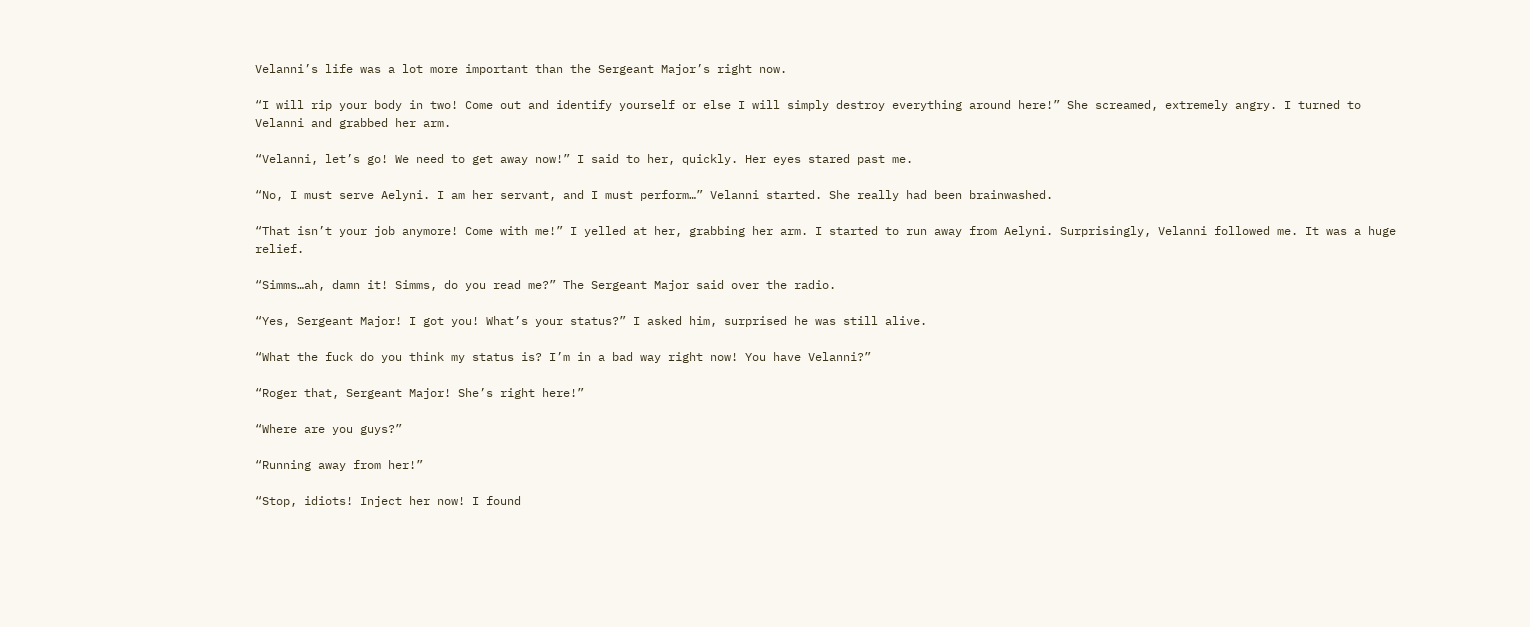Velanni’s life was a lot more important than the Sergeant Major’s right now.

“I will rip your body in two! Come out and identify yourself or else I will simply destroy everything around here!” She screamed, extremely angry. I turned to Velanni and grabbed her arm.

“Velanni, let’s go! We need to get away now!” I said to her, quickly. Her eyes stared past me.

“No, I must serve Aelyni. I am her servant, and I must perform…” Velanni started. She really had been brainwashed.

“That isn’t your job anymore! Come with me!” I yelled at her, grabbing her arm. I started to run away from Aelyni. Surprisingly, Velanni followed me. It was a huge relief.

“Simms…ah, damn it! Simms, do you read me?” The Sergeant Major said over the radio.

“Yes, Sergeant Major! I got you! What’s your status?” I asked him, surprised he was still alive.

“What the fuck do you think my status is? I’m in a bad way right now! You have Velanni?”

“Roger that, Sergeant Major! She’s right here!”

“Where are you guys?”

“Running away from her!”

“Stop, idiots! Inject her now! I found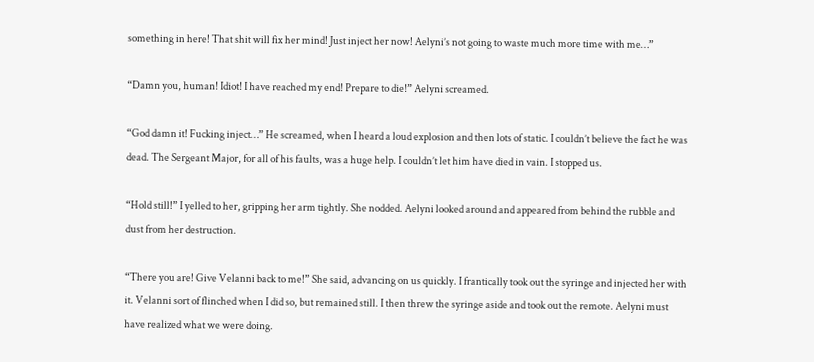something in here! That shit will fix her mind! Just inject her now! Aelyni’s not going to waste much more time with me…”

“Damn you, human! Idiot! I have reached my end! Prepare to die!” Aelyni screamed.

“God damn it! Fucking inject…” He screamed, when I heard a loud explosion and then lots of static. I couldn’t believe the fact he was dead. The Sergeant Major, for all of his faults, was a huge help. I couldn’t let him have died in vain. I stopped us.

“Hold still!” I yelled to her, gripping her arm tightly. She nodded. Aelyni looked around and appeared from behind the rubble and dust from her destruction.

“There you are! Give Velanni back to me!” She said, advancing on us quickly. I frantically took out the syringe and injected her with it. Velanni sort of flinched when I did so, but remained still. I then threw the syringe aside and took out the remote. Aelyni must have realized what we were doing.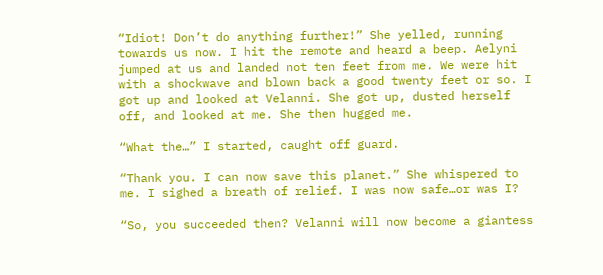“Idiot! Don’t do anything further!” She yelled, running towards us now. I hit the remote and heard a beep. Aelyni jumped at us and landed not ten feet from me. We were hit with a shockwave and blown back a good twenty feet or so. I got up and looked at Velanni. She got up, dusted herself off, and looked at me. She then hugged me.

“What the…” I started, caught off guard.

“Thank you. I can now save this planet.” She whispered to me. I sighed a breath of relief. I was now safe…or was I?

“So, you succeeded then? Velanni will now become a giantess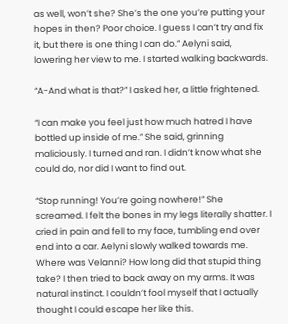as well, won’t she? She’s the one you’re putting your hopes in then? Poor choice. I guess I can’t try and fix it, but there is one thing I can do.” Aelyni said, lowering her view to me. I started walking backwards.

“A-And what is that?” I asked her, a little frightened.

“I can make you feel just how much hatred I have bottled up inside of me.” She said, grinning maliciously. I turned and ran. I didn’t know what she could do, nor did I want to find out.

“Stop running! You’re going nowhere!” She screamed. I felt the bones in my legs literally shatter. I cried in pain and fell to my face, tumbling end over end into a car. Aelyni slowly walked towards me. Where was Velanni? How long did that stupid thing take? I then tried to back away on my arms. It was natural instinct. I couldn’t fool myself that I actually thought I could escape her like this.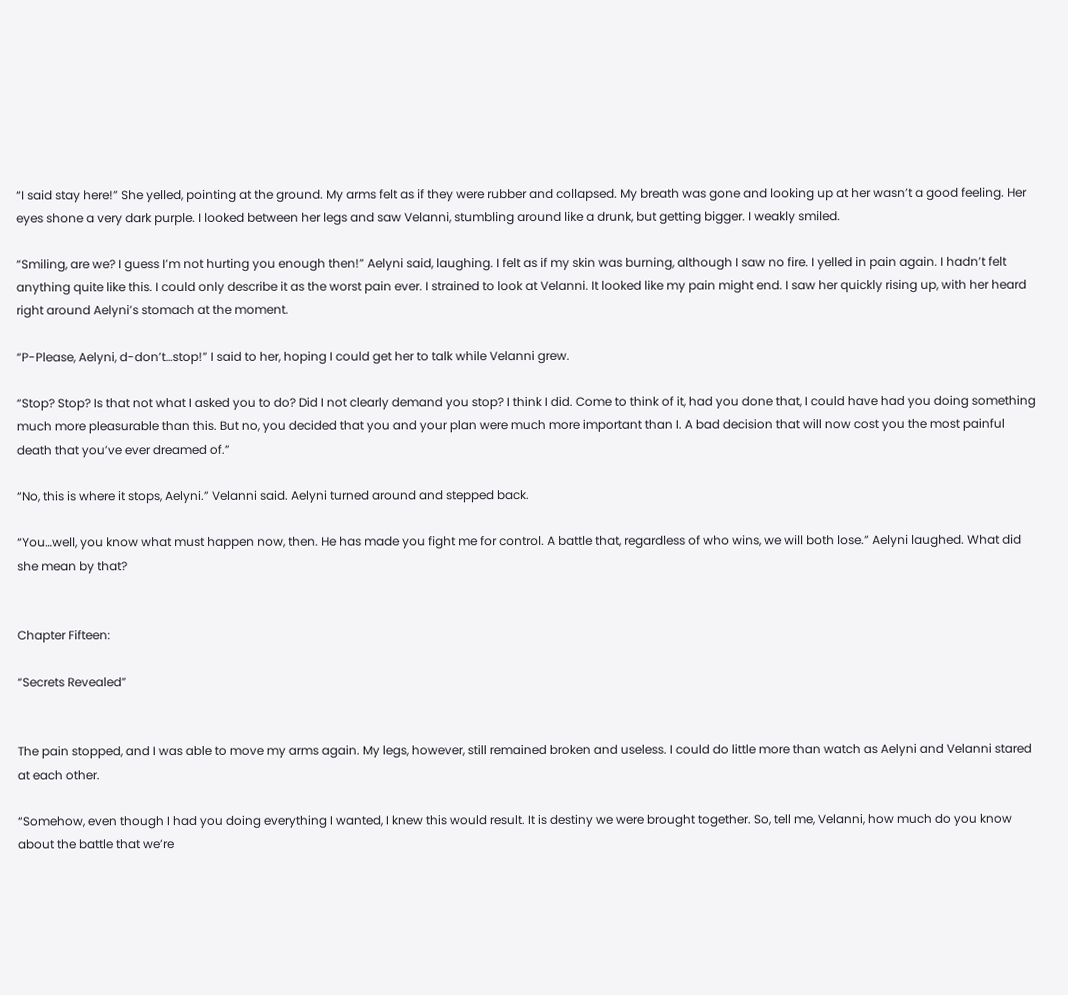“I said stay here!” She yelled, pointing at the ground. My arms felt as if they were rubber and collapsed. My breath was gone and looking up at her wasn’t a good feeling. Her eyes shone a very dark purple. I looked between her legs and saw Velanni, stumbling around like a drunk, but getting bigger. I weakly smiled.

“Smiling, are we? I guess I’m not hurting you enough then!” Aelyni said, laughing. I felt as if my skin was burning, although I saw no fire. I yelled in pain again. I hadn’t felt anything quite like this. I could only describe it as the worst pain ever. I strained to look at Velanni. It looked like my pain might end. I saw her quickly rising up, with her heard right around Aelyni’s stomach at the moment.

“P-Please, Aelyni, d-don’t…stop!” I said to her, hoping I could get her to talk while Velanni grew.

“Stop? Stop? Is that not what I asked you to do? Did I not clearly demand you stop? I think I did. Come to think of it, had you done that, I could have had you doing something much more pleasurable than this. But no, you decided that you and your plan were much more important than I. A bad decision that will now cost you the most painful death that you’ve ever dreamed of.”

“No, this is where it stops, Aelyni.” Velanni said. Aelyni turned around and stepped back.

“You…well, you know what must happen now, then. He has made you fight me for control. A battle that, regardless of who wins, we will both lose.” Aelyni laughed. What did she mean by that?


Chapter Fifteen:

“Secrets Revealed”


The pain stopped, and I was able to move my arms again. My legs, however, still remained broken and useless. I could do little more than watch as Aelyni and Velanni stared at each other.

“Somehow, even though I had you doing everything I wanted, I knew this would result. It is destiny we were brought together. So, tell me, Velanni, how much do you know about the battle that we’re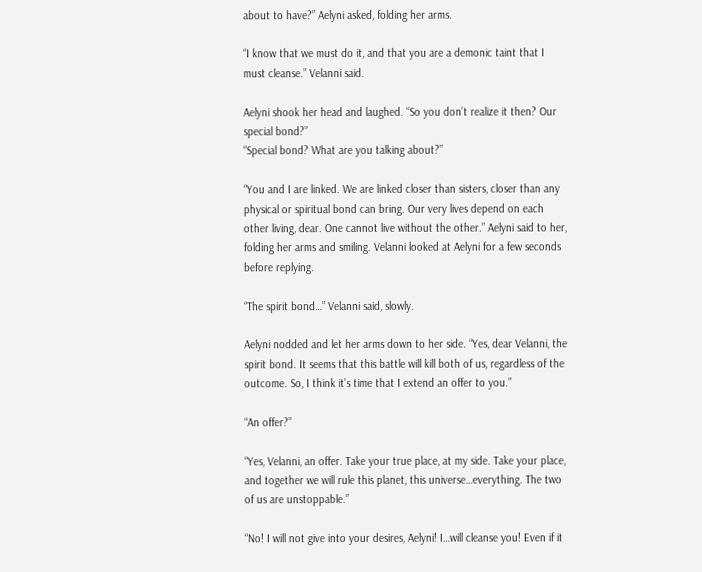about to have?” Aelyni asked, folding her arms.

“I know that we must do it, and that you are a demonic taint that I must cleanse.” Velanni said.

Aelyni shook her head and laughed. “So you don’t realize it then? Our special bond?”
“Special bond? What are you talking about?”

“You and I are linked. We are linked closer than sisters, closer than any physical or spiritual bond can bring. Our very lives depend on each other living, dear. One cannot live without the other.” Aelyni said to her, folding her arms and smiling. Velanni looked at Aelyni for a few seconds before replying.

“The spirit bond…” Velanni said, slowly.

Aelyni nodded and let her arms down to her side. “Yes, dear Velanni, the spirit bond. It seems that this battle will kill both of us, regardless of the outcome. So, I think it’s time that I extend an offer to you.”

“An offer?”

“Yes, Velanni, an offer. Take your true place, at my side. Take your place, and together we will rule this planet, this universe…everything. The two of us are unstoppable.”

“No! I will not give into your desires, Aelyni! I…will cleanse you! Even if it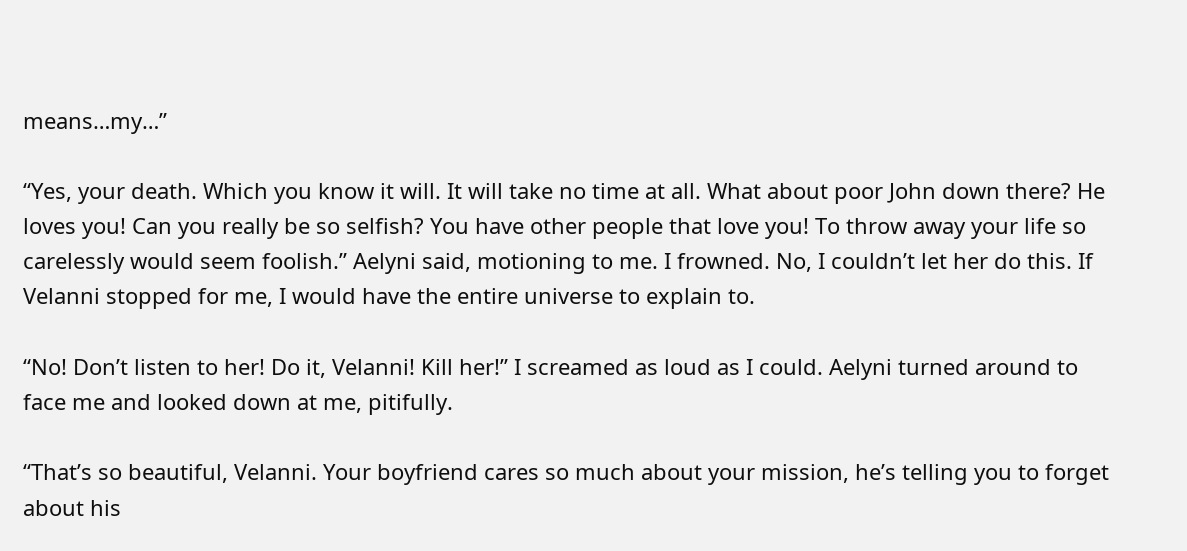means…my…”

“Yes, your death. Which you know it will. It will take no time at all. What about poor John down there? He loves you! Can you really be so selfish? You have other people that love you! To throw away your life so carelessly would seem foolish.” Aelyni said, motioning to me. I frowned. No, I couldn’t let her do this. If Velanni stopped for me, I would have the entire universe to explain to.

“No! Don’t listen to her! Do it, Velanni! Kill her!” I screamed as loud as I could. Aelyni turned around to face me and looked down at me, pitifully.

“That’s so beautiful, Velanni. Your boyfriend cares so much about your mission, he’s telling you to forget about his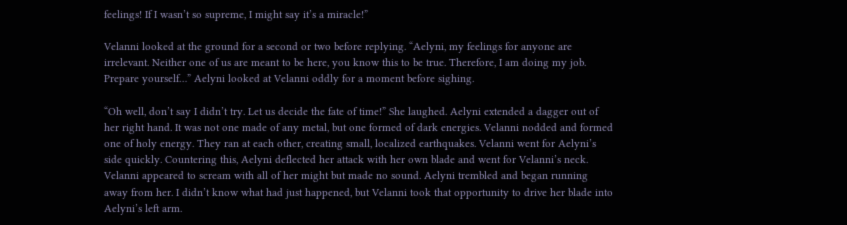feelings! If I wasn’t so supreme, I might say it’s a miracle!”

Velanni looked at the ground for a second or two before replying. “Aelyni, my feelings for anyone are irrelevant. Neither one of us are meant to be here, you know this to be true. Therefore, I am doing my job. Prepare yourself…” Aelyni looked at Velanni oddly for a moment before sighing.

“Oh well, don’t say I didn’t try. Let us decide the fate of time!” She laughed. Aelyni extended a dagger out of her right hand. It was not one made of any metal, but one formed of dark energies. Velanni nodded and formed one of holy energy. They ran at each other, creating small, localized earthquakes. Velanni went for Aelyni’s side quickly. Countering this, Aelyni deflected her attack with her own blade and went for Velanni’s neck. Velanni appeared to scream with all of her might but made no sound. Aelyni trembled and began running away from her. I didn’t know what had just happened, but Velanni took that opportunity to drive her blade into Aelyni’s left arm.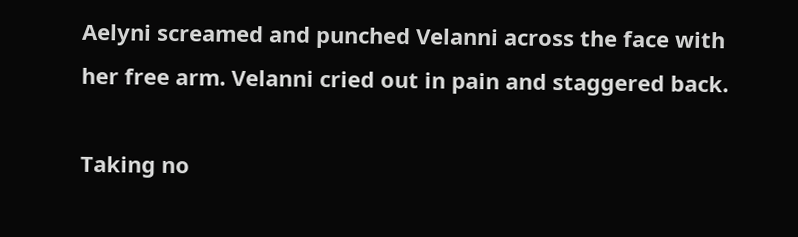Aelyni screamed and punched Velanni across the face with her free arm. Velanni cried out in pain and staggered back.

Taking no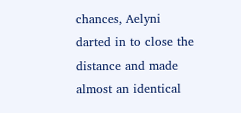chances, Aelyni darted in to close the distance and made almost an identical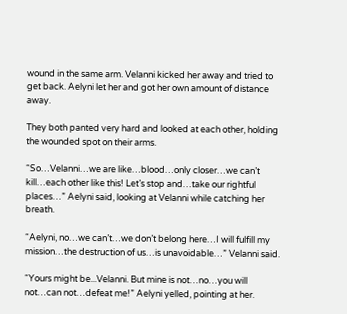wound in the same arm. Velanni kicked her away and tried to get back. Aelyni let her and got her own amount of distance away.

They both panted very hard and looked at each other, holding the wounded spot on their arms.

“So…Velanni…we are like…blood…only closer…we can’t kill…each other like this! Let’s stop and…take our rightful places…” Aelyni said, looking at Velanni while catching her breath.

“Aelyni, no…we can’t…we don’t belong here…I will fulfill my mission…the destruction of us…is unavoidable…” Velanni said.

“Yours might be...Velanni. But mine is not…no…you will not…can not…defeat me!” Aelyni yelled, pointing at her.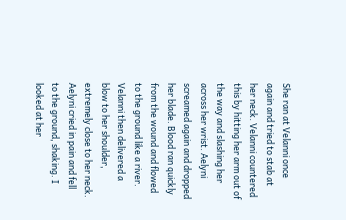She ran at Velanni once again and tried to stab at her neck. Velanni countered this by hitting her arm out of the way and slashing her across her wrist. Aelyni screamed again and dropped her blade. Blood ran quickly from the wound and flowed to the ground like a river. Velanni then delivered a blow to her shoulder, extremely close to her neck. Aelyni cried in pain and fell to the ground, shaking. I looked at her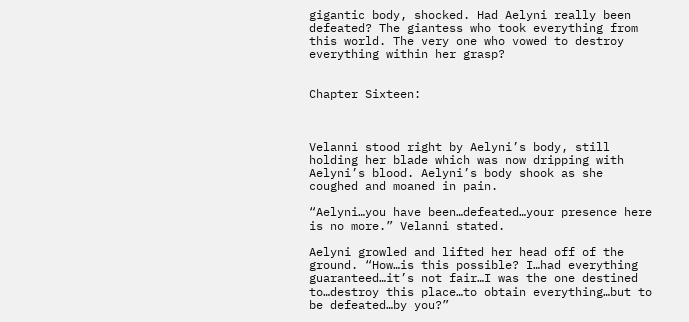gigantic body, shocked. Had Aelyni really been defeated? The giantess who took everything from this world. The very one who vowed to destroy everything within her grasp?


Chapter Sixteen:



Velanni stood right by Aelyni’s body, still holding her blade which was now dripping with Aelyni’s blood. Aelyni’s body shook as she coughed and moaned in pain.

“Aelyni…you have been…defeated…your presence here is no more.” Velanni stated.

Aelyni growled and lifted her head off of the ground. “How…is this possible? I…had everything guaranteed…it’s not fair…I was the one destined to…destroy this place…to obtain everything…but to be defeated…by you?”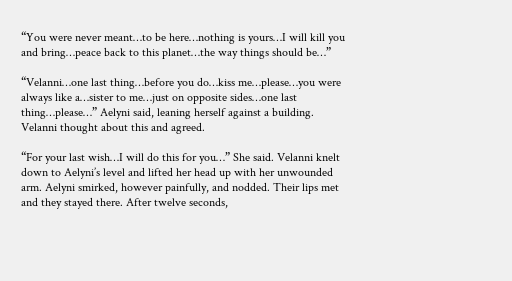“You were never meant…to be here…nothing is yours…I will kill you and bring…peace back to this planet…the way things should be…”

“Velanni…one last thing…before you do…kiss me…please…you were always like a…sister to me…just on opposite sides…one last thing…please…” Aelyni said, leaning herself against a building. Velanni thought about this and agreed.

“For your last wish…I will do this for you…” She said. Velanni knelt down to Aelyni’s level and lifted her head up with her unwounded arm. Aelyni smirked, however painfully, and nodded. Their lips met and they stayed there. After twelve seconds,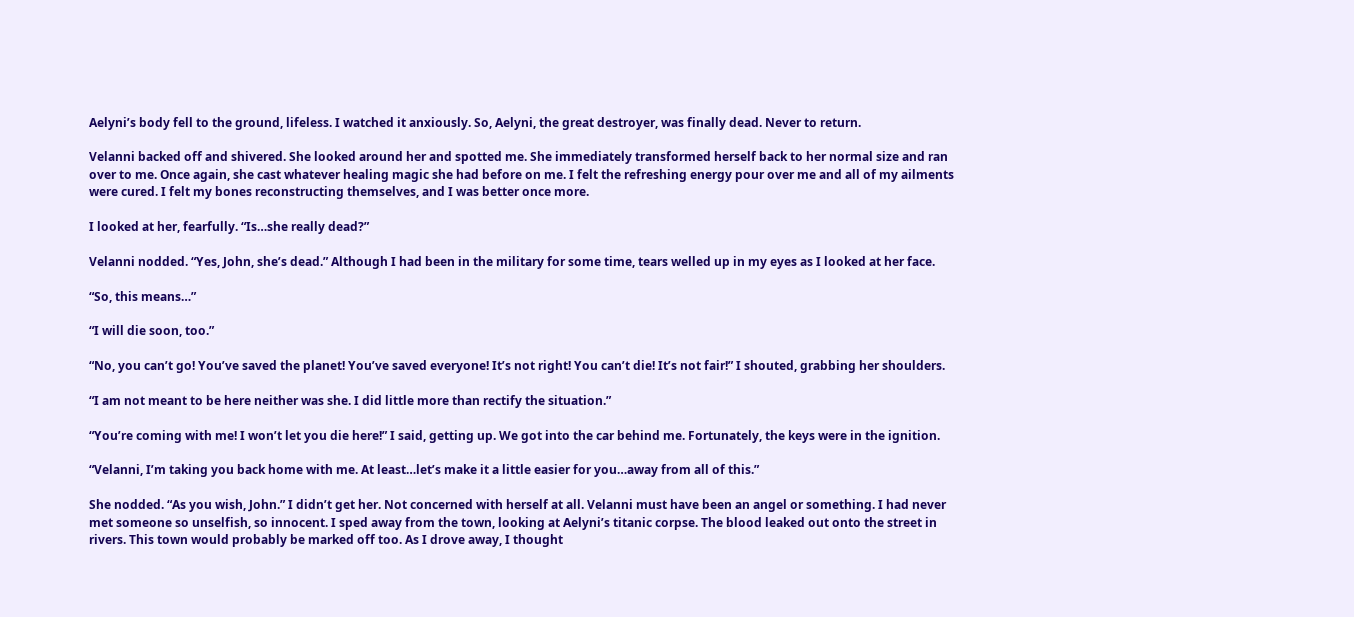Aelyni’s body fell to the ground, lifeless. I watched it anxiously. So, Aelyni, the great destroyer, was finally dead. Never to return.

Velanni backed off and shivered. She looked around her and spotted me. She immediately transformed herself back to her normal size and ran over to me. Once again, she cast whatever healing magic she had before on me. I felt the refreshing energy pour over me and all of my ailments were cured. I felt my bones reconstructing themselves, and I was better once more.

I looked at her, fearfully. “Is…she really dead?”

Velanni nodded. “Yes, John, she’s dead.” Although I had been in the military for some time, tears welled up in my eyes as I looked at her face.

“So, this means…”

“I will die soon, too.”

“No, you can’t go! You’ve saved the planet! You’ve saved everyone! It’s not right! You can’t die! It’s not fair!” I shouted, grabbing her shoulders.

“I am not meant to be here neither was she. I did little more than rectify the situation.”

“You’re coming with me! I won’t let you die here!” I said, getting up. We got into the car behind me. Fortunately, the keys were in the ignition.

“Velanni, I’m taking you back home with me. At least…let’s make it a little easier for you…away from all of this.”

She nodded. “As you wish, John.” I didn’t get her. Not concerned with herself at all. Velanni must have been an angel or something. I had never met someone so unselfish, so innocent. I sped away from the town, looking at Aelyni’s titanic corpse. The blood leaked out onto the street in rivers. This town would probably be marked off too. As I drove away, I thought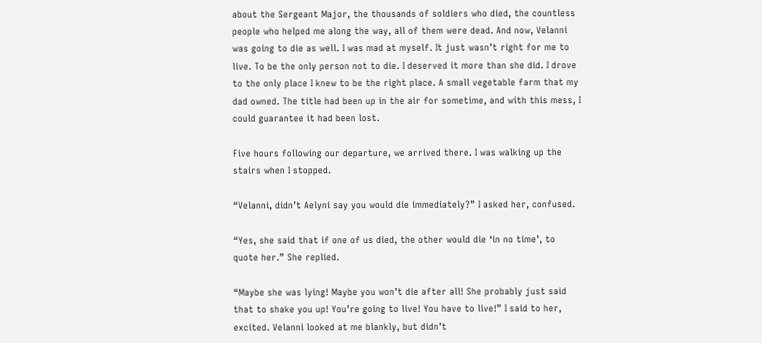about the Sergeant Major, the thousands of soldiers who died, the countless people who helped me along the way, all of them were dead. And now, Velanni was going to die as well. I was mad at myself. It just wasn’t right for me to live. To be the only person not to die. I deserved it more than she did. I drove to the only place I knew to be the right place. A small vegetable farm that my dad owned. The title had been up in the air for sometime, and with this mess, I could guarantee it had been lost.

Five hours following our departure, we arrived there. I was walking up the stairs when I stopped.

“Velanni, didn’t Aelyni say you would die immediately?” I asked her, confused.

“Yes, she said that if one of us died, the other would die ‘in no time’, to quote her.” She replied.

“Maybe she was lying! Maybe you won’t die after all! She probably just said that to shake you up! You’re going to live! You have to live!” I said to her, excited. Velanni looked at me blankly, but didn’t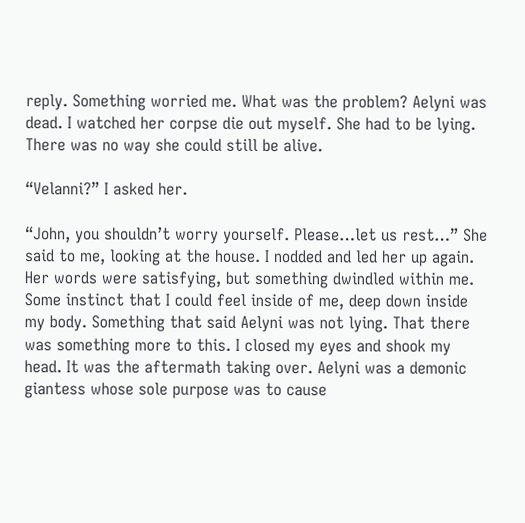reply. Something worried me. What was the problem? Aelyni was dead. I watched her corpse die out myself. She had to be lying. There was no way she could still be alive.

“Velanni?” I asked her.

“John, you shouldn’t worry yourself. Please…let us rest…” She said to me, looking at the house. I nodded and led her up again. Her words were satisfying, but something dwindled within me. Some instinct that I could feel inside of me, deep down inside my body. Something that said Aelyni was not lying. That there was something more to this. I closed my eyes and shook my head. It was the aftermath taking over. Aelyni was a demonic giantess whose sole purpose was to cause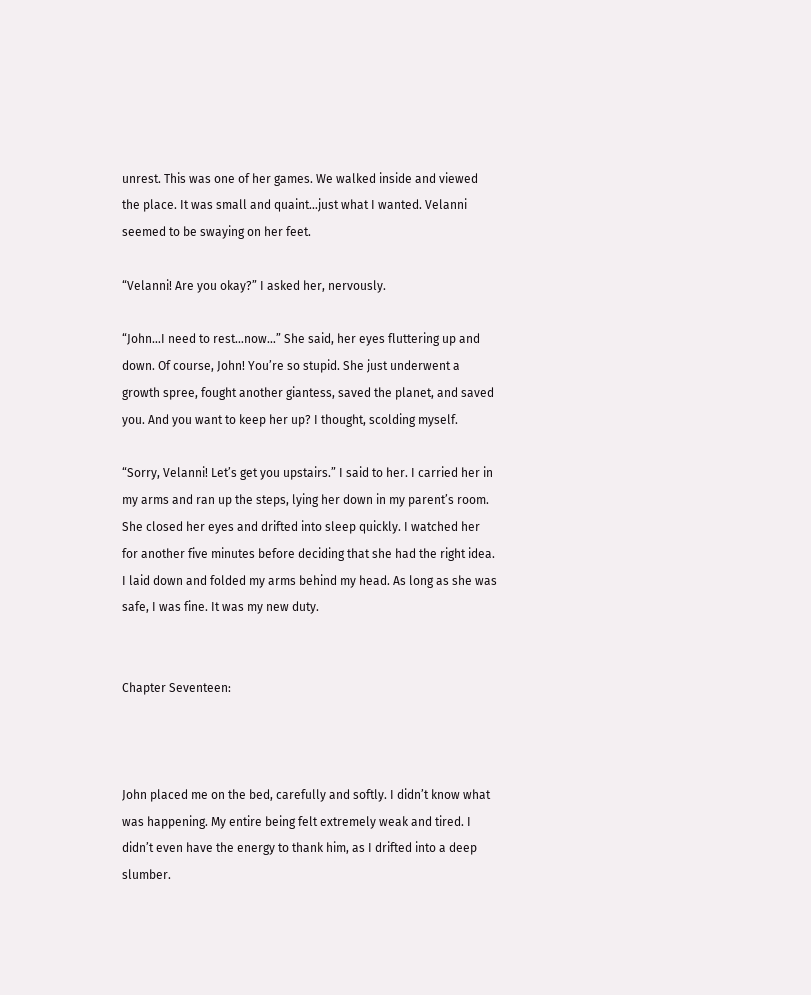unrest. This was one of her games. We walked inside and viewed the place. It was small and quaint…just what I wanted. Velanni seemed to be swaying on her feet.

“Velanni! Are you okay?” I asked her, nervously.

“John…I need to rest…now…” She said, her eyes fluttering up and down. Of course, John! You’re so stupid. She just underwent a growth spree, fought another giantess, saved the planet, and saved you. And you want to keep her up? I thought, scolding myself.

“Sorry, Velanni! Let’s get you upstairs.” I said to her. I carried her in my arms and ran up the steps, lying her down in my parent’s room. She closed her eyes and drifted into sleep quickly. I watched her for another five minutes before deciding that she had the right idea. I laid down and folded my arms behind my head. As long as she was safe, I was fine. It was my new duty.


Chapter Seventeen:



John placed me on the bed, carefully and softly. I didn’t know what was happening. My entire being felt extremely weak and tired. I didn’t even have the energy to thank him, as I drifted into a deep slumber.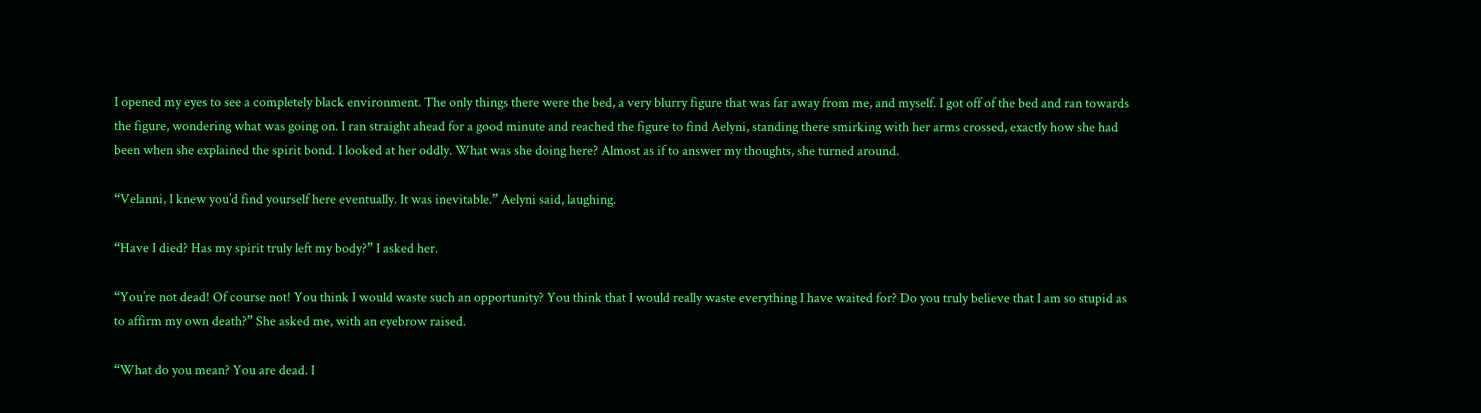I opened my eyes to see a completely black environment. The only things there were the bed, a very blurry figure that was far away from me, and myself. I got off of the bed and ran towards the figure, wondering what was going on. I ran straight ahead for a good minute and reached the figure to find Aelyni, standing there smirking with her arms crossed, exactly how she had been when she explained the spirit bond. I looked at her oddly. What was she doing here? Almost as if to answer my thoughts, she turned around.

“Velanni, I knew you’d find yourself here eventually. It was inevitable.” Aelyni said, laughing.

“Have I died? Has my spirit truly left my body?” I asked her.

“You’re not dead! Of course not! You think I would waste such an opportunity? You think that I would really waste everything I have waited for? Do you truly believe that I am so stupid as to affirm my own death?” She asked me, with an eyebrow raised.

“What do you mean? You are dead. I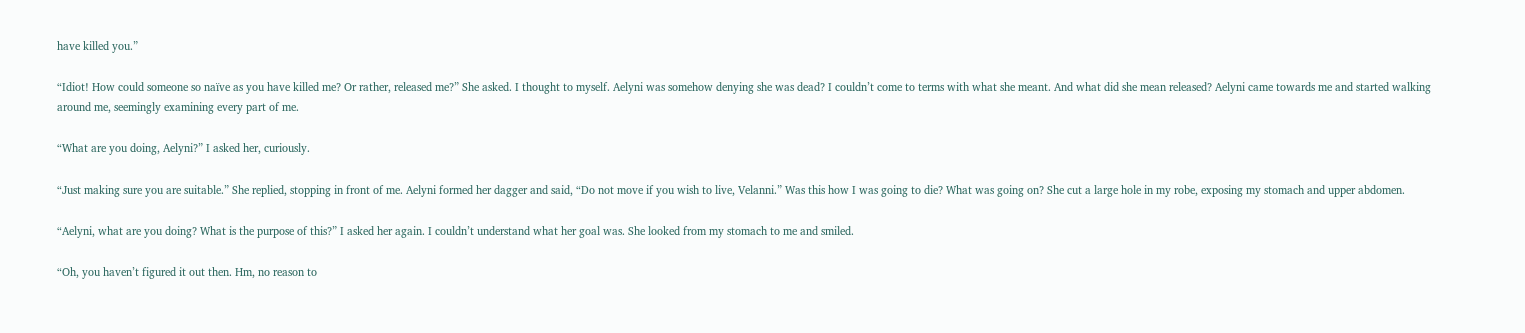have killed you.”

“Idiot! How could someone so naïve as you have killed me? Or rather, released me?” She asked. I thought to myself. Aelyni was somehow denying she was dead? I couldn’t come to terms with what she meant. And what did she mean released? Aelyni came towards me and started walking around me, seemingly examining every part of me.

“What are you doing, Aelyni?” I asked her, curiously.

“Just making sure you are suitable.” She replied, stopping in front of me. Aelyni formed her dagger and said, “Do not move if you wish to live, Velanni.” Was this how I was going to die? What was going on? She cut a large hole in my robe, exposing my stomach and upper abdomen.

“Aelyni, what are you doing? What is the purpose of this?” I asked her again. I couldn’t understand what her goal was. She looked from my stomach to me and smiled.

“Oh, you haven’t figured it out then. Hm, no reason to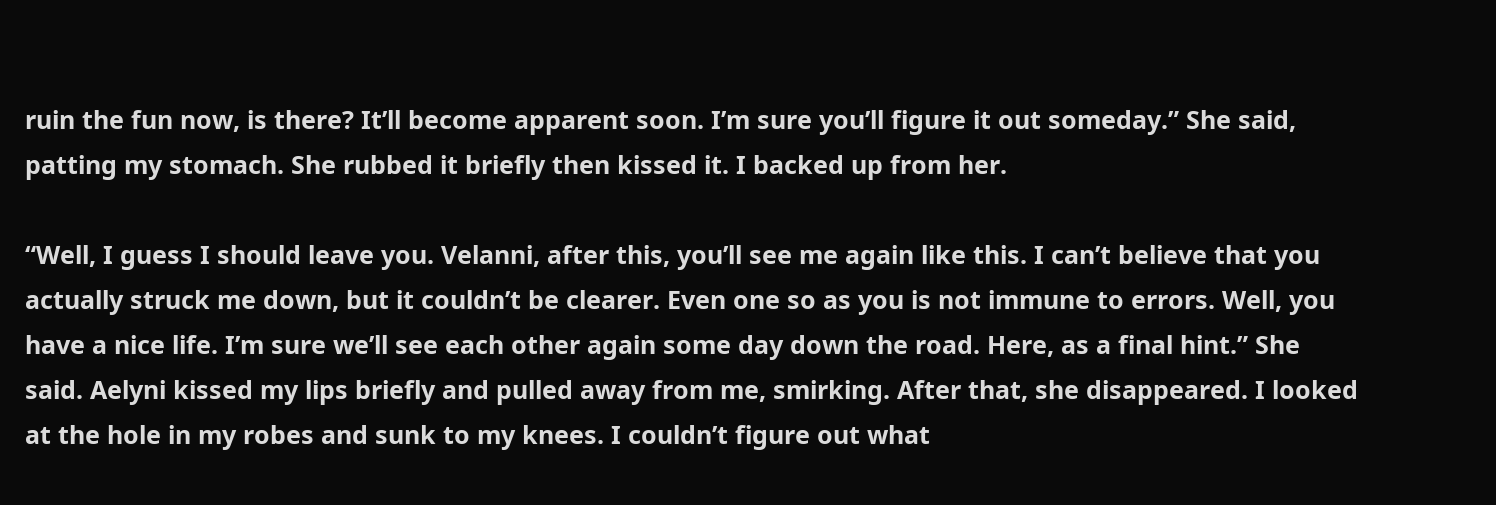ruin the fun now, is there? It’ll become apparent soon. I’m sure you’ll figure it out someday.” She said, patting my stomach. She rubbed it briefly then kissed it. I backed up from her.

“Well, I guess I should leave you. Velanni, after this, you’ll see me again like this. I can’t believe that you actually struck me down, but it couldn’t be clearer. Even one so as you is not immune to errors. Well, you have a nice life. I’m sure we’ll see each other again some day down the road. Here, as a final hint.” She said. Aelyni kissed my lips briefly and pulled away from me, smirking. After that, she disappeared. I looked at the hole in my robes and sunk to my knees. I couldn’t figure out what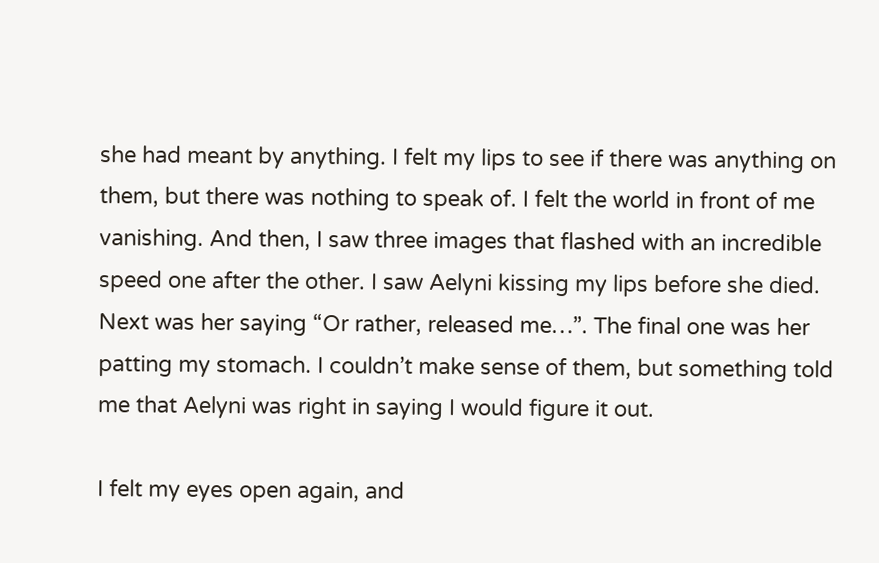she had meant by anything. I felt my lips to see if there was anything on them, but there was nothing to speak of. I felt the world in front of me vanishing. And then, I saw three images that flashed with an incredible speed one after the other. I saw Aelyni kissing my lips before she died. Next was her saying “Or rather, released me…”. The final one was her patting my stomach. I couldn’t make sense of them, but something told me that Aelyni was right in saying I would figure it out.

I felt my eyes open again, and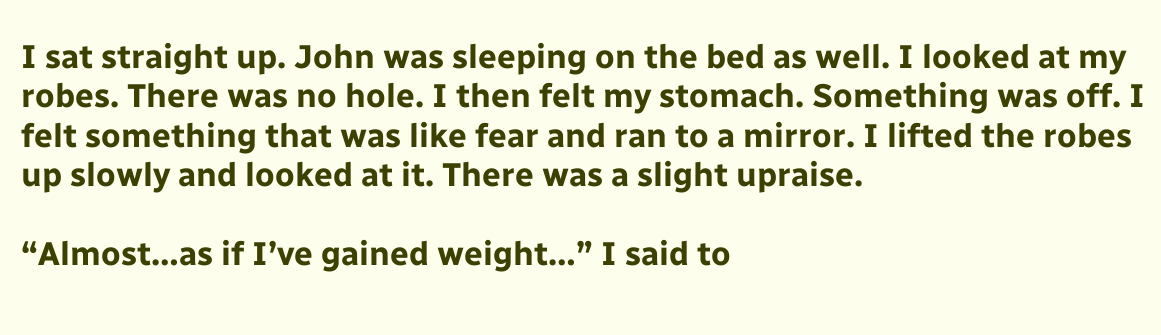I sat straight up. John was sleeping on the bed as well. I looked at my robes. There was no hole. I then felt my stomach. Something was off. I felt something that was like fear and ran to a mirror. I lifted the robes up slowly and looked at it. There was a slight upraise.

“Almost…as if I’ve gained weight…” I said to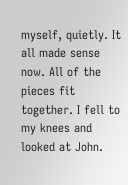myself, quietly. It all made sense now. All of the pieces fit together. I fell to my knees and looked at John.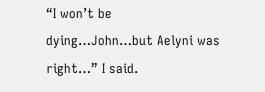“I won’t be dying…John…but Aelyni was right…” I said.